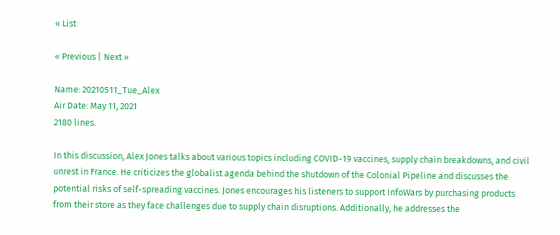« List

« Previous | Next »

Name: 20210511_Tue_Alex
Air Date: May 11, 2021
2180 lines.

In this discussion, Alex Jones talks about various topics including COVID-19 vaccines, supply chain breakdowns, and civil unrest in France. He criticizes the globalist agenda behind the shutdown of the Colonial Pipeline and discusses the potential risks of self-spreading vaccines. Jones encourages his listeners to support InfoWars by purchasing products from their store as they face challenges due to supply chain disruptions. Additionally, he addresses the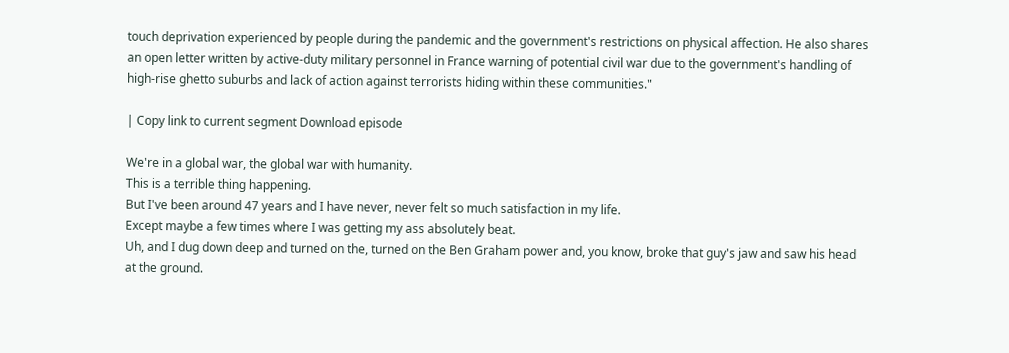touch deprivation experienced by people during the pandemic and the government's restrictions on physical affection. He also shares an open letter written by active-duty military personnel in France warning of potential civil war due to the government's handling of high-rise ghetto suburbs and lack of action against terrorists hiding within these communities."

| Copy link to current segment Download episode

We're in a global war, the global war with humanity.
This is a terrible thing happening.
But I've been around 47 years and I have never, never felt so much satisfaction in my life.
Except maybe a few times where I was getting my ass absolutely beat.
Uh, and I dug down deep and turned on the, turned on the Ben Graham power and, you know, broke that guy's jaw and saw his head at the ground.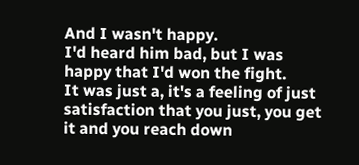And I wasn't happy.
I'd heard him bad, but I was happy that I'd won the fight.
It was just a, it's a feeling of just satisfaction that you just, you get it and you reach down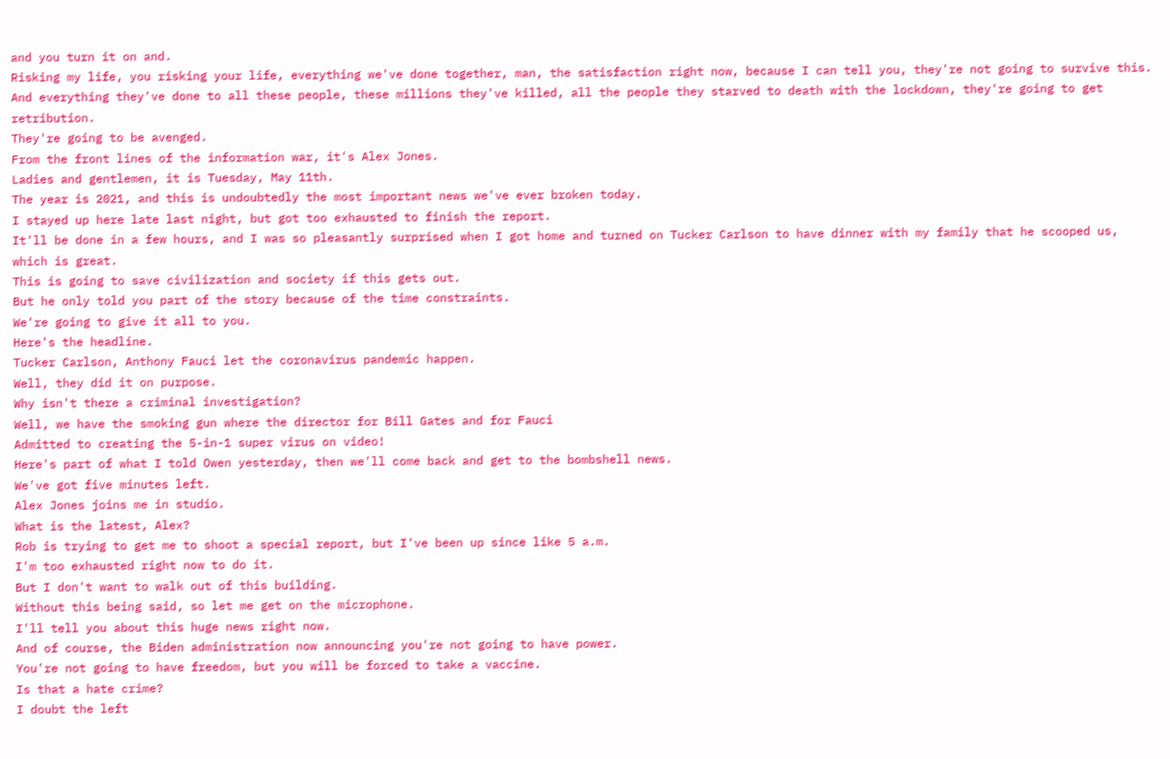and you turn it on and.
Risking my life, you risking your life, everything we've done together, man, the satisfaction right now, because I can tell you, they're not going to survive this.
And everything they've done to all these people, these millions they've killed, all the people they starved to death with the lockdown, they're going to get retribution.
They're going to be avenged.
From the front lines of the information war, it's Alex Jones.
Ladies and gentlemen, it is Tuesday, May 11th.
The year is 2021, and this is undoubtedly the most important news we've ever broken today.
I stayed up here late last night, but got too exhausted to finish the report.
It'll be done in a few hours, and I was so pleasantly surprised when I got home and turned on Tucker Carlson to have dinner with my family that he scooped us, which is great.
This is going to save civilization and society if this gets out.
But he only told you part of the story because of the time constraints.
We're going to give it all to you.
Here's the headline.
Tucker Carlson, Anthony Fauci let the coronavirus pandemic happen.
Well, they did it on purpose.
Why isn't there a criminal investigation?
Well, we have the smoking gun where the director for Bill Gates and for Fauci
Admitted to creating the 5-in-1 super virus on video!
Here's part of what I told Owen yesterday, then we'll come back and get to the bombshell news.
We've got five minutes left.
Alex Jones joins me in studio.
What is the latest, Alex?
Rob is trying to get me to shoot a special report, but I've been up since like 5 a.m.
I'm too exhausted right now to do it.
But I don't want to walk out of this building.
Without this being said, so let me get on the microphone.
I'll tell you about this huge news right now.
And of course, the Biden administration now announcing you're not going to have power.
You're not going to have freedom, but you will be forced to take a vaccine.
Is that a hate crime?
I doubt the left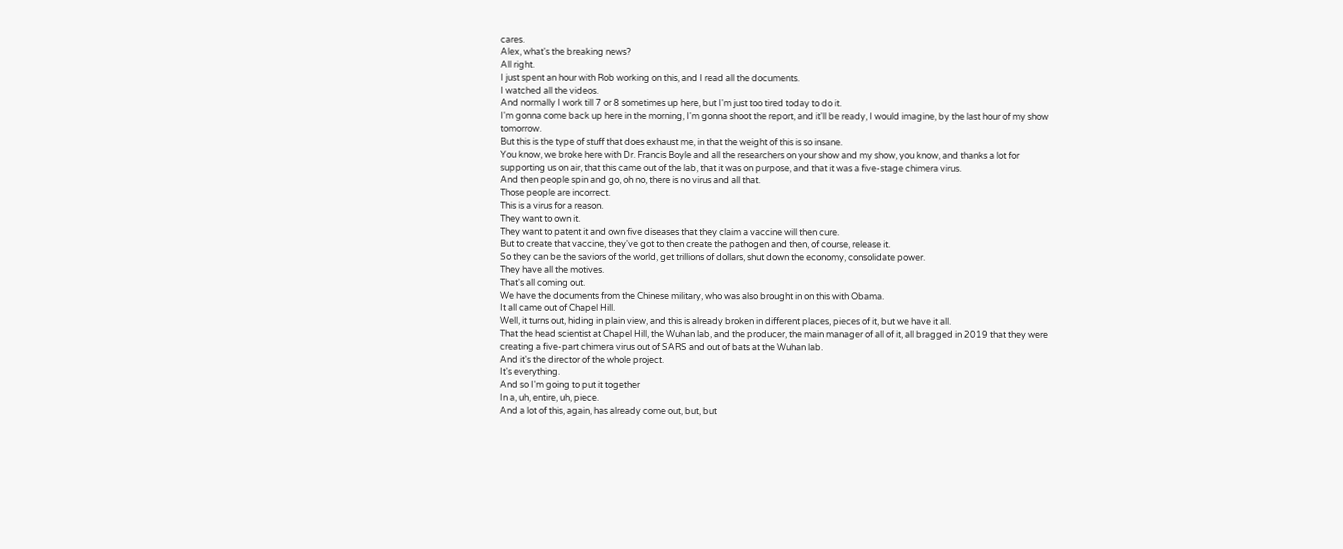cares.
Alex, what's the breaking news?
All right.
I just spent an hour with Rob working on this, and I read all the documents.
I watched all the videos.
And normally I work till 7 or 8 sometimes up here, but I'm just too tired today to do it.
I'm gonna come back up here in the morning, I'm gonna shoot the report, and it'll be ready, I would imagine, by the last hour of my show tomorrow.
But this is the type of stuff that does exhaust me, in that the weight of this is so insane.
You know, we broke here with Dr. Francis Boyle and all the researchers on your show and my show, you know, and thanks a lot for supporting us on air, that this came out of the lab, that it was on purpose, and that it was a five-stage chimera virus.
And then people spin and go, oh no, there is no virus and all that.
Those people are incorrect.
This is a virus for a reason.
They want to own it.
They want to patent it and own five diseases that they claim a vaccine will then cure.
But to create that vaccine, they've got to then create the pathogen and then, of course, release it.
So they can be the saviors of the world, get trillions of dollars, shut down the economy, consolidate power.
They have all the motives.
That's all coming out.
We have the documents from the Chinese military, who was also brought in on this with Obama.
It all came out of Chapel Hill.
Well, it turns out, hiding in plain view, and this is already broken in different places, pieces of it, but we have it all.
That the head scientist at Chapel Hill, the Wuhan lab, and the producer, the main manager of all of it, all bragged in 2019 that they were creating a five-part chimera virus out of SARS and out of bats at the Wuhan lab.
And it's the director of the whole project.
It's everything.
And so I'm going to put it together
In a, uh, entire, uh, piece.
And a lot of this, again, has already come out, but, but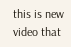this is new video that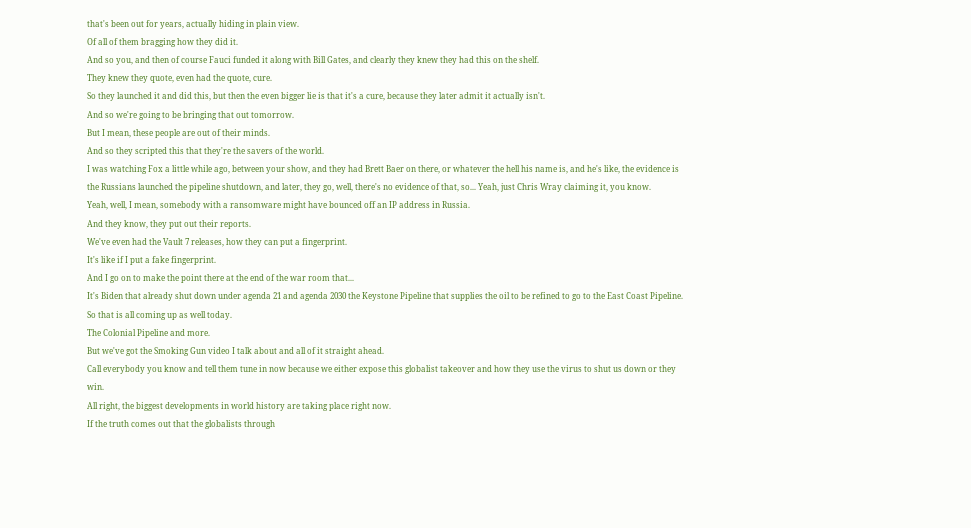that's been out for years, actually hiding in plain view.
Of all of them bragging how they did it.
And so you, and then of course Fauci funded it along with Bill Gates, and clearly they knew they had this on the shelf.
They knew they quote, even had the quote, cure.
So they launched it and did this, but then the even bigger lie is that it's a cure, because they later admit it actually isn't.
And so we're going to be bringing that out tomorrow.
But I mean, these people are out of their minds.
And so they scripted this that they're the savers of the world.
I was watching Fox a little while ago, between your show, and they had Brett Baer on there, or whatever the hell his name is, and he's like, the evidence is the Russians launched the pipeline shutdown, and later, they go, well, there's no evidence of that, so... Yeah, just Chris Wray claiming it, you know.
Yeah, well, I mean, somebody with a ransomware might have bounced off an IP address in Russia.
And they know, they put out their reports.
We've even had the Vault 7 releases, how they can put a fingerprint.
It's like if I put a fake fingerprint.
And I go on to make the point there at the end of the war room that...
It's Biden that already shut down under agenda 21 and agenda 2030 the Keystone Pipeline that supplies the oil to be refined to go to the East Coast Pipeline.
So that is all coming up as well today.
The Colonial Pipeline and more.
But we've got the Smoking Gun video I talk about and all of it straight ahead.
Call everybody you know and tell them tune in now because we either expose this globalist takeover and how they use the virus to shut us down or they win.
All right, the biggest developments in world history are taking place right now.
If the truth comes out that the globalists through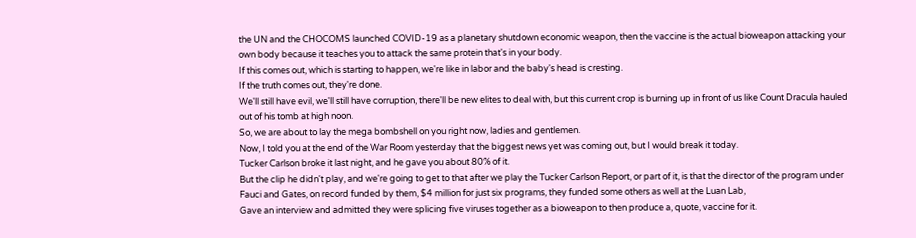the UN and the CHOCOMS launched COVID-19 as a planetary shutdown economic weapon, then the vaccine is the actual bioweapon attacking your own body because it teaches you to attack the same protein that's in your body.
If this comes out, which is starting to happen, we're like in labor and the baby's head is cresting.
If the truth comes out, they're done.
We'll still have evil, we'll still have corruption, there'll be new elites to deal with, but this current crop is burning up in front of us like Count Dracula hauled out of his tomb at high noon.
So, we are about to lay the mega bombshell on you right now, ladies and gentlemen.
Now, I told you at the end of the War Room yesterday that the biggest news yet was coming out, but I would break it today.
Tucker Carlson broke it last night, and he gave you about 80% of it.
But the clip he didn't play, and we're going to get to that after we play the Tucker Carlson Report, or part of it, is that the director of the program under Fauci and Gates, on record funded by them, $4 million for just six programs, they funded some others as well at the Luan Lab,
Gave an interview and admitted they were splicing five viruses together as a bioweapon to then produce a, quote, vaccine for it.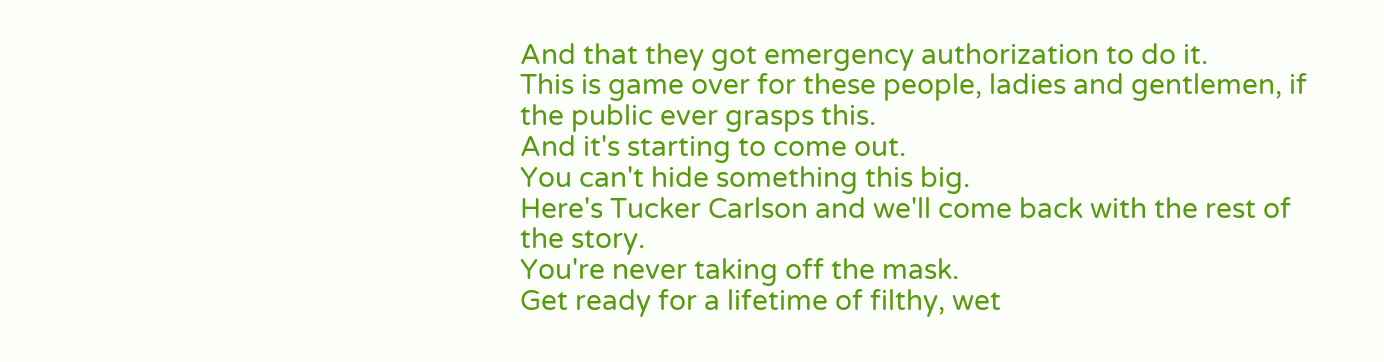And that they got emergency authorization to do it.
This is game over for these people, ladies and gentlemen, if the public ever grasps this.
And it's starting to come out.
You can't hide something this big.
Here's Tucker Carlson and we'll come back with the rest of the story.
You're never taking off the mask.
Get ready for a lifetime of filthy, wet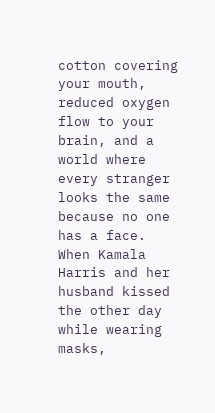cotton covering your mouth, reduced oxygen flow to your brain, and a world where every stranger looks the same because no one has a face.
When Kamala Harris and her husband kissed the other day while wearing masks,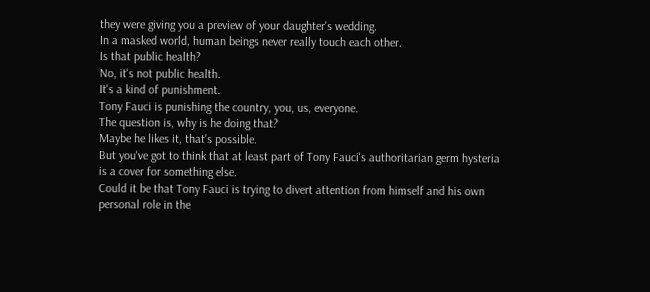they were giving you a preview of your daughter's wedding.
In a masked world, human beings never really touch each other.
Is that public health?
No, it's not public health.
It's a kind of punishment.
Tony Fauci is punishing the country, you, us, everyone.
The question is, why is he doing that?
Maybe he likes it, that's possible.
But you've got to think that at least part of Tony Fauci's authoritarian germ hysteria is a cover for something else.
Could it be that Tony Fauci is trying to divert attention from himself and his own personal role in the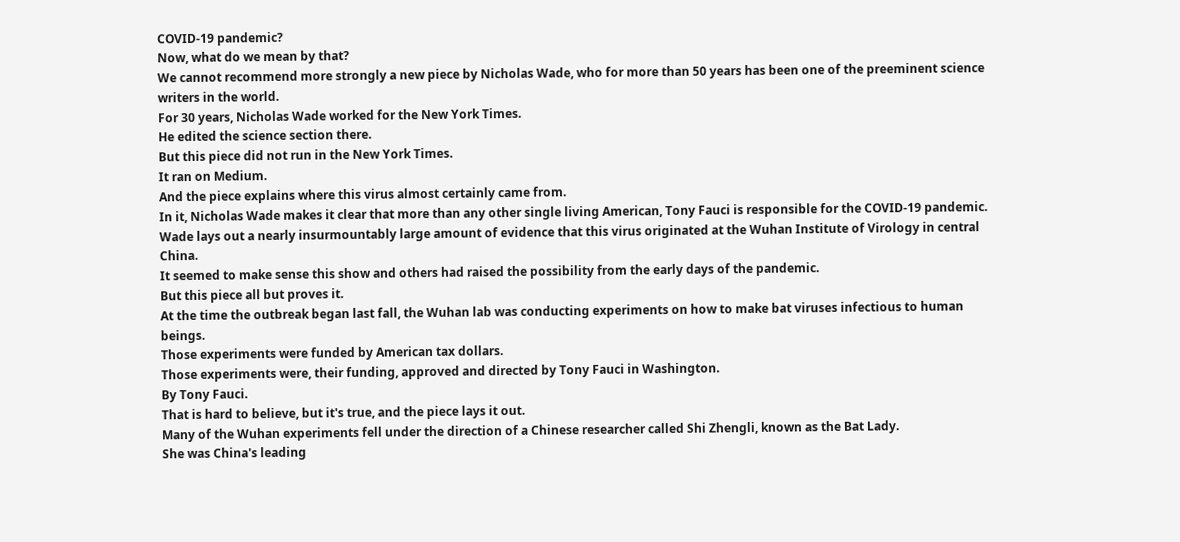COVID-19 pandemic?
Now, what do we mean by that?
We cannot recommend more strongly a new piece by Nicholas Wade, who for more than 50 years has been one of the preeminent science writers in the world.
For 30 years, Nicholas Wade worked for the New York Times.
He edited the science section there.
But this piece did not run in the New York Times.
It ran on Medium.
And the piece explains where this virus almost certainly came from.
In it, Nicholas Wade makes it clear that more than any other single living American, Tony Fauci is responsible for the COVID-19 pandemic.
Wade lays out a nearly insurmountably large amount of evidence that this virus originated at the Wuhan Institute of Virology in central China.
It seemed to make sense this show and others had raised the possibility from the early days of the pandemic.
But this piece all but proves it.
At the time the outbreak began last fall, the Wuhan lab was conducting experiments on how to make bat viruses infectious to human beings.
Those experiments were funded by American tax dollars.
Those experiments were, their funding, approved and directed by Tony Fauci in Washington.
By Tony Fauci.
That is hard to believe, but it's true, and the piece lays it out.
Many of the Wuhan experiments fell under the direction of a Chinese researcher called Shi Zhengli, known as the Bat Lady.
She was China's leading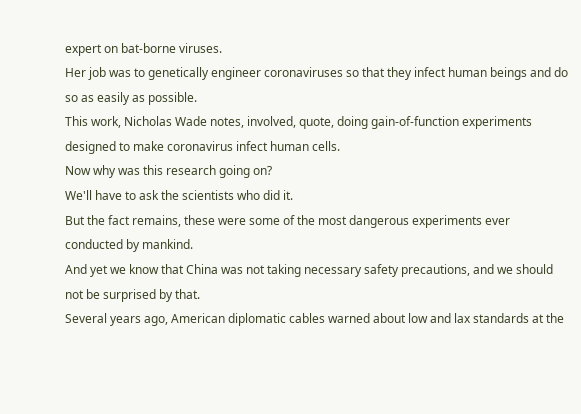expert on bat-borne viruses.
Her job was to genetically engineer coronaviruses so that they infect human beings and do so as easily as possible.
This work, Nicholas Wade notes, involved, quote, doing gain-of-function experiments designed to make coronavirus infect human cells.
Now why was this research going on?
We'll have to ask the scientists who did it.
But the fact remains, these were some of the most dangerous experiments ever conducted by mankind.
And yet we know that China was not taking necessary safety precautions, and we should not be surprised by that.
Several years ago, American diplomatic cables warned about low and lax standards at the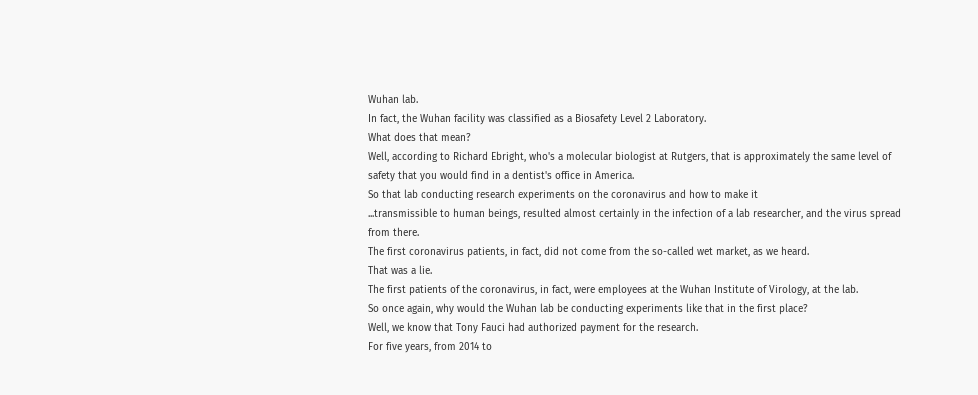Wuhan lab.
In fact, the Wuhan facility was classified as a Biosafety Level 2 Laboratory.
What does that mean?
Well, according to Richard Ebright, who's a molecular biologist at Rutgers, that is approximately the same level of safety that you would find in a dentist's office in America.
So that lab conducting research experiments on the coronavirus and how to make it
...transmissible to human beings, resulted almost certainly in the infection of a lab researcher, and the virus spread from there.
The first coronavirus patients, in fact, did not come from the so-called wet market, as we heard.
That was a lie.
The first patients of the coronavirus, in fact, were employees at the Wuhan Institute of Virology, at the lab.
So once again, why would the Wuhan lab be conducting experiments like that in the first place?
Well, we know that Tony Fauci had authorized payment for the research.
For five years, from 2014 to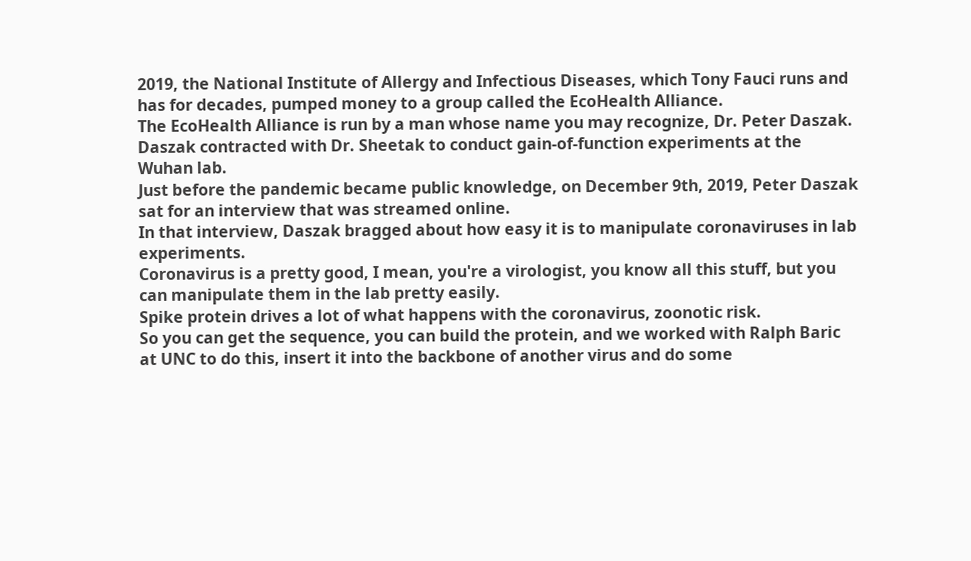2019, the National Institute of Allergy and Infectious Diseases, which Tony Fauci runs and has for decades, pumped money to a group called the EcoHealth Alliance.
The EcoHealth Alliance is run by a man whose name you may recognize, Dr. Peter Daszak.
Daszak contracted with Dr. Sheetak to conduct gain-of-function experiments at the Wuhan lab.
Just before the pandemic became public knowledge, on December 9th, 2019, Peter Daszak sat for an interview that was streamed online.
In that interview, Daszak bragged about how easy it is to manipulate coronaviruses in lab experiments.
Coronavirus is a pretty good, I mean, you're a virologist, you know all this stuff, but you can manipulate them in the lab pretty easily.
Spike protein drives a lot of what happens with the coronavirus, zoonotic risk.
So you can get the sequence, you can build the protein, and we worked with Ralph Baric at UNC to do this, insert it into the backbone of another virus and do some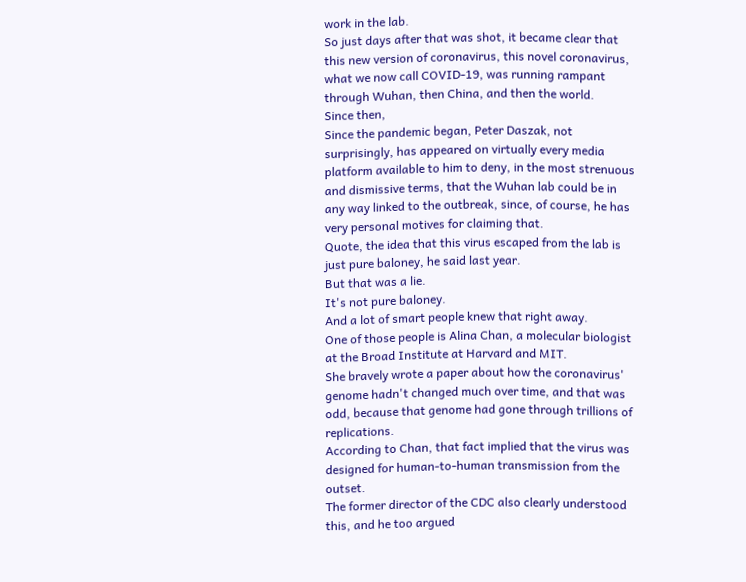work in the lab.
So just days after that was shot, it became clear that this new version of coronavirus, this novel coronavirus, what we now call COVID-19, was running rampant through Wuhan, then China, and then the world.
Since then,
Since the pandemic began, Peter Daszak, not surprisingly, has appeared on virtually every media platform available to him to deny, in the most strenuous and dismissive terms, that the Wuhan lab could be in any way linked to the outbreak, since, of course, he has very personal motives for claiming that.
Quote, the idea that this virus escaped from the lab is just pure baloney, he said last year.
But that was a lie.
It's not pure baloney.
And a lot of smart people knew that right away.
One of those people is Alina Chan, a molecular biologist at the Broad Institute at Harvard and MIT.
She bravely wrote a paper about how the coronavirus' genome hadn't changed much over time, and that was odd, because that genome had gone through trillions of replications.
According to Chan, that fact implied that the virus was designed for human-to-human transmission from the outset.
The former director of the CDC also clearly understood this, and he too argued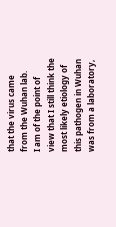that the virus came from the Wuhan lab.
I am of the point of view that I still think the most likely etiology of this pathogen in Wuhan was from a laboratory,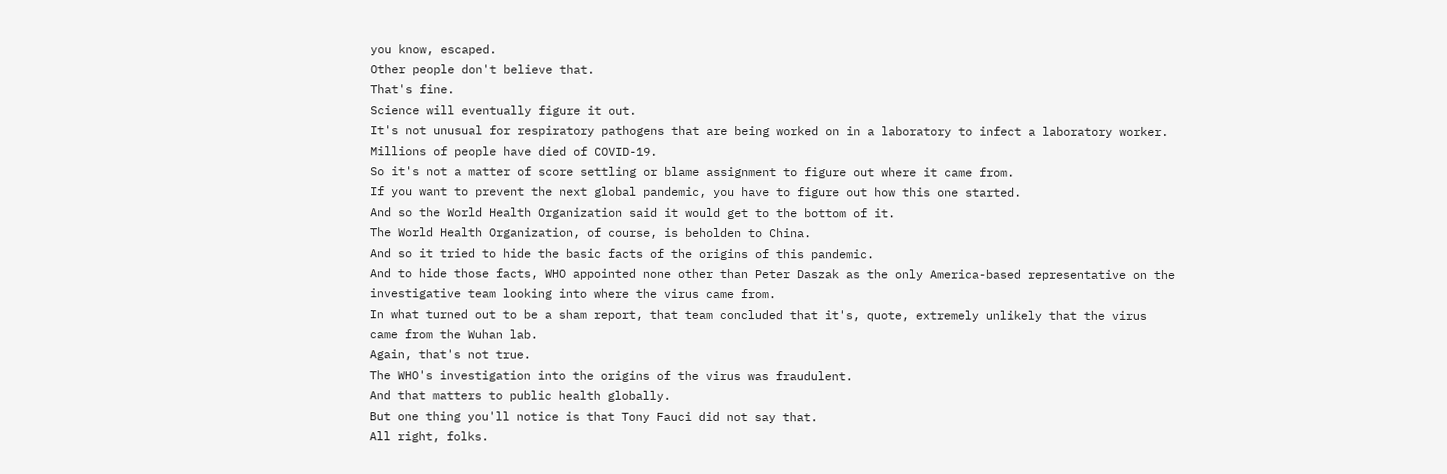you know, escaped.
Other people don't believe that.
That's fine.
Science will eventually figure it out.
It's not unusual for respiratory pathogens that are being worked on in a laboratory to infect a laboratory worker.
Millions of people have died of COVID-19.
So it's not a matter of score settling or blame assignment to figure out where it came from.
If you want to prevent the next global pandemic, you have to figure out how this one started.
And so the World Health Organization said it would get to the bottom of it.
The World Health Organization, of course, is beholden to China.
And so it tried to hide the basic facts of the origins of this pandemic.
And to hide those facts, WHO appointed none other than Peter Daszak as the only America-based representative on the investigative team looking into where the virus came from.
In what turned out to be a sham report, that team concluded that it's, quote, extremely unlikely that the virus came from the Wuhan lab.
Again, that's not true.
The WHO's investigation into the origins of the virus was fraudulent.
And that matters to public health globally.
But one thing you'll notice is that Tony Fauci did not say that.
All right, folks.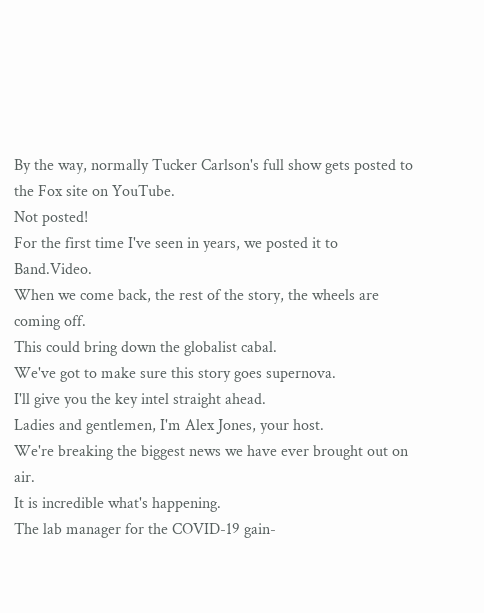By the way, normally Tucker Carlson's full show gets posted to the Fox site on YouTube.
Not posted!
For the first time I've seen in years, we posted it to Band.Video.
When we come back, the rest of the story, the wheels are coming off.
This could bring down the globalist cabal.
We've got to make sure this story goes supernova.
I'll give you the key intel straight ahead.
Ladies and gentlemen, I'm Alex Jones, your host.
We're breaking the biggest news we have ever brought out on air.
It is incredible what's happening.
The lab manager for the COVID-19 gain-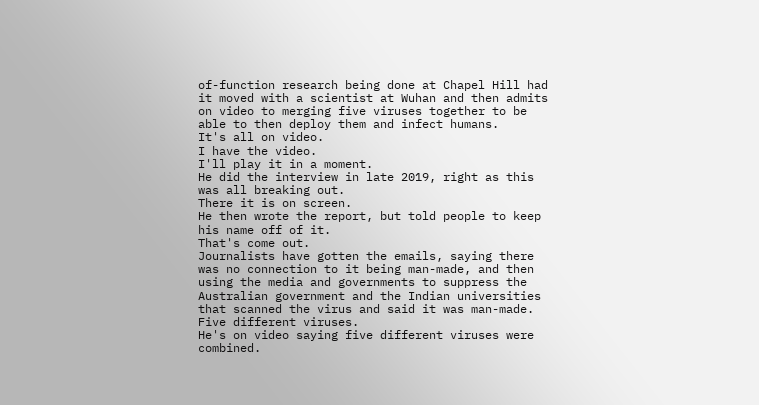of-function research being done at Chapel Hill had it moved with a scientist at Wuhan and then admits on video to merging five viruses together to be able to then deploy them and infect humans.
It's all on video.
I have the video.
I'll play it in a moment.
He did the interview in late 2019, right as this was all breaking out.
There it is on screen.
He then wrote the report, but told people to keep his name off of it.
That's come out.
Journalists have gotten the emails, saying there was no connection to it being man-made, and then using the media and governments to suppress the Australian government and the Indian universities that scanned the virus and said it was man-made.
Five different viruses.
He's on video saying five different viruses were combined.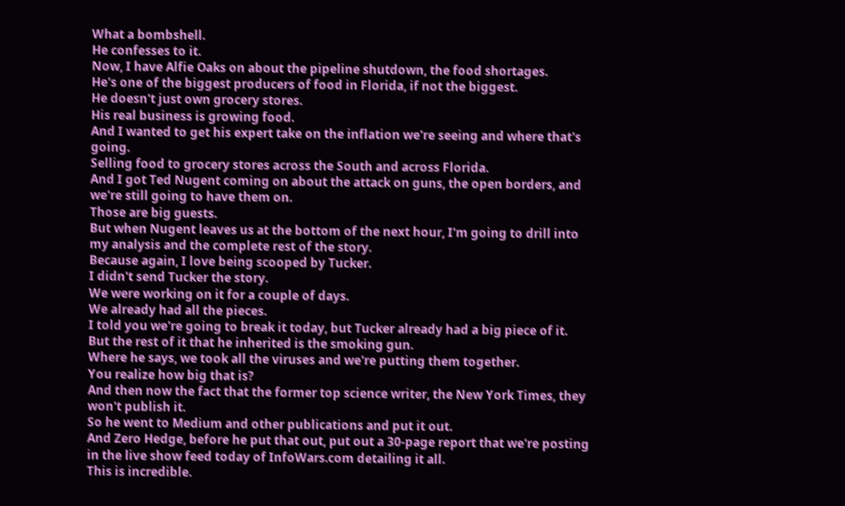What a bombshell.
He confesses to it.
Now, I have Alfie Oaks on about the pipeline shutdown, the food shortages.
He's one of the biggest producers of food in Florida, if not the biggest.
He doesn't just own grocery stores.
His real business is growing food.
And I wanted to get his expert take on the inflation we're seeing and where that's going.
Selling food to grocery stores across the South and across Florida.
And I got Ted Nugent coming on about the attack on guns, the open borders, and we're still going to have them on.
Those are big guests.
But when Nugent leaves us at the bottom of the next hour, I'm going to drill into my analysis and the complete rest of the story.
Because again, I love being scooped by Tucker.
I didn't send Tucker the story.
We were working on it for a couple of days.
We already had all the pieces.
I told you we're going to break it today, but Tucker already had a big piece of it.
But the rest of it that he inherited is the smoking gun.
Where he says, we took all the viruses and we're putting them together.
You realize how big that is?
And then now the fact that the former top science writer, the New York Times, they won't publish it.
So he went to Medium and other publications and put it out.
And Zero Hedge, before he put that out, put out a 30-page report that we're posting in the live show feed today of InfoWars.com detailing it all.
This is incredible.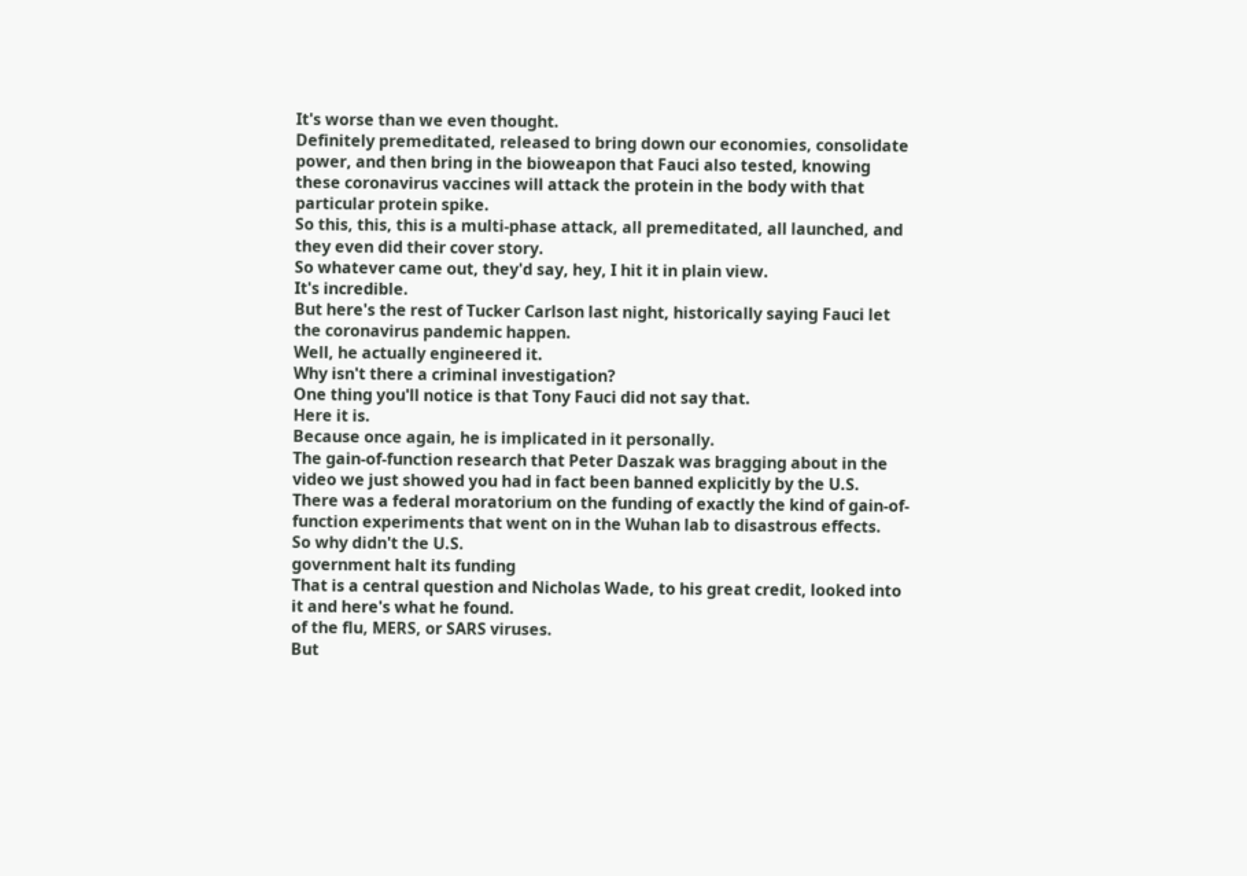It's worse than we even thought.
Definitely premeditated, released to bring down our economies, consolidate power, and then bring in the bioweapon that Fauci also tested, knowing these coronavirus vaccines will attack the protein in the body with that particular protein spike.
So this, this, this is a multi-phase attack, all premeditated, all launched, and they even did their cover story.
So whatever came out, they'd say, hey, I hit it in plain view.
It's incredible.
But here's the rest of Tucker Carlson last night, historically saying Fauci let the coronavirus pandemic happen.
Well, he actually engineered it.
Why isn't there a criminal investigation?
One thing you'll notice is that Tony Fauci did not say that.
Here it is.
Because once again, he is implicated in it personally.
The gain-of-function research that Peter Daszak was bragging about in the video we just showed you had in fact been banned explicitly by the U.S.
There was a federal moratorium on the funding of exactly the kind of gain-of-function experiments that went on in the Wuhan lab to disastrous effects.
So why didn't the U.S.
government halt its funding
That is a central question and Nicholas Wade, to his great credit, looked into it and here's what he found.
of the flu, MERS, or SARS viruses.
But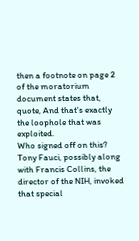then a footnote on page 2 of the moratorium document states that, quote, And that's exactly the loophole that was exploited.
Who signed off on this?
Tony Fauci, possibly along with Francis Collins, the director of the NIH, invoked that special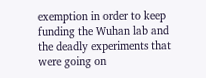exemption in order to keep funding the Wuhan lab and the deadly experiments that were going on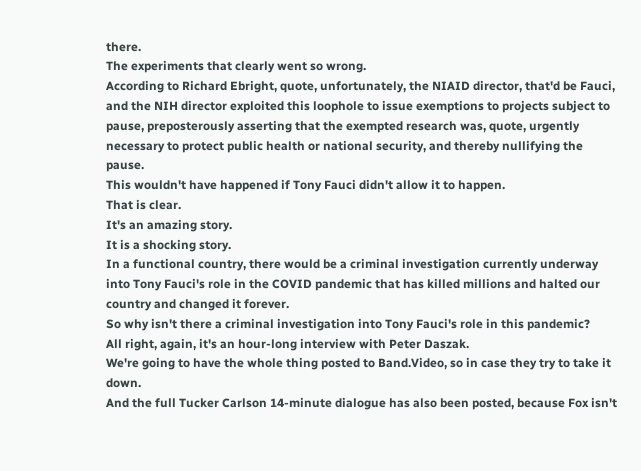there.
The experiments that clearly went so wrong.
According to Richard Ebright, quote, unfortunately, the NIAID director, that'd be Fauci, and the NIH director exploited this loophole to issue exemptions to projects subject to pause, preposterously asserting that the exempted research was, quote, urgently necessary to protect public health or national security, and thereby nullifying the pause.
This wouldn't have happened if Tony Fauci didn't allow it to happen.
That is clear.
It's an amazing story.
It is a shocking story.
In a functional country, there would be a criminal investigation currently underway into Tony Fauci's role in the COVID pandemic that has killed millions and halted our country and changed it forever.
So why isn't there a criminal investigation into Tony Fauci's role in this pandemic?
All right, again, it's an hour-long interview with Peter Daszak.
We're going to have the whole thing posted to Band.Video, so in case they try to take it down.
And the full Tucker Carlson 14-minute dialogue has also been posted, because Fox isn't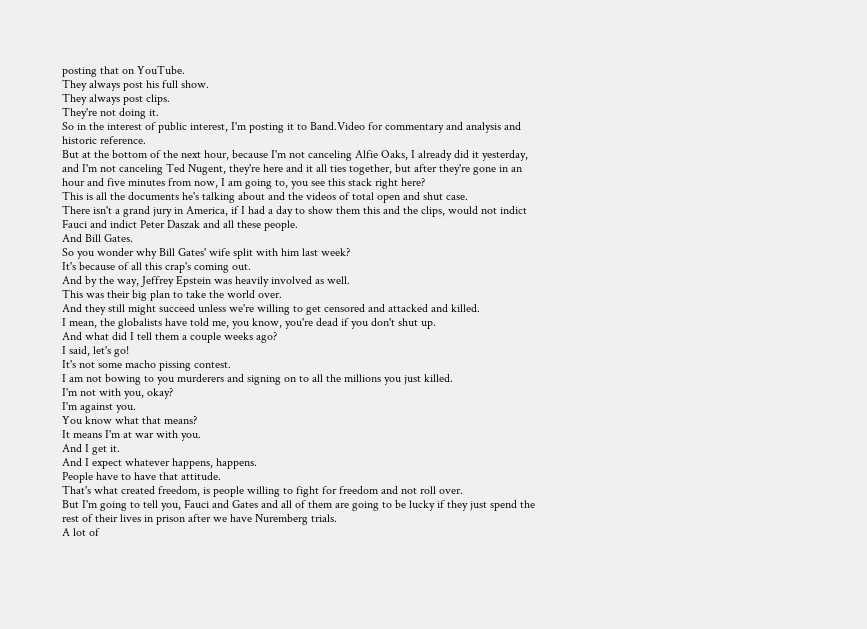posting that on YouTube.
They always post his full show.
They always post clips.
They're not doing it.
So in the interest of public interest, I'm posting it to Band.Video for commentary and analysis and historic reference.
But at the bottom of the next hour, because I'm not canceling Alfie Oaks, I already did it yesterday, and I'm not canceling Ted Nugent, they're here and it all ties together, but after they're gone in an hour and five minutes from now, I am going to, you see this stack right here?
This is all the documents he's talking about and the videos of total open and shut case.
There isn't a grand jury in America, if I had a day to show them this and the clips, would not indict Fauci and indict Peter Daszak and all these people.
And Bill Gates.
So you wonder why Bill Gates' wife split with him last week?
It's because of all this crap's coming out.
And by the way, Jeffrey Epstein was heavily involved as well.
This was their big plan to take the world over.
And they still might succeed unless we're willing to get censored and attacked and killed.
I mean, the globalists have told me, you know, you're dead if you don't shut up.
And what did I tell them a couple weeks ago?
I said, let's go!
It's not some macho pissing contest.
I am not bowing to you murderers and signing on to all the millions you just killed.
I'm not with you, okay?
I'm against you.
You know what that means?
It means I'm at war with you.
And I get it.
And I expect whatever happens, happens.
People have to have that attitude.
That's what created freedom, is people willing to fight for freedom and not roll over.
But I'm going to tell you, Fauci and Gates and all of them are going to be lucky if they just spend the rest of their lives in prison after we have Nuremberg trials.
A lot of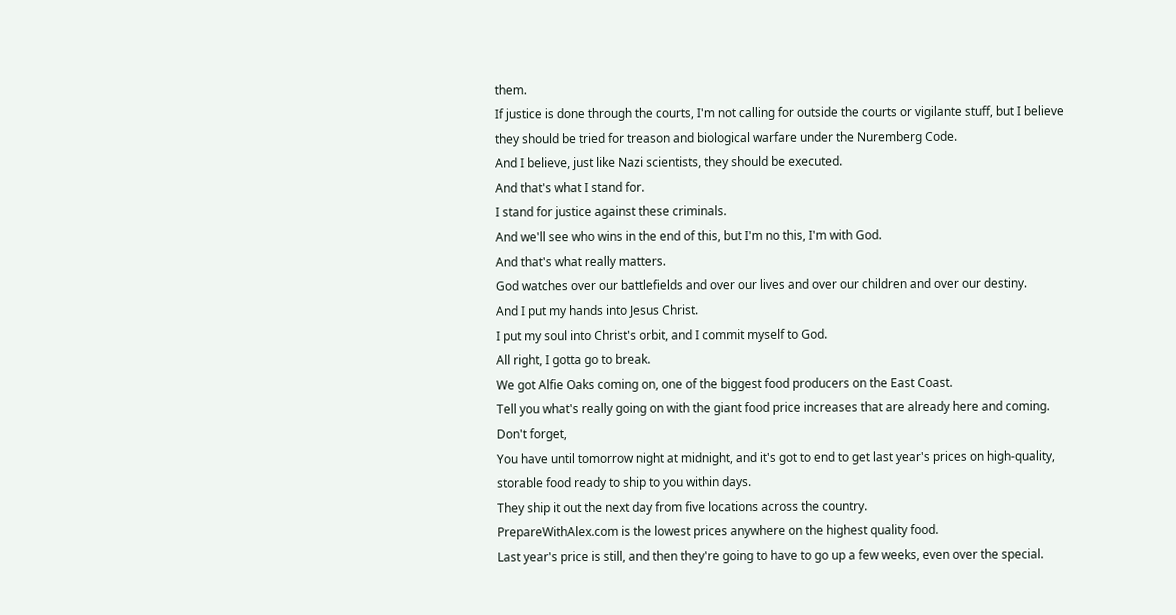them.
If justice is done through the courts, I'm not calling for outside the courts or vigilante stuff, but I believe they should be tried for treason and biological warfare under the Nuremberg Code.
And I believe, just like Nazi scientists, they should be executed.
And that's what I stand for.
I stand for justice against these criminals.
And we'll see who wins in the end of this, but I'm no this, I'm with God.
And that's what really matters.
God watches over our battlefields and over our lives and over our children and over our destiny.
And I put my hands into Jesus Christ.
I put my soul into Christ's orbit, and I commit myself to God.
All right, I gotta go to break.
We got Alfie Oaks coming on, one of the biggest food producers on the East Coast.
Tell you what's really going on with the giant food price increases that are already here and coming.
Don't forget,
You have until tomorrow night at midnight, and it's got to end to get last year's prices on high-quality, storable food ready to ship to you within days.
They ship it out the next day from five locations across the country.
PrepareWithAlex.com is the lowest prices anywhere on the highest quality food.
Last year's price is still, and then they're going to have to go up a few weeks, even over the special.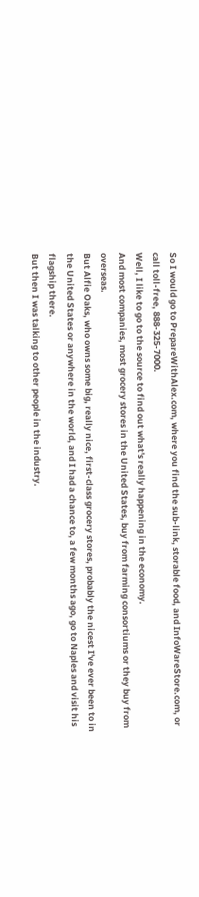So I would go to PrepareWithAlex.com, where you find the sub-link, storable food, and InfoWareStore.com, or call toll-free, 888-325-7000.
Well, I like to go to the source to find out what's really happening in the economy.
And most companies, most grocery stores in the United States, buy from farming consortiums or they buy from overseas.
But Alfie Oaks, who owns some big, really nice, first-class grocery stores, probably the nicest I've ever been to in the United States or anywhere in the world, and I had a chance to, a few months ago, go to Naples and visit his flagship there.
But then I was talking to other people in the industry.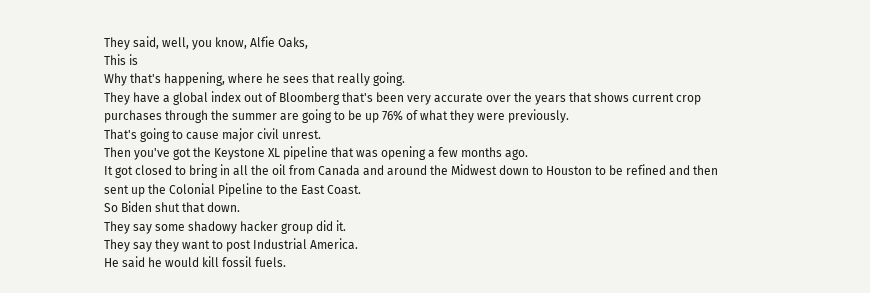They said, well, you know, Alfie Oaks,
This is
Why that's happening, where he sees that really going.
They have a global index out of Bloomberg that's been very accurate over the years that shows current crop purchases through the summer are going to be up 76% of what they were previously.
That's going to cause major civil unrest.
Then you've got the Keystone XL pipeline that was opening a few months ago.
It got closed to bring in all the oil from Canada and around the Midwest down to Houston to be refined and then sent up the Colonial Pipeline to the East Coast.
So Biden shut that down.
They say some shadowy hacker group did it.
They say they want to post Industrial America.
He said he would kill fossil fuels.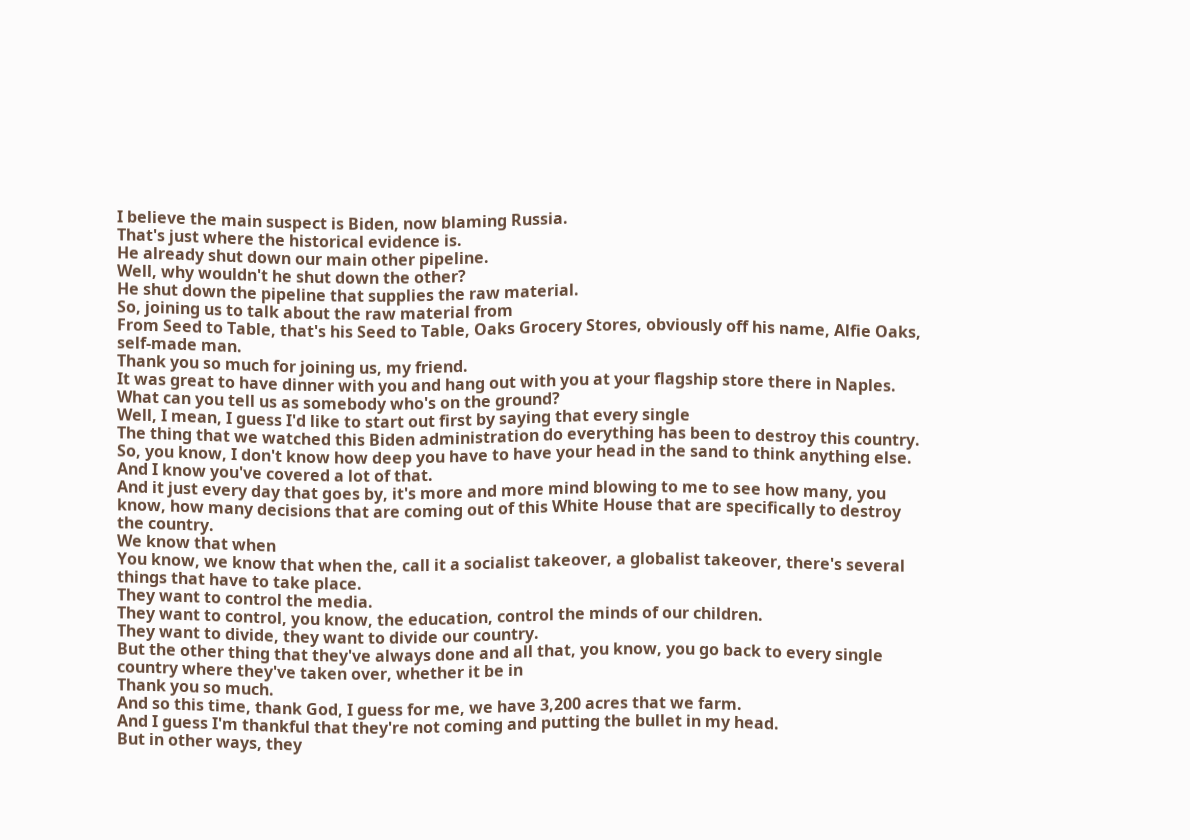I believe the main suspect is Biden, now blaming Russia.
That's just where the historical evidence is.
He already shut down our main other pipeline.
Well, why wouldn't he shut down the other?
He shut down the pipeline that supplies the raw material.
So, joining us to talk about the raw material from
From Seed to Table, that's his Seed to Table, Oaks Grocery Stores, obviously off his name, Alfie Oaks, self-made man.
Thank you so much for joining us, my friend.
It was great to have dinner with you and hang out with you at your flagship store there in Naples.
What can you tell us as somebody who's on the ground?
Well, I mean, I guess I'd like to start out first by saying that every single
The thing that we watched this Biden administration do everything has been to destroy this country.
So, you know, I don't know how deep you have to have your head in the sand to think anything else.
And I know you've covered a lot of that.
And it just every day that goes by, it's more and more mind blowing to me to see how many, you know, how many decisions that are coming out of this White House that are specifically to destroy the country.
We know that when
You know, we know that when the, call it a socialist takeover, a globalist takeover, there's several things that have to take place.
They want to control the media.
They want to control, you know, the education, control the minds of our children.
They want to divide, they want to divide our country.
But the other thing that they've always done and all that, you know, you go back to every single country where they've taken over, whether it be in
Thank you so much.
And so this time, thank God, I guess for me, we have 3,200 acres that we farm.
And I guess I'm thankful that they're not coming and putting the bullet in my head.
But in other ways, they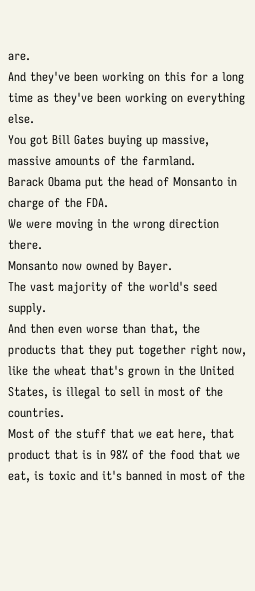are.
And they've been working on this for a long time as they've been working on everything else.
You got Bill Gates buying up massive, massive amounts of the farmland.
Barack Obama put the head of Monsanto in charge of the FDA.
We were moving in the wrong direction there.
Monsanto now owned by Bayer.
The vast majority of the world's seed supply.
And then even worse than that, the products that they put together right now, like the wheat that's grown in the United States, is illegal to sell in most of the countries.
Most of the stuff that we eat here, that product that is in 98% of the food that we eat, is toxic and it's banned in most of the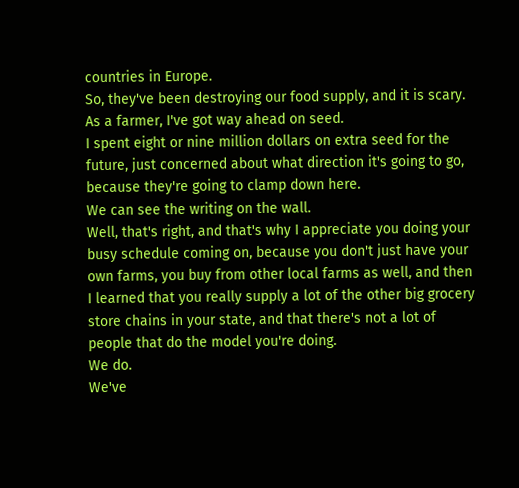countries in Europe.
So, they've been destroying our food supply, and it is scary.
As a farmer, I've got way ahead on seed.
I spent eight or nine million dollars on extra seed for the future, just concerned about what direction it's going to go, because they're going to clamp down here.
We can see the writing on the wall.
Well, that's right, and that's why I appreciate you doing your busy schedule coming on, because you don't just have your own farms, you buy from other local farms as well, and then I learned that you really supply a lot of the other big grocery store chains in your state, and that there's not a lot of people that do the model you're doing.
We do.
We've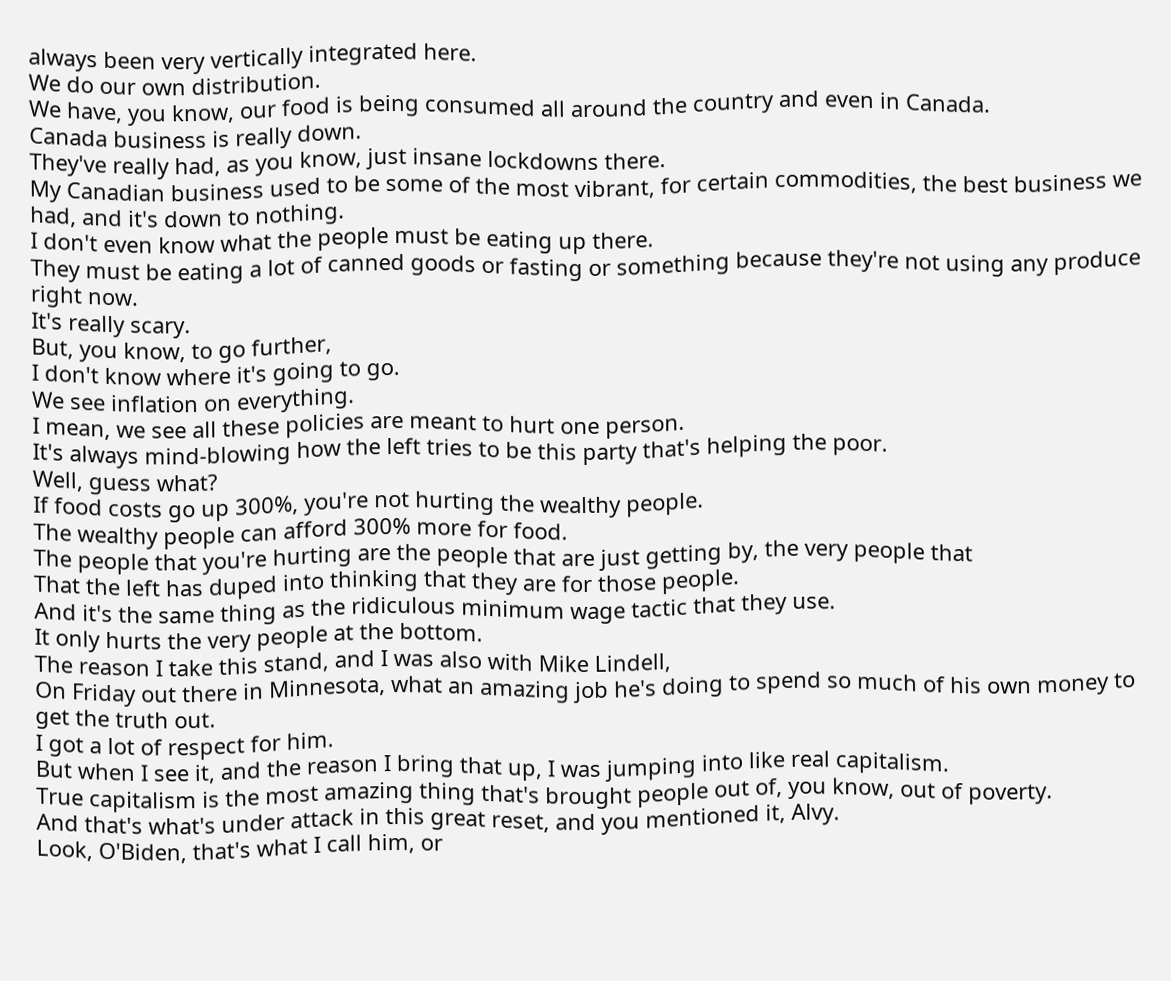always been very vertically integrated here.
We do our own distribution.
We have, you know, our food is being consumed all around the country and even in Canada.
Canada business is really down.
They've really had, as you know, just insane lockdowns there.
My Canadian business used to be some of the most vibrant, for certain commodities, the best business we had, and it's down to nothing.
I don't even know what the people must be eating up there.
They must be eating a lot of canned goods or fasting or something because they're not using any produce right now.
It's really scary.
But, you know, to go further,
I don't know where it's going to go.
We see inflation on everything.
I mean, we see all these policies are meant to hurt one person.
It's always mind-blowing how the left tries to be this party that's helping the poor.
Well, guess what?
If food costs go up 300%, you're not hurting the wealthy people.
The wealthy people can afford 300% more for food.
The people that you're hurting are the people that are just getting by, the very people that
That the left has duped into thinking that they are for those people.
And it's the same thing as the ridiculous minimum wage tactic that they use.
It only hurts the very people at the bottom.
The reason I take this stand, and I was also with Mike Lindell,
On Friday out there in Minnesota, what an amazing job he's doing to spend so much of his own money to get the truth out.
I got a lot of respect for him.
But when I see it, and the reason I bring that up, I was jumping into like real capitalism.
True capitalism is the most amazing thing that's brought people out of, you know, out of poverty.
And that's what's under attack in this great reset, and you mentioned it, Alvy.
Look, O'Biden, that's what I call him, or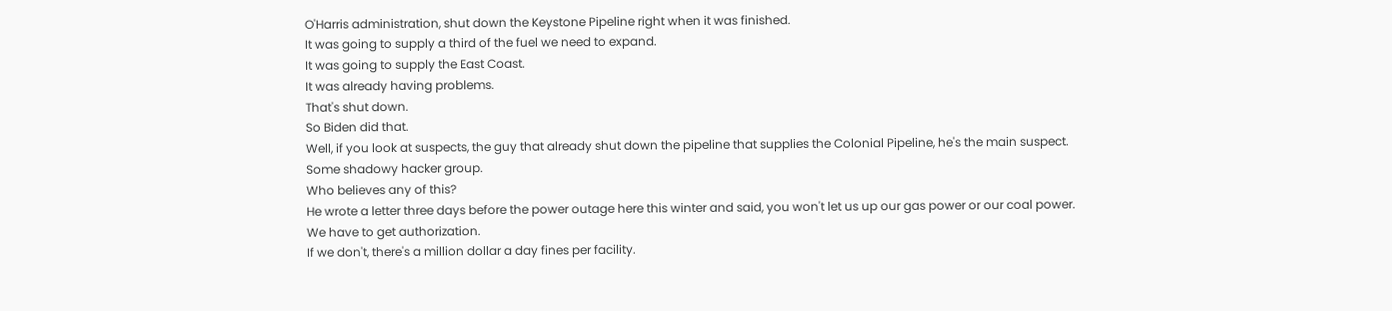O'Harris administration, shut down the Keystone Pipeline right when it was finished.
It was going to supply a third of the fuel we need to expand.
It was going to supply the East Coast.
It was already having problems.
That's shut down.
So Biden did that.
Well, if you look at suspects, the guy that already shut down the pipeline that supplies the Colonial Pipeline, he's the main suspect.
Some shadowy hacker group.
Who believes any of this?
He wrote a letter three days before the power outage here this winter and said, you won't let us up our gas power or our coal power.
We have to get authorization.
If we don't, there's a million dollar a day fines per facility.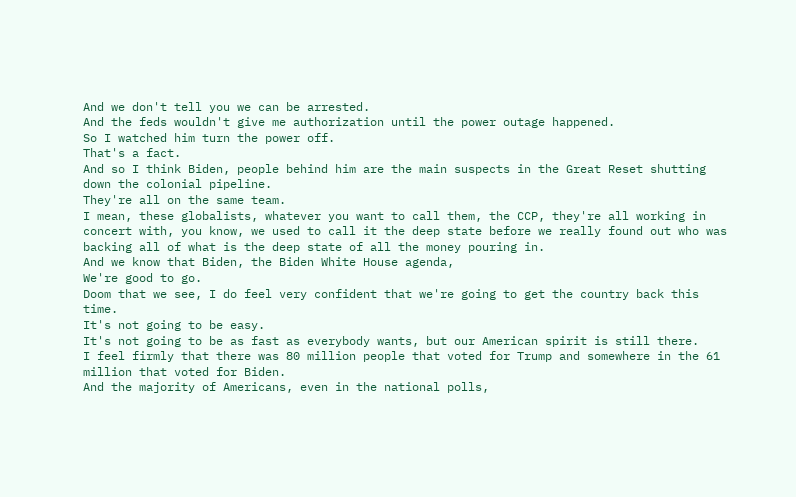And we don't tell you we can be arrested.
And the feds wouldn't give me authorization until the power outage happened.
So I watched him turn the power off.
That's a fact.
And so I think Biden, people behind him are the main suspects in the Great Reset shutting down the colonial pipeline.
They're all on the same team.
I mean, these globalists, whatever you want to call them, the CCP, they're all working in concert with, you know, we used to call it the deep state before we really found out who was backing all of what is the deep state of all the money pouring in.
And we know that Biden, the Biden White House agenda,
We're good to go.
Doom that we see, I do feel very confident that we're going to get the country back this time.
It's not going to be easy.
It's not going to be as fast as everybody wants, but our American spirit is still there.
I feel firmly that there was 80 million people that voted for Trump and somewhere in the 61 million that voted for Biden.
And the majority of Americans, even in the national polls,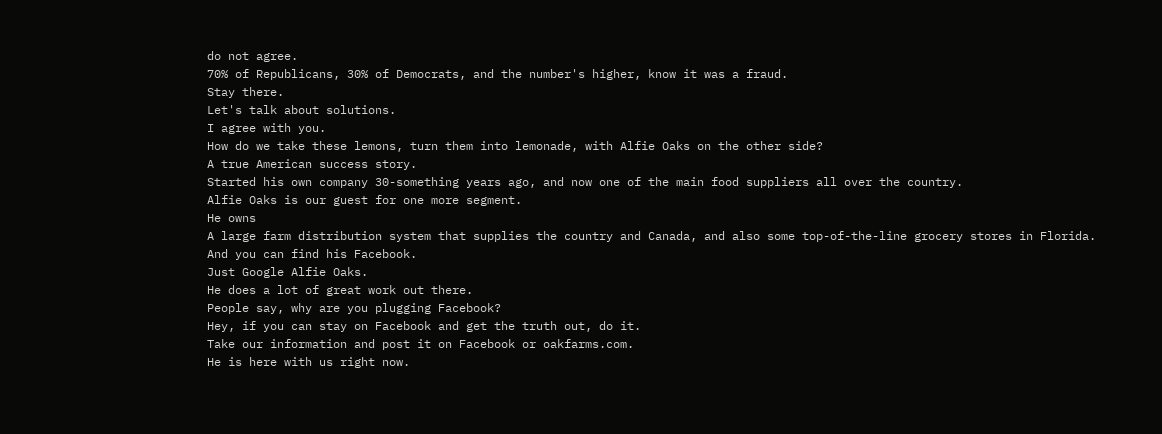do not agree.
70% of Republicans, 30% of Democrats, and the number's higher, know it was a fraud.
Stay there.
Let's talk about solutions.
I agree with you.
How do we take these lemons, turn them into lemonade, with Alfie Oaks on the other side?
A true American success story.
Started his own company 30-something years ago, and now one of the main food suppliers all over the country.
Alfie Oaks is our guest for one more segment.
He owns
A large farm distribution system that supplies the country and Canada, and also some top-of-the-line grocery stores in Florida.
And you can find his Facebook.
Just Google Alfie Oaks.
He does a lot of great work out there.
People say, why are you plugging Facebook?
Hey, if you can stay on Facebook and get the truth out, do it.
Take our information and post it on Facebook or oakfarms.com.
He is here with us right now.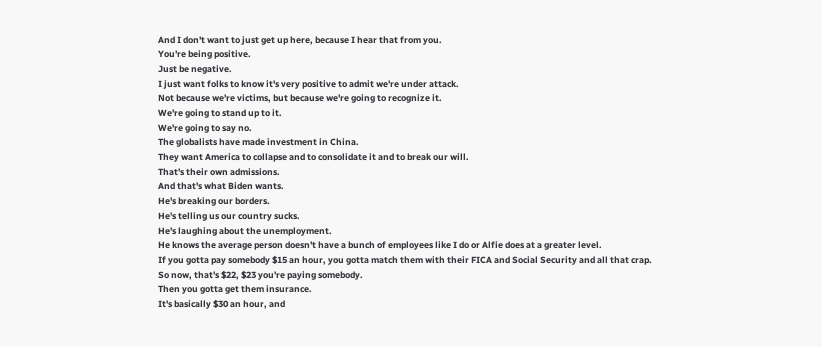And I don't want to just get up here, because I hear that from you.
You're being positive.
Just be negative.
I just want folks to know it's very positive to admit we're under attack.
Not because we're victims, but because we're going to recognize it.
We're going to stand up to it.
We're going to say no.
The globalists have made investment in China.
They want America to collapse and to consolidate it and to break our will.
That's their own admissions.
And that's what Biden wants.
He's breaking our borders.
He's telling us our country sucks.
He's laughing about the unemployment.
He knows the average person doesn't have a bunch of employees like I do or Alfie does at a greater level.
If you gotta pay somebody $15 an hour, you gotta match them with their FICA and Social Security and all that crap.
So now, that's $22, $23 you're paying somebody.
Then you gotta get them insurance.
It's basically $30 an hour, and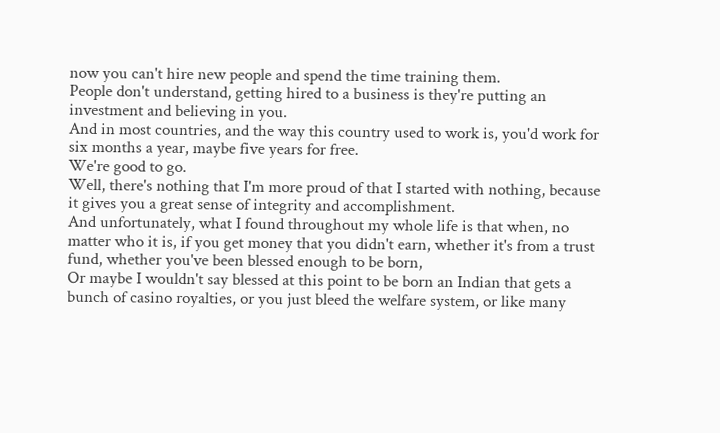now you can't hire new people and spend the time training them.
People don't understand, getting hired to a business is they're putting an investment and believing in you.
And in most countries, and the way this country used to work is, you'd work for six months a year, maybe five years for free.
We're good to go.
Well, there's nothing that I'm more proud of that I started with nothing, because it gives you a great sense of integrity and accomplishment.
And unfortunately, what I found throughout my whole life is that when, no matter who it is, if you get money that you didn't earn, whether it's from a trust fund, whether you've been blessed enough to be born,
Or maybe I wouldn't say blessed at this point to be born an Indian that gets a bunch of casino royalties, or you just bleed the welfare system, or like many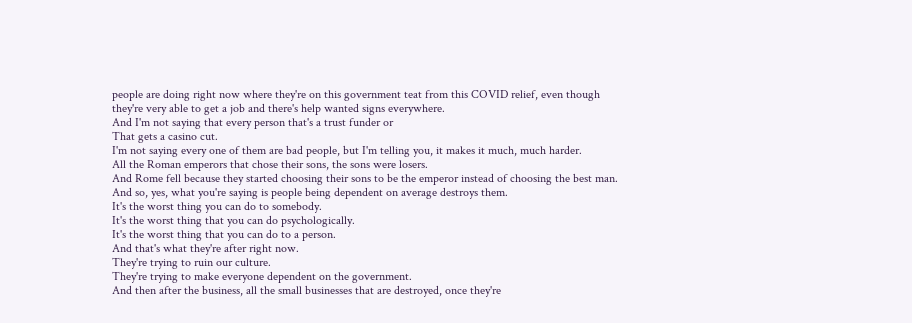people are doing right now where they're on this government teat from this COVID relief, even though they're very able to get a job and there's help wanted signs everywhere.
And I'm not saying that every person that's a trust funder or
That gets a casino cut.
I'm not saying every one of them are bad people, but I'm telling you, it makes it much, much harder.
All the Roman emperors that chose their sons, the sons were losers.
And Rome fell because they started choosing their sons to be the emperor instead of choosing the best man.
And so, yes, what you're saying is people being dependent on average destroys them.
It's the worst thing you can do to somebody.
It's the worst thing that you can do psychologically.
It's the worst thing that you can do to a person.
And that's what they're after right now.
They're trying to ruin our culture.
They're trying to make everyone dependent on the government.
And then after the business, all the small businesses that are destroyed, once they're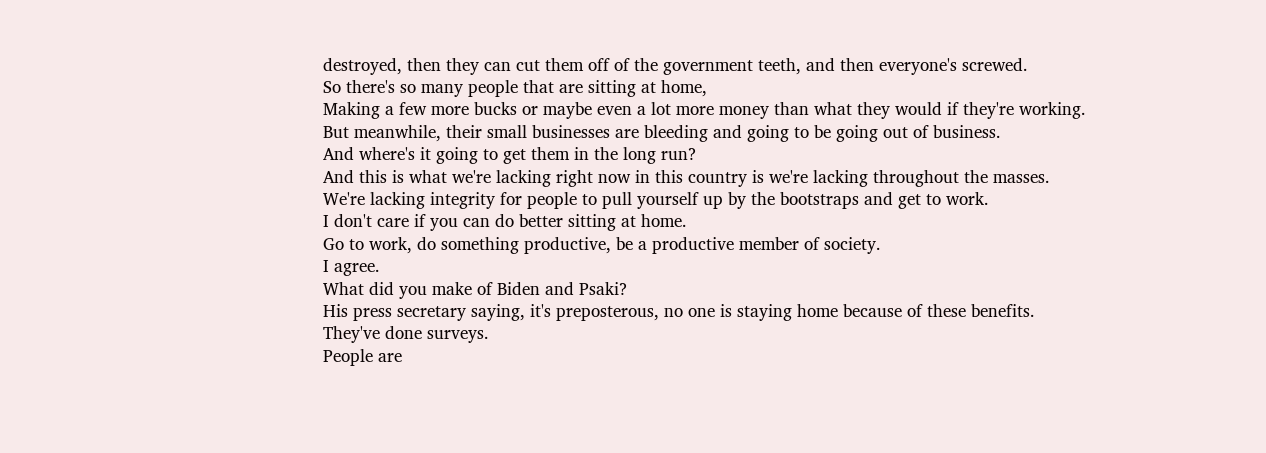destroyed, then they can cut them off of the government teeth, and then everyone's screwed.
So there's so many people that are sitting at home,
Making a few more bucks or maybe even a lot more money than what they would if they're working.
But meanwhile, their small businesses are bleeding and going to be going out of business.
And where's it going to get them in the long run?
And this is what we're lacking right now in this country is we're lacking throughout the masses.
We're lacking integrity for people to pull yourself up by the bootstraps and get to work.
I don't care if you can do better sitting at home.
Go to work, do something productive, be a productive member of society.
I agree.
What did you make of Biden and Psaki?
His press secretary saying, it's preposterous, no one is staying home because of these benefits.
They've done surveys.
People are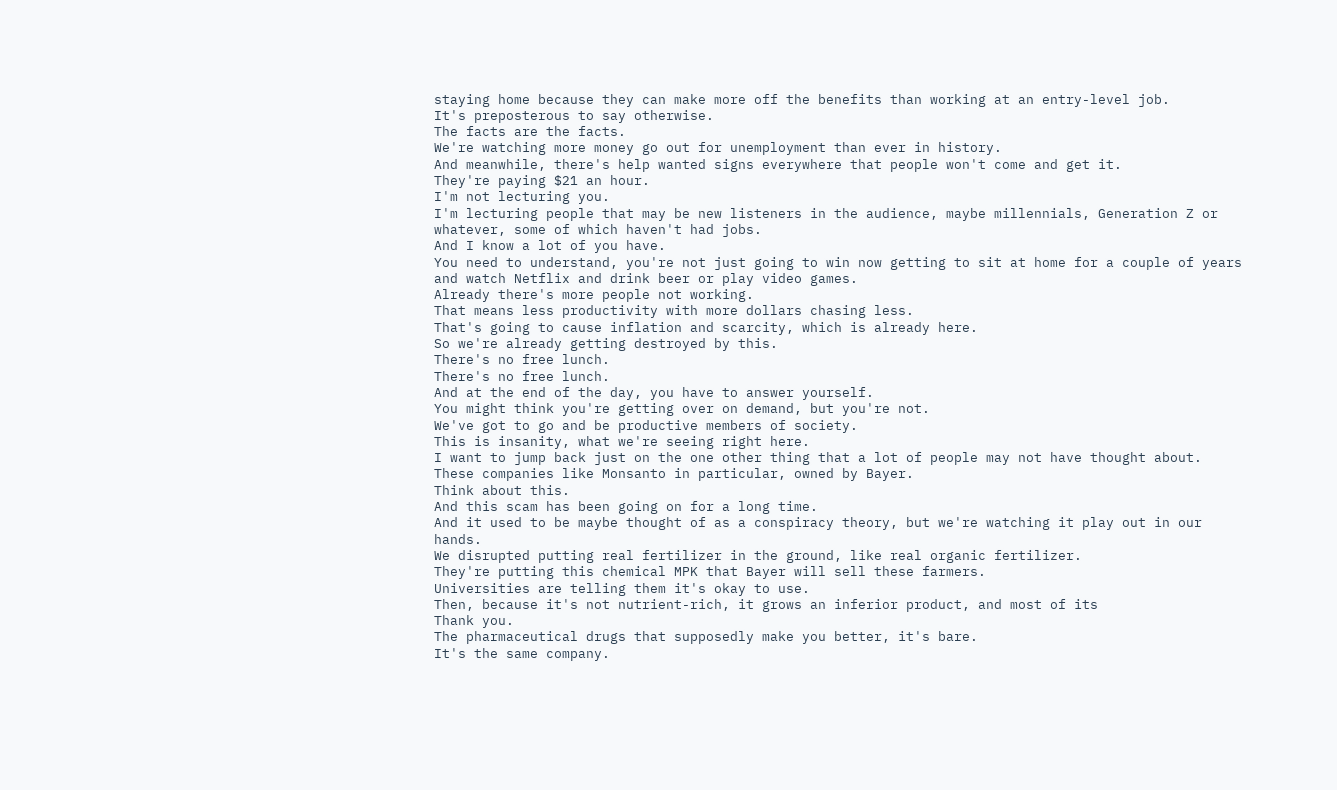staying home because they can make more off the benefits than working at an entry-level job.
It's preposterous to say otherwise.
The facts are the facts.
We're watching more money go out for unemployment than ever in history.
And meanwhile, there's help wanted signs everywhere that people won't come and get it.
They're paying $21 an hour.
I'm not lecturing you.
I'm lecturing people that may be new listeners in the audience, maybe millennials, Generation Z or whatever, some of which haven't had jobs.
And I know a lot of you have.
You need to understand, you're not just going to win now getting to sit at home for a couple of years and watch Netflix and drink beer or play video games.
Already there's more people not working.
That means less productivity with more dollars chasing less.
That's going to cause inflation and scarcity, which is already here.
So we're already getting destroyed by this.
There's no free lunch.
There's no free lunch.
And at the end of the day, you have to answer yourself.
You might think you're getting over on demand, but you're not.
We've got to go and be productive members of society.
This is insanity, what we're seeing right here.
I want to jump back just on the one other thing that a lot of people may not have thought about.
These companies like Monsanto in particular, owned by Bayer.
Think about this.
And this scam has been going on for a long time.
And it used to be maybe thought of as a conspiracy theory, but we're watching it play out in our hands.
We disrupted putting real fertilizer in the ground, like real organic fertilizer.
They're putting this chemical MPK that Bayer will sell these farmers.
Universities are telling them it's okay to use.
Then, because it's not nutrient-rich, it grows an inferior product, and most of its
Thank you.
The pharmaceutical drugs that supposedly make you better, it's bare.
It's the same company.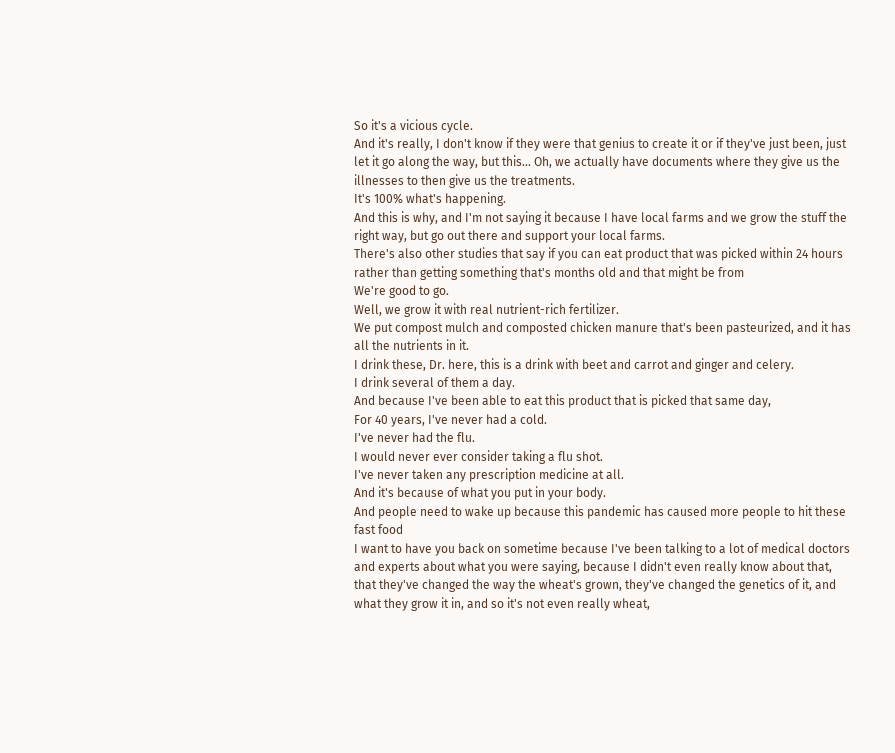So it's a vicious cycle.
And it's really, I don't know if they were that genius to create it or if they've just been, just let it go along the way, but this... Oh, we actually have documents where they give us the illnesses to then give us the treatments.
It's 100% what's happening.
And this is why, and I'm not saying it because I have local farms and we grow the stuff the right way, but go out there and support your local farms.
There's also other studies that say if you can eat product that was picked within 24 hours rather than getting something that's months old and that might be from
We're good to go.
Well, we grow it with real nutrient-rich fertilizer.
We put compost mulch and composted chicken manure that's been pasteurized, and it has all the nutrients in it.
I drink these, Dr. here, this is a drink with beet and carrot and ginger and celery.
I drink several of them a day.
And because I've been able to eat this product that is picked that same day,
For 40 years, I've never had a cold.
I've never had the flu.
I would never ever consider taking a flu shot.
I've never taken any prescription medicine at all.
And it's because of what you put in your body.
And people need to wake up because this pandemic has caused more people to hit these fast food
I want to have you back on sometime because I've been talking to a lot of medical doctors and experts about what you were saying, because I didn't even really know about that, that they've changed the way the wheat's grown, they've changed the genetics of it, and what they grow it in, and so it's not even really wheat,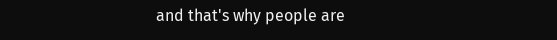and that's why people are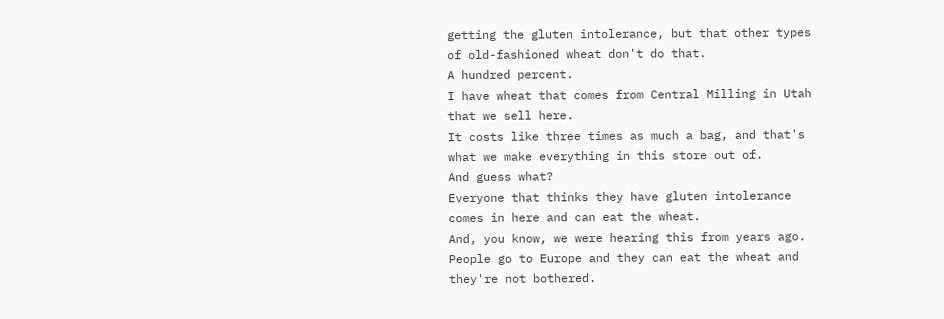getting the gluten intolerance, but that other types of old-fashioned wheat don't do that.
A hundred percent.
I have wheat that comes from Central Milling in Utah that we sell here.
It costs like three times as much a bag, and that's what we make everything in this store out of.
And guess what?
Everyone that thinks they have gluten intolerance comes in here and can eat the wheat.
And, you know, we were hearing this from years ago.
People go to Europe and they can eat the wheat and they're not bothered.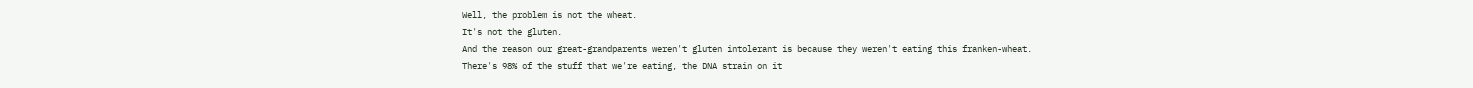Well, the problem is not the wheat.
It's not the gluten.
And the reason our great-grandparents weren't gluten intolerant is because they weren't eating this franken-wheat.
There's 98% of the stuff that we're eating, the DNA strain on it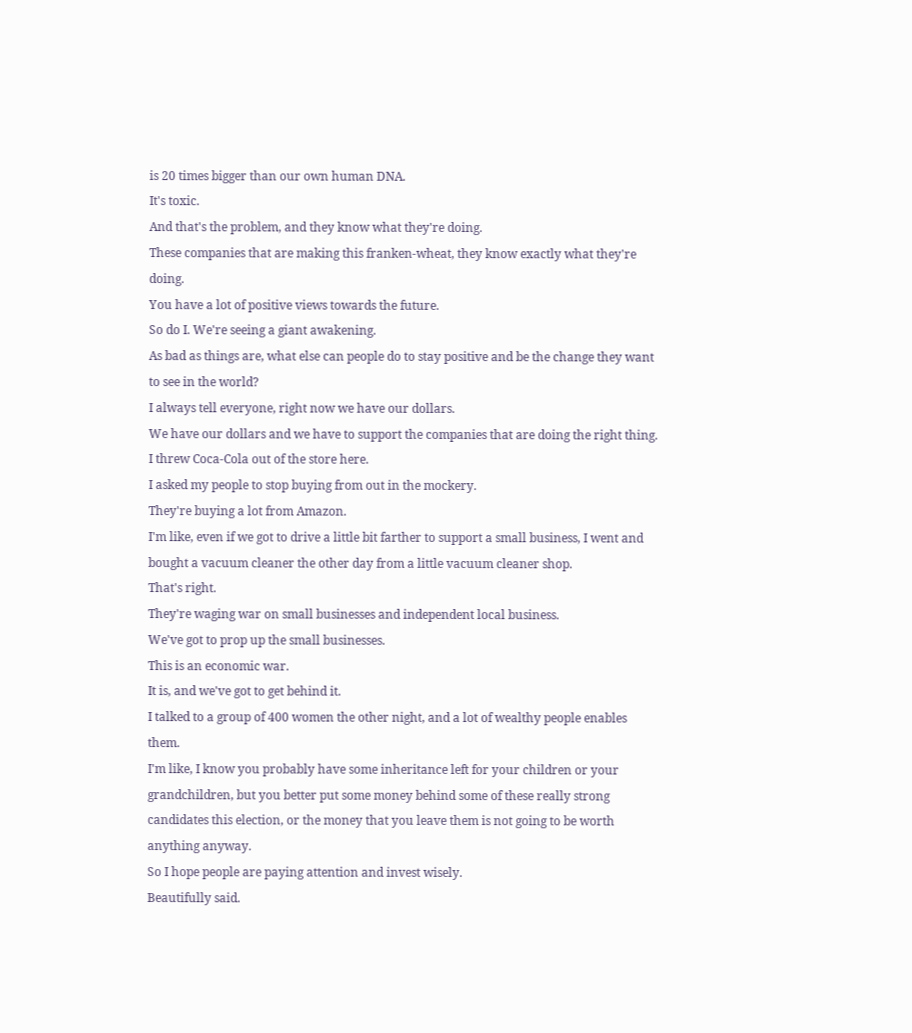is 20 times bigger than our own human DNA.
It's toxic.
And that's the problem, and they know what they're doing.
These companies that are making this franken-wheat, they know exactly what they're doing.
You have a lot of positive views towards the future.
So do I. We're seeing a giant awakening.
As bad as things are, what else can people do to stay positive and be the change they want to see in the world?
I always tell everyone, right now we have our dollars.
We have our dollars and we have to support the companies that are doing the right thing.
I threw Coca-Cola out of the store here.
I asked my people to stop buying from out in the mockery.
They're buying a lot from Amazon.
I'm like, even if we got to drive a little bit farther to support a small business, I went and bought a vacuum cleaner the other day from a little vacuum cleaner shop.
That's right.
They're waging war on small businesses and independent local business.
We've got to prop up the small businesses.
This is an economic war.
It is, and we've got to get behind it.
I talked to a group of 400 women the other night, and a lot of wealthy people enables them.
I'm like, I know you probably have some inheritance left for your children or your grandchildren, but you better put some money behind some of these really strong candidates this election, or the money that you leave them is not going to be worth anything anyway.
So I hope people are paying attention and invest wisely.
Beautifully said.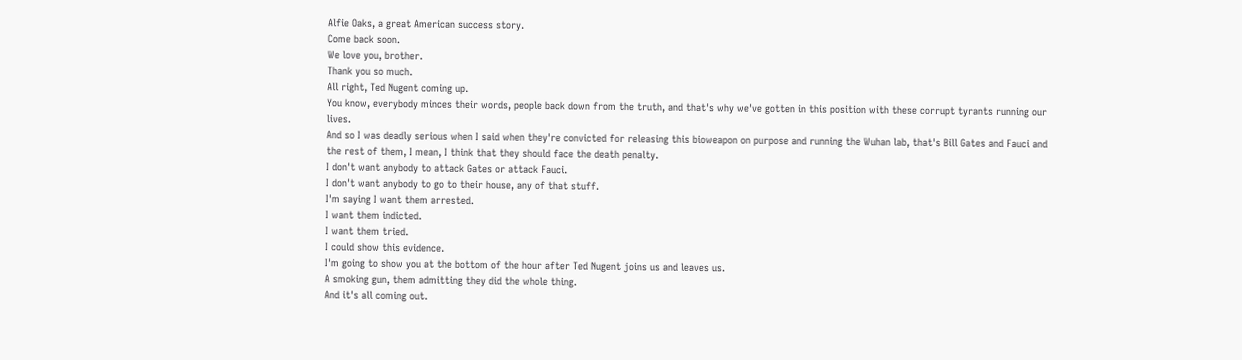Alfie Oaks, a great American success story.
Come back soon.
We love you, brother.
Thank you so much.
All right, Ted Nugent coming up.
You know, everybody minces their words, people back down from the truth, and that's why we've gotten in this position with these corrupt tyrants running our lives.
And so I was deadly serious when I said when they're convicted for releasing this bioweapon on purpose and running the Wuhan lab, that's Bill Gates and Fauci and the rest of them, I mean, I think that they should face the death penalty.
I don't want anybody to attack Gates or attack Fauci.
I don't want anybody to go to their house, any of that stuff.
I'm saying I want them arrested.
I want them indicted.
I want them tried.
I could show this evidence.
I'm going to show you at the bottom of the hour after Ted Nugent joins us and leaves us.
A smoking gun, them admitting they did the whole thing.
And it's all coming out.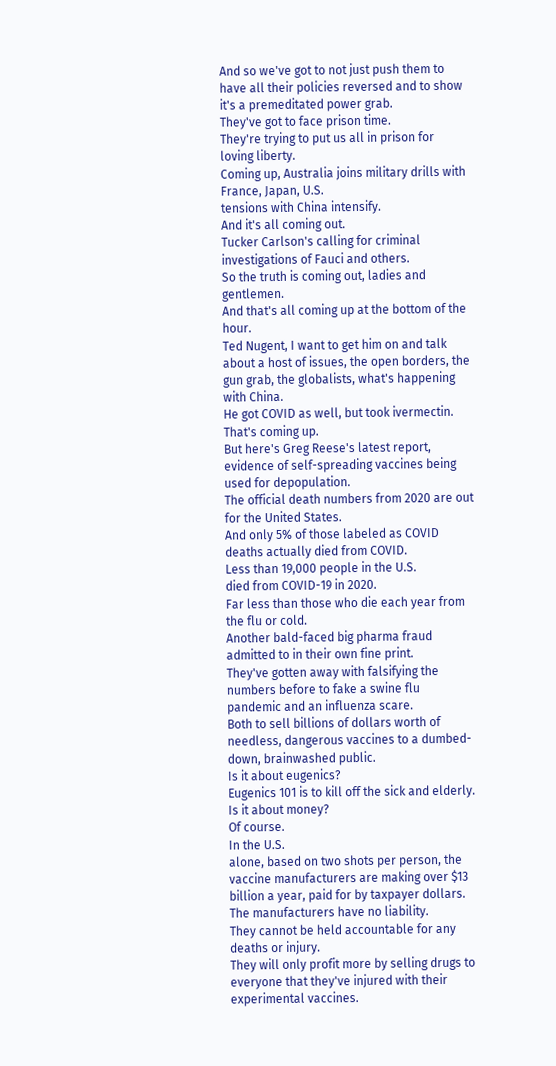And so we've got to not just push them to have all their policies reversed and to show it's a premeditated power grab.
They've got to face prison time.
They're trying to put us all in prison for loving liberty.
Coming up, Australia joins military drills with France, Japan, U.S.
tensions with China intensify.
And it's all coming out.
Tucker Carlson's calling for criminal investigations of Fauci and others.
So the truth is coming out, ladies and gentlemen.
And that's all coming up at the bottom of the hour.
Ted Nugent, I want to get him on and talk about a host of issues, the open borders, the gun grab, the globalists, what's happening with China.
He got COVID as well, but took ivermectin.
That's coming up.
But here's Greg Reese's latest report, evidence of self-spreading vaccines being used for depopulation.
The official death numbers from 2020 are out for the United States.
And only 5% of those labeled as COVID deaths actually died from COVID.
Less than 19,000 people in the U.S.
died from COVID-19 in 2020.
Far less than those who die each year from the flu or cold.
Another bald-faced big pharma fraud admitted to in their own fine print.
They've gotten away with falsifying the numbers before to fake a swine flu pandemic and an influenza scare.
Both to sell billions of dollars worth of needless, dangerous vaccines to a dumbed-down, brainwashed public.
Is it about eugenics?
Eugenics 101 is to kill off the sick and elderly.
Is it about money?
Of course.
In the U.S.
alone, based on two shots per person, the vaccine manufacturers are making over $13 billion a year, paid for by taxpayer dollars.
The manufacturers have no liability.
They cannot be held accountable for any deaths or injury.
They will only profit more by selling drugs to everyone that they've injured with their experimental vaccines.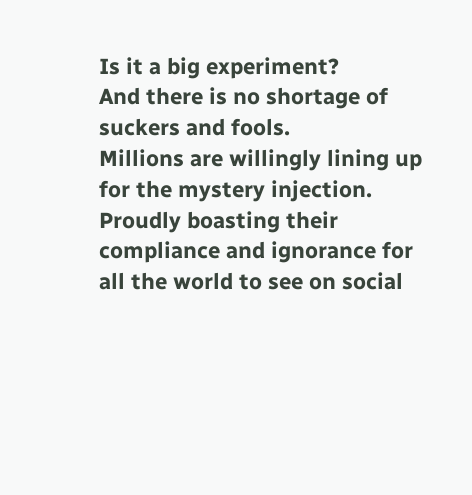Is it a big experiment?
And there is no shortage of suckers and fools.
Millions are willingly lining up for the mystery injection.
Proudly boasting their compliance and ignorance for all the world to see on social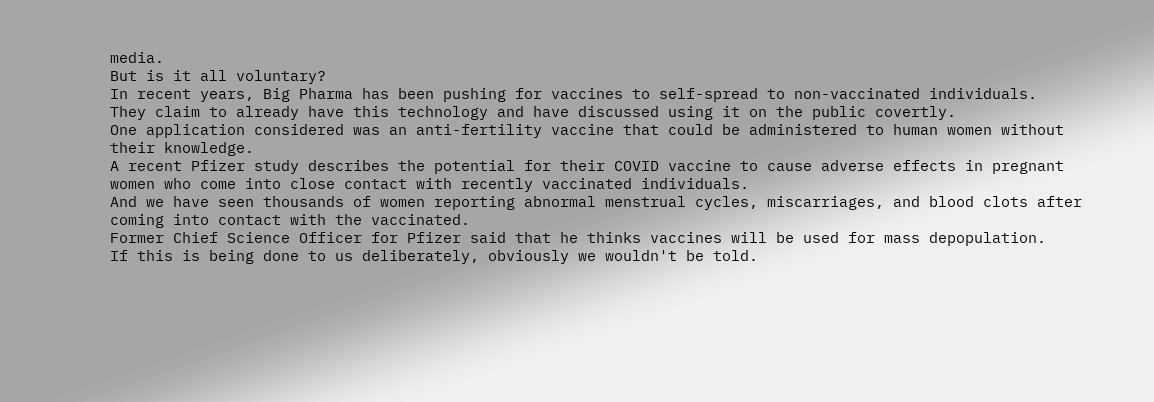media.
But is it all voluntary?
In recent years, Big Pharma has been pushing for vaccines to self-spread to non-vaccinated individuals.
They claim to already have this technology and have discussed using it on the public covertly.
One application considered was an anti-fertility vaccine that could be administered to human women without their knowledge.
A recent Pfizer study describes the potential for their COVID vaccine to cause adverse effects in pregnant women who come into close contact with recently vaccinated individuals.
And we have seen thousands of women reporting abnormal menstrual cycles, miscarriages, and blood clots after coming into contact with the vaccinated.
Former Chief Science Officer for Pfizer said that he thinks vaccines will be used for mass depopulation.
If this is being done to us deliberately, obviously we wouldn't be told.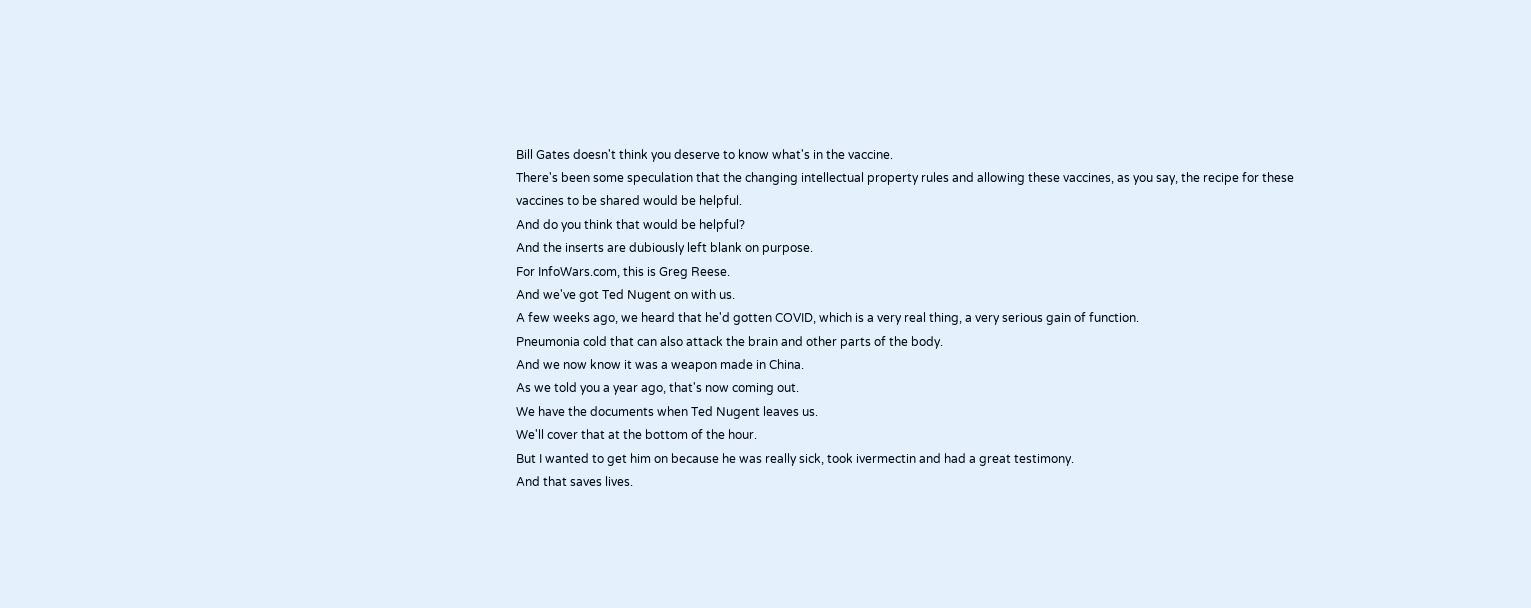Bill Gates doesn't think you deserve to know what's in the vaccine.
There's been some speculation that the changing intellectual property rules and allowing these vaccines, as you say, the recipe for these vaccines to be shared would be helpful.
And do you think that would be helpful?
And the inserts are dubiously left blank on purpose.
For InfoWars.com, this is Greg Reese.
And we've got Ted Nugent on with us.
A few weeks ago, we heard that he'd gotten COVID, which is a very real thing, a very serious gain of function.
Pneumonia cold that can also attack the brain and other parts of the body.
And we now know it was a weapon made in China.
As we told you a year ago, that's now coming out.
We have the documents when Ted Nugent leaves us.
We'll cover that at the bottom of the hour.
But I wanted to get him on because he was really sick, took ivermectin and had a great testimony.
And that saves lives.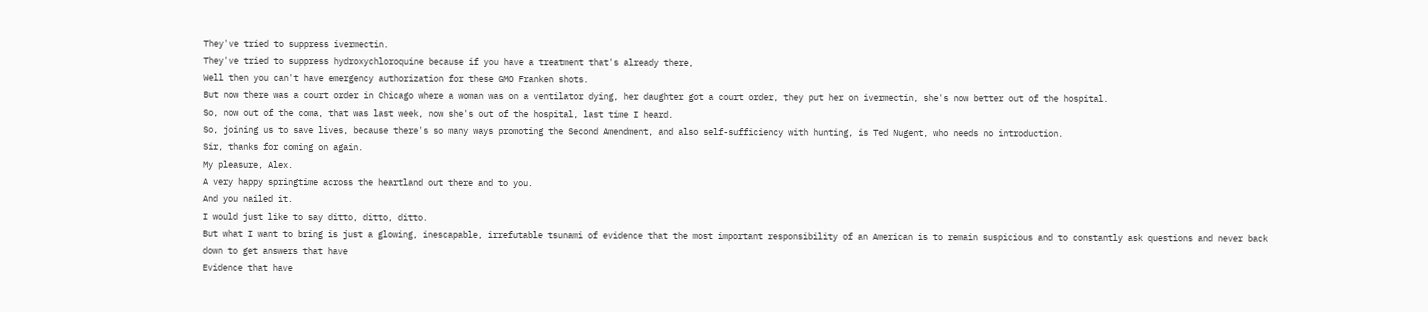They've tried to suppress ivermectin.
They've tried to suppress hydroxychloroquine because if you have a treatment that's already there,
Well then you can't have emergency authorization for these GMO Franken shots.
But now there was a court order in Chicago where a woman was on a ventilator dying, her daughter got a court order, they put her on ivermectin, she's now better out of the hospital.
So, now out of the coma, that was last week, now she's out of the hospital, last time I heard.
So, joining us to save lives, because there's so many ways promoting the Second Amendment, and also self-sufficiency with hunting, is Ted Nugent, who needs no introduction.
Sir, thanks for coming on again.
My pleasure, Alex.
A very happy springtime across the heartland out there and to you.
And you nailed it.
I would just like to say ditto, ditto, ditto.
But what I want to bring is just a glowing, inescapable, irrefutable tsunami of evidence that the most important responsibility of an American is to remain suspicious and to constantly ask questions and never back down to get answers that have
Evidence that have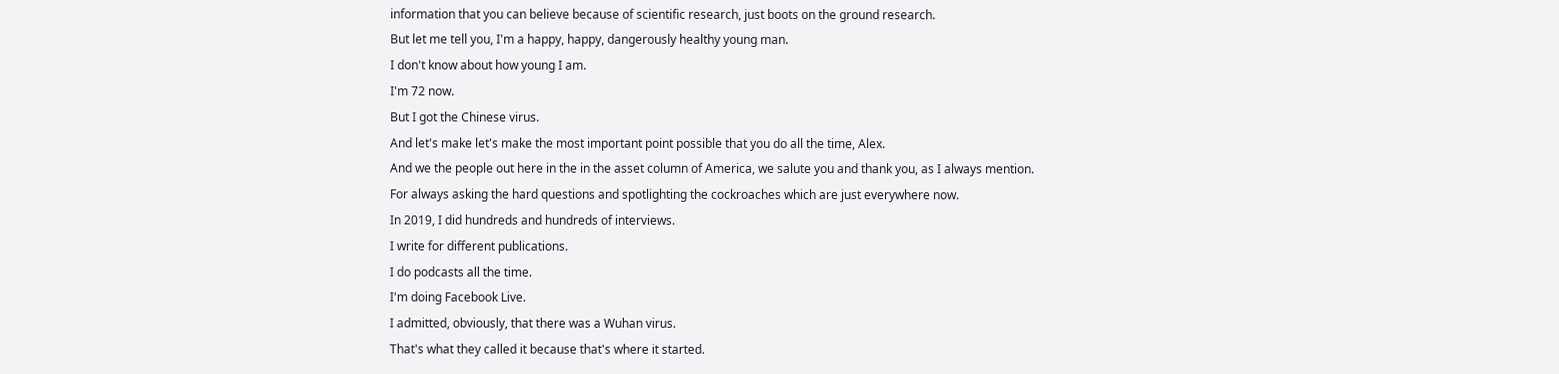information that you can believe because of scientific research, just boots on the ground research.
But let me tell you, I'm a happy, happy, dangerously healthy young man.
I don't know about how young I am.
I'm 72 now.
But I got the Chinese virus.
And let's make let's make the most important point possible that you do all the time, Alex.
And we the people out here in the in the asset column of America, we salute you and thank you, as I always mention.
For always asking the hard questions and spotlighting the cockroaches which are just everywhere now.
In 2019, I did hundreds and hundreds of interviews.
I write for different publications.
I do podcasts all the time.
I'm doing Facebook Live.
I admitted, obviously, that there was a Wuhan virus.
That's what they called it because that's where it started.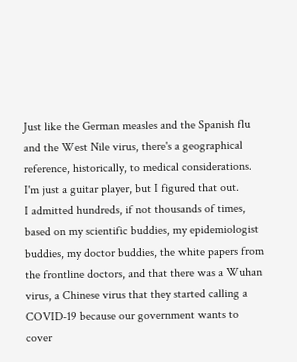Just like the German measles and the Spanish flu and the West Nile virus, there's a geographical reference, historically, to medical considerations.
I'm just a guitar player, but I figured that out.
I admitted hundreds, if not thousands of times, based on my scientific buddies, my epidemiologist buddies, my doctor buddies, the white papers from the frontline doctors, and that there was a Wuhan virus, a Chinese virus that they started calling a COVID-19 because our government wants to cover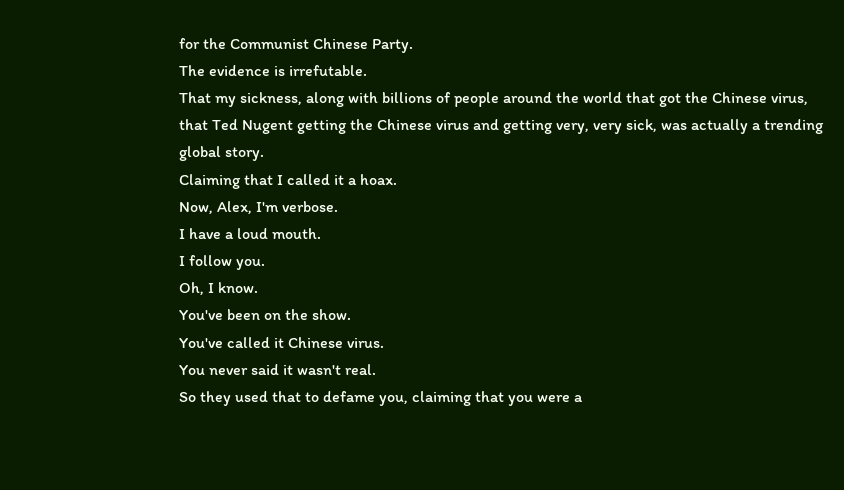for the Communist Chinese Party.
The evidence is irrefutable.
That my sickness, along with billions of people around the world that got the Chinese virus, that Ted Nugent getting the Chinese virus and getting very, very sick, was actually a trending global story.
Claiming that I called it a hoax.
Now, Alex, I'm verbose.
I have a loud mouth.
I follow you.
Oh, I know.
You've been on the show.
You've called it Chinese virus.
You never said it wasn't real.
So they used that to defame you, claiming that you were a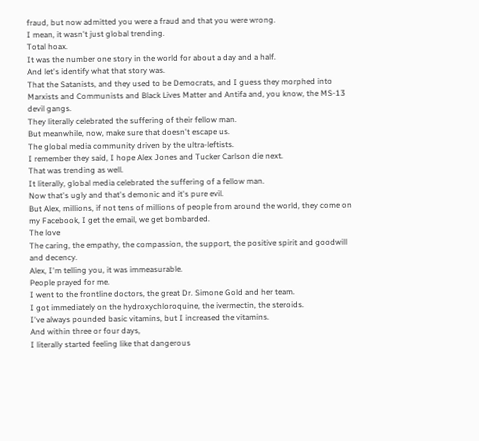fraud, but now admitted you were a fraud and that you were wrong.
I mean, it wasn't just global trending.
Total hoax.
It was the number one story in the world for about a day and a half.
And let's identify what that story was.
That the Satanists, and they used to be Democrats, and I guess they morphed into Marxists and Communists and Black Lives Matter and Antifa and, you know, the MS-13 devil gangs.
They literally celebrated the suffering of their fellow man.
But meanwhile, now, make sure that doesn't escape us.
The global media community driven by the ultra-leftists.
I remember they said, I hope Alex Jones and Tucker Carlson die next.
That was trending as well.
It literally, global media celebrated the suffering of a fellow man.
Now that's ugly and that's demonic and it's pure evil.
But Alex, millions, if not tens of millions of people from around the world, they come on my Facebook, I get the email, we get bombarded.
The love
The caring, the empathy, the compassion, the support, the positive spirit and goodwill and decency.
Alex, I'm telling you, it was immeasurable.
People prayed for me.
I went to the frontline doctors, the great Dr. Simone Gold and her team.
I got immediately on the hydroxychloroquine, the ivermectin, the steroids.
I've always pounded basic vitamins, but I increased the vitamins.
And within three or four days,
I literally started feeling like that dangerous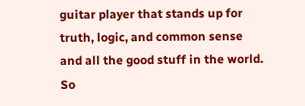guitar player that stands up for truth, logic, and common sense and all the good stuff in the world.
So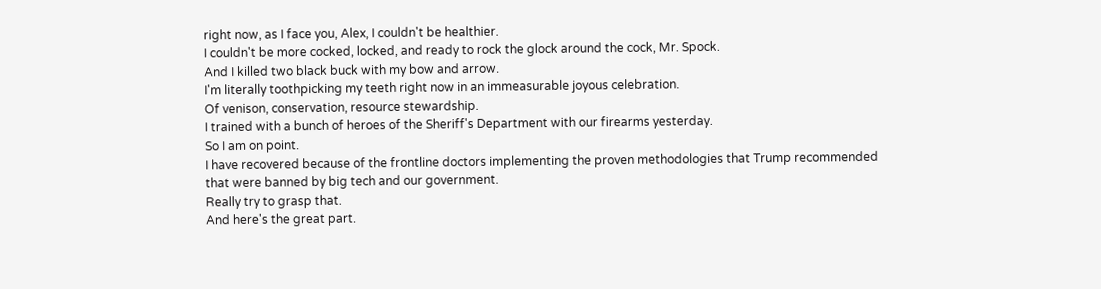right now, as I face you, Alex, I couldn't be healthier.
I couldn't be more cocked, locked, and ready to rock the glock around the cock, Mr. Spock.
And I killed two black buck with my bow and arrow.
I'm literally toothpicking my teeth right now in an immeasurable joyous celebration.
Of venison, conservation, resource stewardship.
I trained with a bunch of heroes of the Sheriff's Department with our firearms yesterday.
So I am on point.
I have recovered because of the frontline doctors implementing the proven methodologies that Trump recommended that were banned by big tech and our government.
Really try to grasp that.
And here's the great part.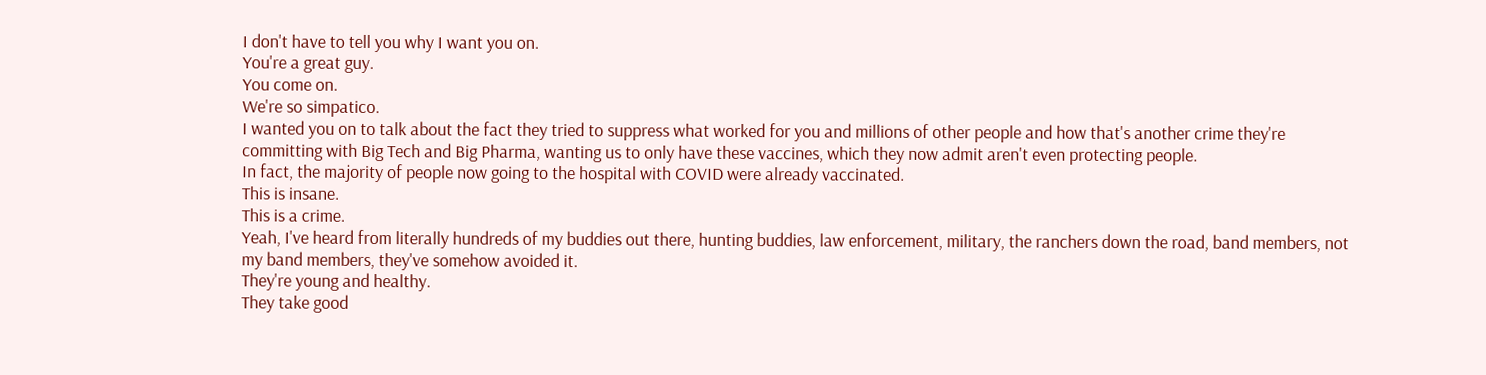I don't have to tell you why I want you on.
You're a great guy.
You come on.
We're so simpatico.
I wanted you on to talk about the fact they tried to suppress what worked for you and millions of other people and how that's another crime they're committing with Big Tech and Big Pharma, wanting us to only have these vaccines, which they now admit aren't even protecting people.
In fact, the majority of people now going to the hospital with COVID were already vaccinated.
This is insane.
This is a crime.
Yeah, I've heard from literally hundreds of my buddies out there, hunting buddies, law enforcement, military, the ranchers down the road, band members, not my band members, they've somehow avoided it.
They're young and healthy.
They take good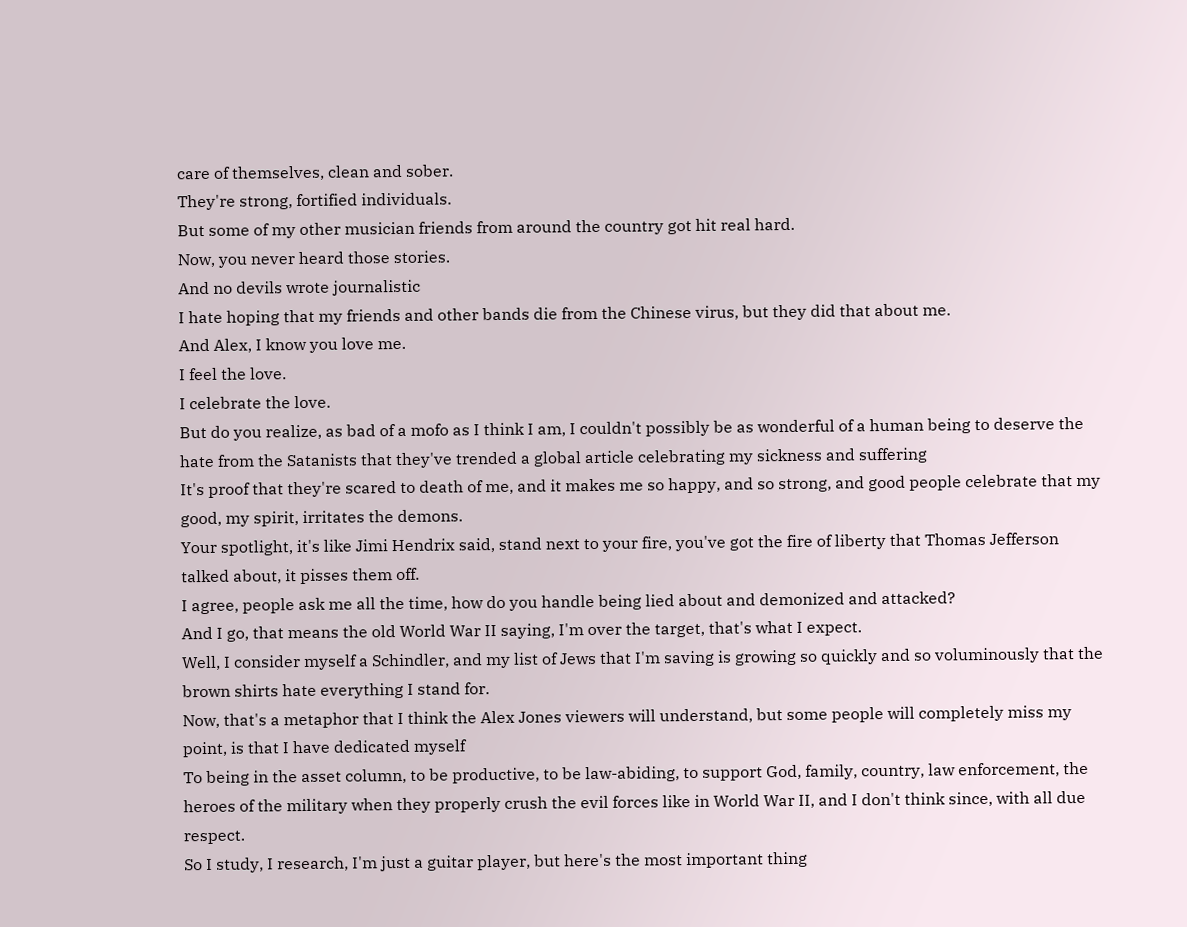care of themselves, clean and sober.
They're strong, fortified individuals.
But some of my other musician friends from around the country got hit real hard.
Now, you never heard those stories.
And no devils wrote journalistic
I hate hoping that my friends and other bands die from the Chinese virus, but they did that about me.
And Alex, I know you love me.
I feel the love.
I celebrate the love.
But do you realize, as bad of a mofo as I think I am, I couldn't possibly be as wonderful of a human being to deserve the hate from the Satanists that they've trended a global article celebrating my sickness and suffering
It's proof that they're scared to death of me, and it makes me so happy, and so strong, and good people celebrate that my good, my spirit, irritates the demons.
Your spotlight, it's like Jimi Hendrix said, stand next to your fire, you've got the fire of liberty that Thomas Jefferson talked about, it pisses them off.
I agree, people ask me all the time, how do you handle being lied about and demonized and attacked?
And I go, that means the old World War II saying, I'm over the target, that's what I expect.
Well, I consider myself a Schindler, and my list of Jews that I'm saving is growing so quickly and so voluminously that the brown shirts hate everything I stand for.
Now, that's a metaphor that I think the Alex Jones viewers will understand, but some people will completely miss my point, is that I have dedicated myself
To being in the asset column, to be productive, to be law-abiding, to support God, family, country, law enforcement, the heroes of the military when they properly crush the evil forces like in World War II, and I don't think since, with all due respect.
So I study, I research, I'm just a guitar player, but here's the most important thing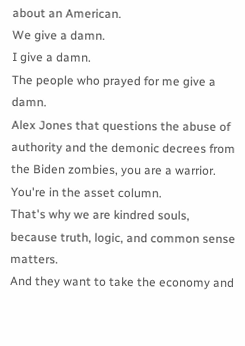about an American.
We give a damn.
I give a damn.
The people who prayed for me give a damn.
Alex Jones that questions the abuse of authority and the demonic decrees from the Biden zombies, you are a warrior.
You're in the asset column.
That's why we are kindred souls, because truth, logic, and common sense matters.
And they want to take the economy and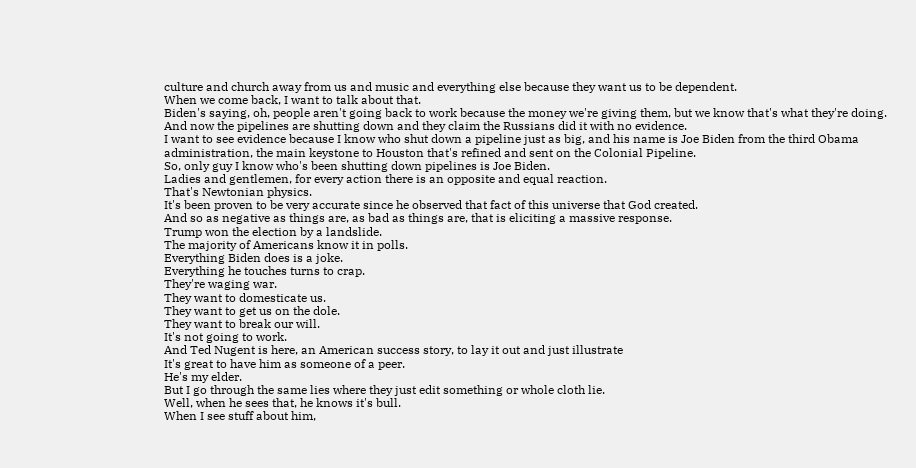culture and church away from us and music and everything else because they want us to be dependent.
When we come back, I want to talk about that.
Biden's saying, oh, people aren't going back to work because the money we're giving them, but we know that's what they're doing.
And now the pipelines are shutting down and they claim the Russians did it with no evidence.
I want to see evidence because I know who shut down a pipeline just as big, and his name is Joe Biden from the third Obama administration, the main keystone to Houston that's refined and sent on the Colonial Pipeline.
So, only guy I know who's been shutting down pipelines is Joe Biden.
Ladies and gentlemen, for every action there is an opposite and equal reaction.
That's Newtonian physics.
It's been proven to be very accurate since he observed that fact of this universe that God created.
And so as negative as things are, as bad as things are, that is eliciting a massive response.
Trump won the election by a landslide.
The majority of Americans know it in polls.
Everything Biden does is a joke.
Everything he touches turns to crap.
They're waging war.
They want to domesticate us.
They want to get us on the dole.
They want to break our will.
It's not going to work.
And Ted Nugent is here, an American success story, to lay it out and just illustrate
It's great to have him as someone of a peer.
He's my elder.
But I go through the same lies where they just edit something or whole cloth lie.
Well, when he sees that, he knows it's bull.
When I see stuff about him,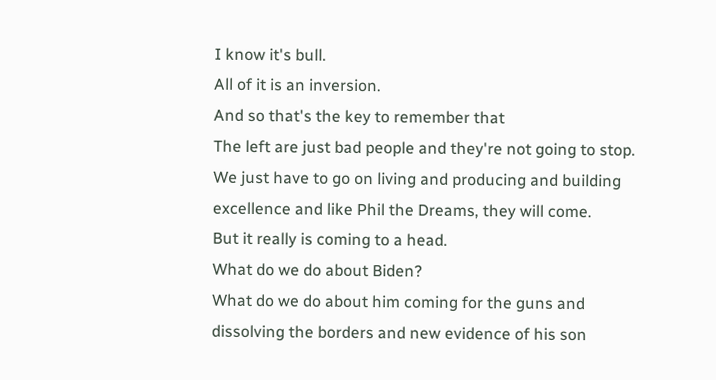I know it's bull.
All of it is an inversion.
And so that's the key to remember that
The left are just bad people and they're not going to stop.
We just have to go on living and producing and building excellence and like Phil the Dreams, they will come.
But it really is coming to a head.
What do we do about Biden?
What do we do about him coming for the guns and dissolving the borders and new evidence of his son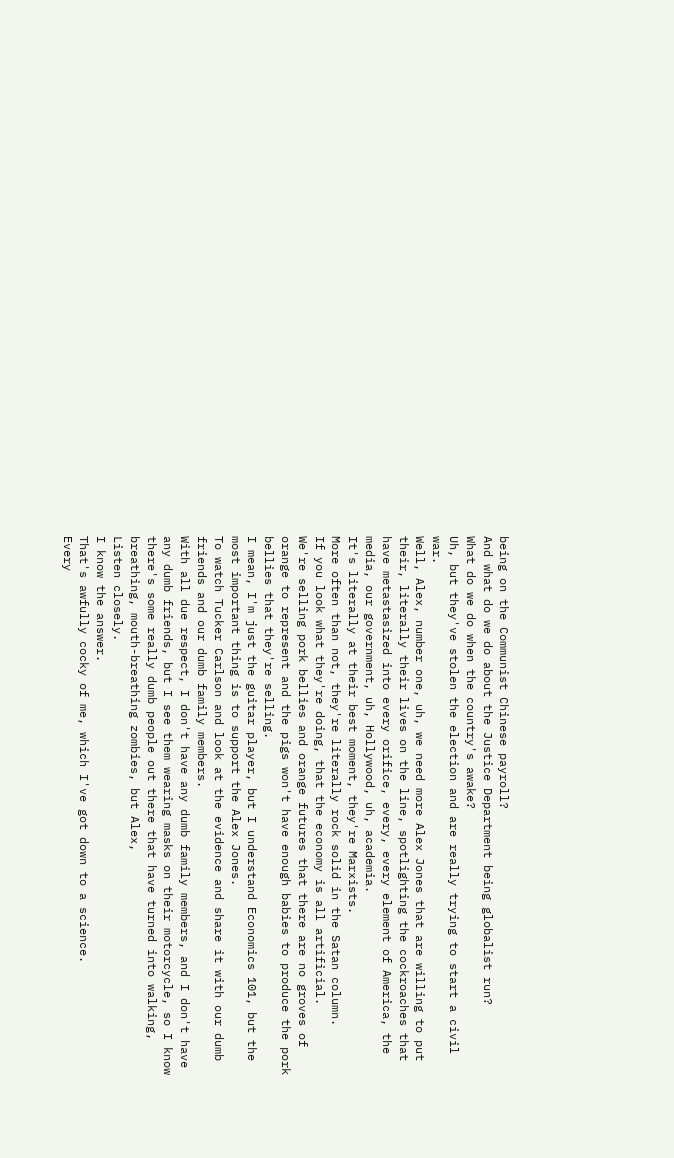being on the Communist Chinese payroll?
And what do we do about the Justice Department being globalist run?
What do we do when the country's awake?
Uh, but they've stolen the election and are really trying to start a civil war.
Well, Alex, number one, uh, we need more Alex Jones that are willing to put their, literally their lives on the line, spotlighting the cockroaches that have metastasized into every orifice, every, every element of America, the media, our government, uh, Hollywood, uh, academia.
It's literally at their best moment, they're Marxists.
More often than not, they're literally rock solid in the Satan column.
If you look what they're doing, that the economy is all artificial.
We're selling pork bellies and orange futures that there are no groves of orange to represent and the pigs won't have enough babies to produce the pork bellies that they're selling.
I mean, I'm just the guitar player, but I understand Economics 101, but the most important thing is to support the Alex Jones.
To watch Tucker Carlson and look at the evidence and share it with our dumb friends and our dumb family members.
With all due respect, I don't have any dumb family members, and I don't have any dumb friends, but I see them wearing masks on their motorcycle, so I know there's some really dumb people out there that have turned into walking, breathing, mouth-breathing zombies, but Alex,
Listen closely.
I know the answer.
That's awfully cocky of me, which I've got down to a science.
Every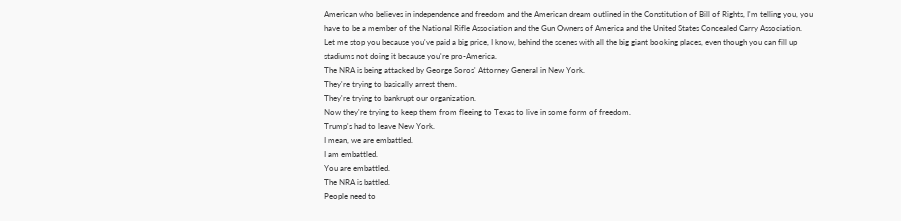American who believes in independence and freedom and the American dream outlined in the Constitution of Bill of Rights, I'm telling you, you have to be a member of the National Rifle Association and the Gun Owners of America and the United States Concealed Carry Association.
Let me stop you because you've paid a big price, I know, behind the scenes with all the big giant booking places, even though you can fill up stadiums not doing it because you're pro-America.
The NRA is being attacked by George Soros' Attorney General in New York.
They're trying to basically arrest them.
They're trying to bankrupt our organization.
Now they're trying to keep them from fleeing to Texas to live in some form of freedom.
Trump's had to leave New York.
I mean, we are embattled.
I am embattled.
You are embattled.
The NRA is battled.
People need to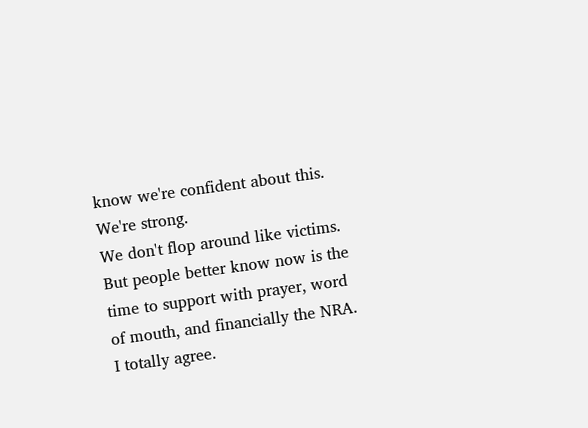know we're confident about this.
We're strong.
We don't flop around like victims.
But people better know now is the time to support with prayer, word of mouth, and financially the NRA.
I totally agree.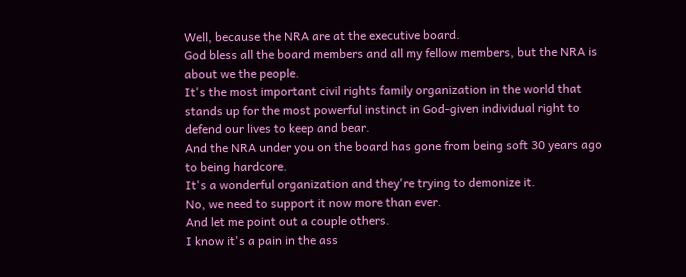Well, because the NRA are at the executive board.
God bless all the board members and all my fellow members, but the NRA is about we the people.
It's the most important civil rights family organization in the world that stands up for the most powerful instinct in God-given individual right to defend our lives to keep and bear.
And the NRA under you on the board has gone from being soft 30 years ago to being hardcore.
It's a wonderful organization and they're trying to demonize it.
No, we need to support it now more than ever.
And let me point out a couple others.
I know it's a pain in the ass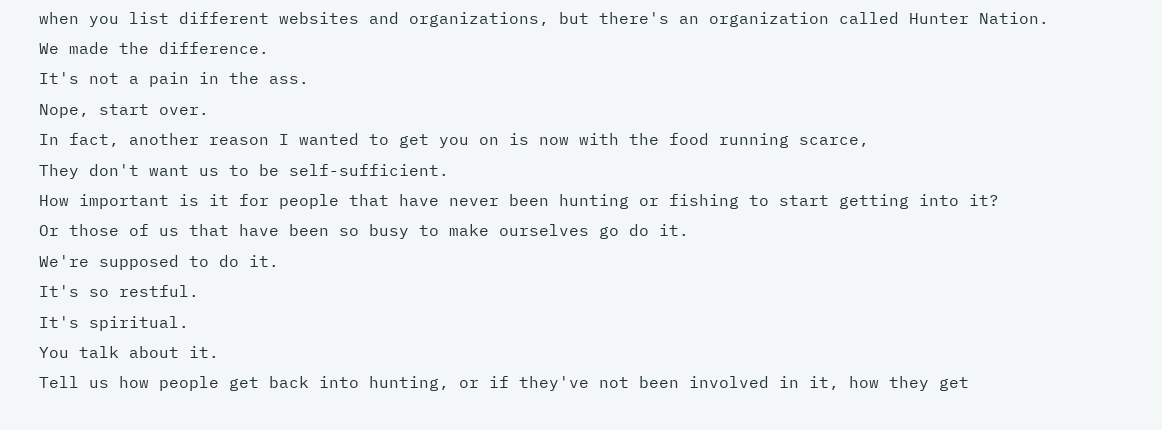when you list different websites and organizations, but there's an organization called Hunter Nation.
We made the difference.
It's not a pain in the ass.
Nope, start over.
In fact, another reason I wanted to get you on is now with the food running scarce,
They don't want us to be self-sufficient.
How important is it for people that have never been hunting or fishing to start getting into it?
Or those of us that have been so busy to make ourselves go do it.
We're supposed to do it.
It's so restful.
It's spiritual.
You talk about it.
Tell us how people get back into hunting, or if they've not been involved in it, how they get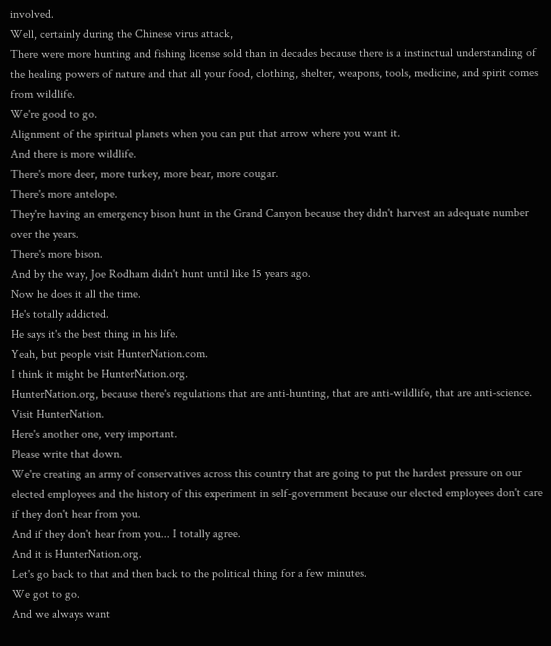involved.
Well, certainly during the Chinese virus attack,
There were more hunting and fishing license sold than in decades because there is a instinctual understanding of the healing powers of nature and that all your food, clothing, shelter, weapons, tools, medicine, and spirit comes from wildlife.
We're good to go.
Alignment of the spiritual planets when you can put that arrow where you want it.
And there is more wildlife.
There's more deer, more turkey, more bear, more cougar.
There's more antelope.
They're having an emergency bison hunt in the Grand Canyon because they didn't harvest an adequate number over the years.
There's more bison.
And by the way, Joe Rodham didn't hunt until like 15 years ago.
Now he does it all the time.
He's totally addicted.
He says it's the best thing in his life.
Yeah, but people visit HunterNation.com.
I think it might be HunterNation.org.
HunterNation.org, because there's regulations that are anti-hunting, that are anti-wildlife, that are anti-science.
Visit HunterNation.
Here's another one, very important.
Please write that down.
We're creating an army of conservatives across this country that are going to put the hardest pressure on our elected employees and the history of this experiment in self-government because our elected employees don't care if they don't hear from you.
And if they don't hear from you... I totally agree.
And it is HunterNation.org.
Let's go back to that and then back to the political thing for a few minutes.
We got to go.
And we always want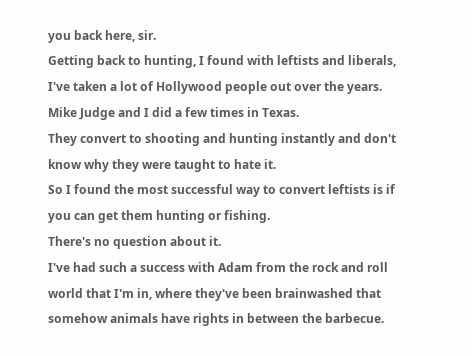you back here, sir.
Getting back to hunting, I found with leftists and liberals, I've taken a lot of Hollywood people out over the years.
Mike Judge and I did a few times in Texas.
They convert to shooting and hunting instantly and don't know why they were taught to hate it.
So I found the most successful way to convert leftists is if you can get them hunting or fishing.
There's no question about it.
I've had such a success with Adam from the rock and roll world that I'm in, where they've been brainwashed that somehow animals have rights in between the barbecue.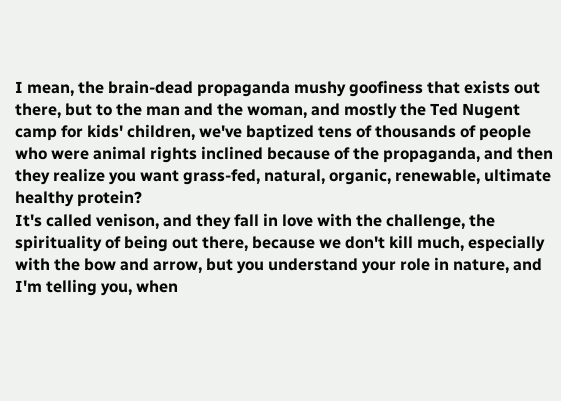I mean, the brain-dead propaganda mushy goofiness that exists out there, but to the man and the woman, and mostly the Ted Nugent camp for kids' children, we've baptized tens of thousands of people who were animal rights inclined because of the propaganda, and then they realize you want grass-fed, natural, organic, renewable, ultimate healthy protein?
It's called venison, and they fall in love with the challenge, the spirituality of being out there, because we don't kill much, especially with the bow and arrow, but you understand your role in nature, and I'm telling you, when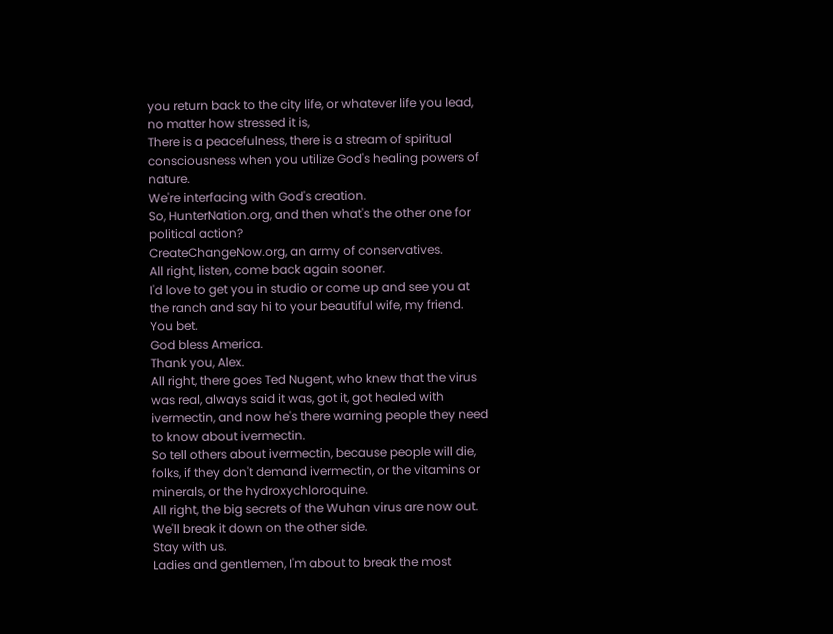you return back to the city life, or whatever life you lead, no matter how stressed it is,
There is a peacefulness, there is a stream of spiritual consciousness when you utilize God's healing powers of nature.
We're interfacing with God's creation.
So, HunterNation.org, and then what's the other one for political action?
CreateChangeNow.org, an army of conservatives.
All right, listen, come back again sooner.
I'd love to get you in studio or come up and see you at the ranch and say hi to your beautiful wife, my friend.
You bet.
God bless America.
Thank you, Alex.
All right, there goes Ted Nugent, who knew that the virus was real, always said it was, got it, got healed with ivermectin, and now he's there warning people they need to know about ivermectin.
So tell others about ivermectin, because people will die, folks, if they don't demand ivermectin, or the vitamins or minerals, or the hydroxychloroquine.
All right, the big secrets of the Wuhan virus are now out.
We'll break it down on the other side.
Stay with us.
Ladies and gentlemen, I'm about to break the most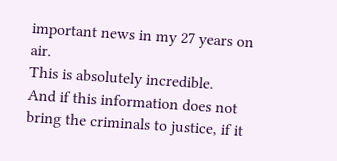important news in my 27 years on air.
This is absolutely incredible.
And if this information does not bring the criminals to justice, if it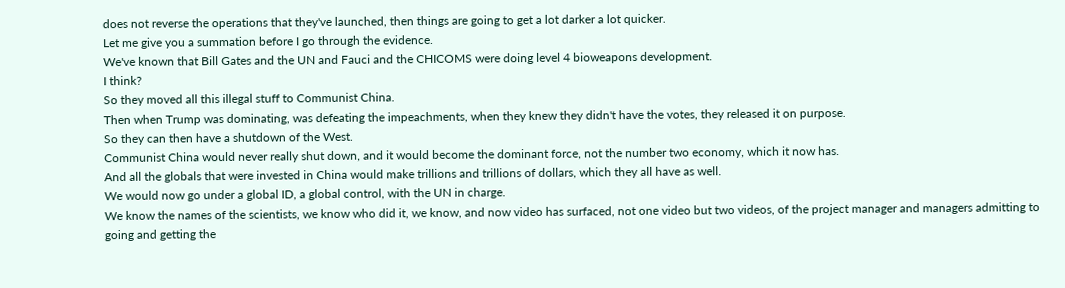does not reverse the operations that they've launched, then things are going to get a lot darker a lot quicker.
Let me give you a summation before I go through the evidence.
We've known that Bill Gates and the UN and Fauci and the CHICOMS were doing level 4 bioweapons development.
I think?
So they moved all this illegal stuff to Communist China.
Then when Trump was dominating, was defeating the impeachments, when they knew they didn't have the votes, they released it on purpose.
So they can then have a shutdown of the West.
Communist China would never really shut down, and it would become the dominant force, not the number two economy, which it now has.
And all the globals that were invested in China would make trillions and trillions of dollars, which they all have as well.
We would now go under a global ID, a global control, with the UN in charge.
We know the names of the scientists, we know who did it, we know, and now video has surfaced, not one video but two videos, of the project manager and managers admitting to going and getting the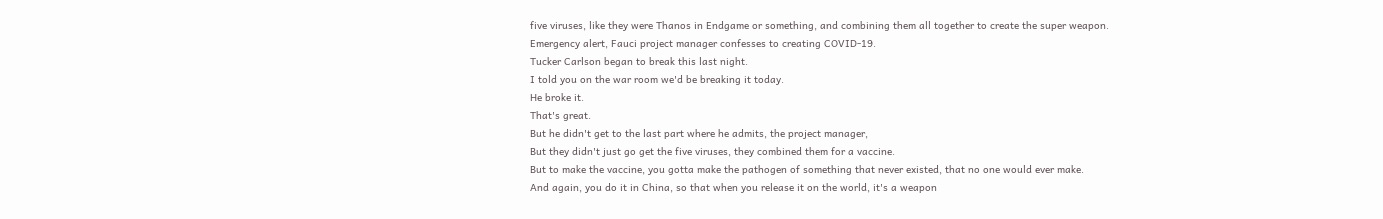five viruses, like they were Thanos in Endgame or something, and combining them all together to create the super weapon.
Emergency alert, Fauci project manager confesses to creating COVID-19.
Tucker Carlson began to break this last night.
I told you on the war room we'd be breaking it today.
He broke it.
That's great.
But he didn't get to the last part where he admits, the project manager,
But they didn't just go get the five viruses, they combined them for a vaccine.
But to make the vaccine, you gotta make the pathogen of something that never existed, that no one would ever make.
And again, you do it in China, so that when you release it on the world, it's a weapon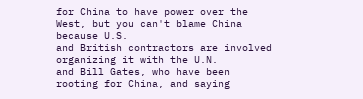for China to have power over the West, but you can't blame China because U.S.
and British contractors are involved organizing it with the U.N.
and Bill Gates, who have been rooting for China, and saying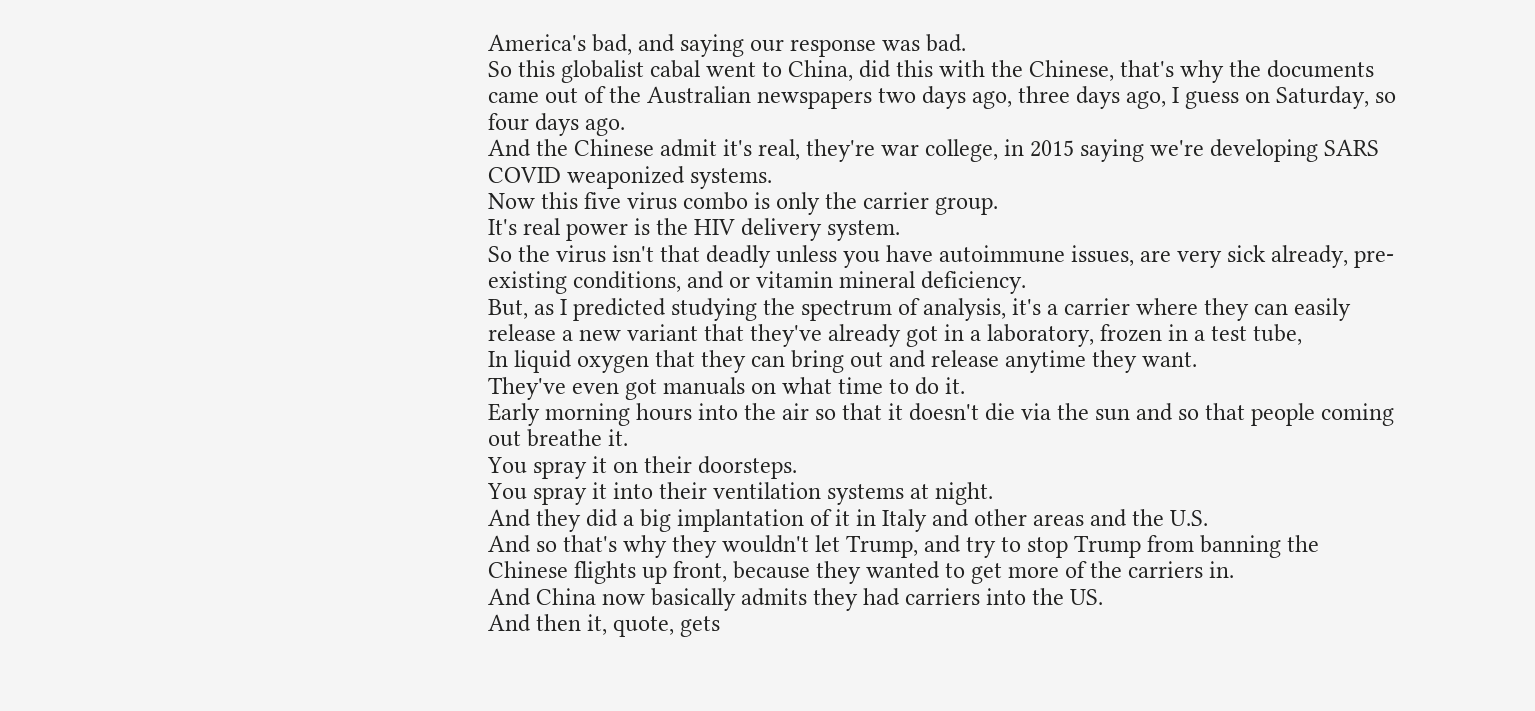America's bad, and saying our response was bad.
So this globalist cabal went to China, did this with the Chinese, that's why the documents came out of the Australian newspapers two days ago, three days ago, I guess on Saturday, so four days ago.
And the Chinese admit it's real, they're war college, in 2015 saying we're developing SARS COVID weaponized systems.
Now this five virus combo is only the carrier group.
It's real power is the HIV delivery system.
So the virus isn't that deadly unless you have autoimmune issues, are very sick already, pre-existing conditions, and or vitamin mineral deficiency.
But, as I predicted studying the spectrum of analysis, it's a carrier where they can easily release a new variant that they've already got in a laboratory, frozen in a test tube,
In liquid oxygen that they can bring out and release anytime they want.
They've even got manuals on what time to do it.
Early morning hours into the air so that it doesn't die via the sun and so that people coming out breathe it.
You spray it on their doorsteps.
You spray it into their ventilation systems at night.
And they did a big implantation of it in Italy and other areas and the U.S.
And so that's why they wouldn't let Trump, and try to stop Trump from banning the Chinese flights up front, because they wanted to get more of the carriers in.
And China now basically admits they had carriers into the US.
And then it, quote, gets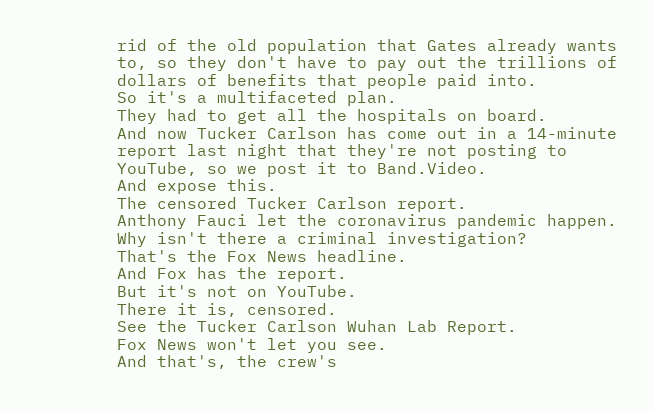rid of the old population that Gates already wants to, so they don't have to pay out the trillions of dollars of benefits that people paid into.
So it's a multifaceted plan.
They had to get all the hospitals on board.
And now Tucker Carlson has come out in a 14-minute report last night that they're not posting to YouTube, so we post it to Band.Video.
And expose this.
The censored Tucker Carlson report.
Anthony Fauci let the coronavirus pandemic happen.
Why isn't there a criminal investigation?
That's the Fox News headline.
And Fox has the report.
But it's not on YouTube.
There it is, censored.
See the Tucker Carlson Wuhan Lab Report.
Fox News won't let you see.
And that's, the crew's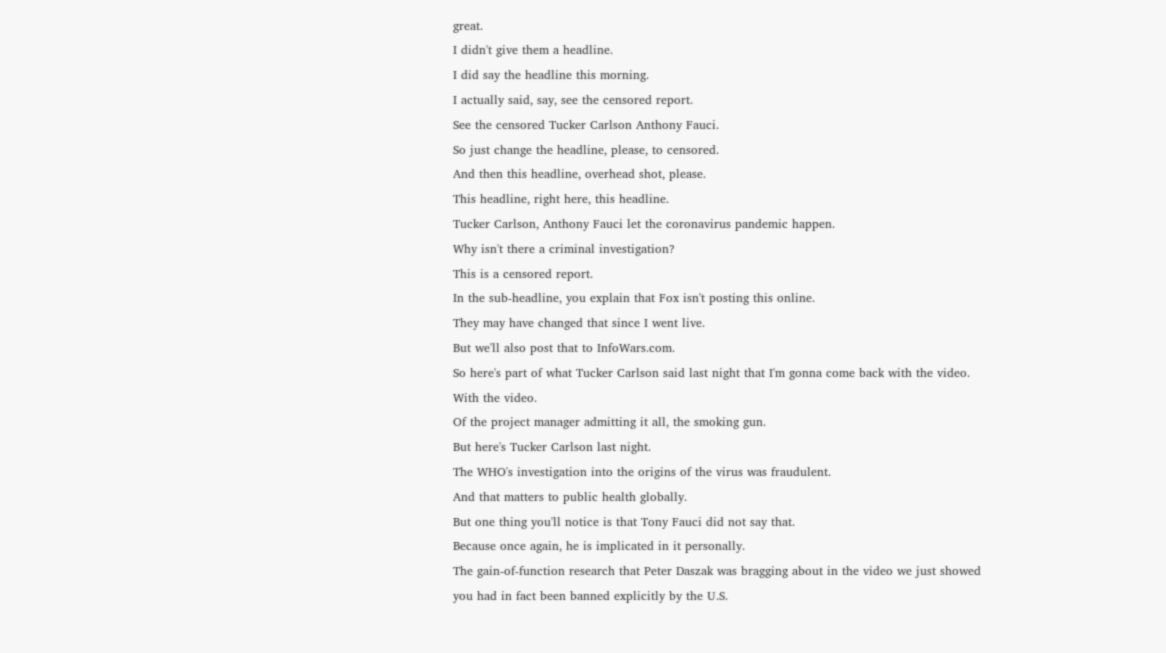great.
I didn't give them a headline.
I did say the headline this morning.
I actually said, say, see the censored report.
See the censored Tucker Carlson Anthony Fauci.
So just change the headline, please, to censored.
And then this headline, overhead shot, please.
This headline, right here, this headline.
Tucker Carlson, Anthony Fauci let the coronavirus pandemic happen.
Why isn't there a criminal investigation?
This is a censored report.
In the sub-headline, you explain that Fox isn't posting this online.
They may have changed that since I went live.
But we'll also post that to InfoWars.com.
So here's part of what Tucker Carlson said last night that I'm gonna come back with the video.
With the video.
Of the project manager admitting it all, the smoking gun.
But here's Tucker Carlson last night.
The WHO's investigation into the origins of the virus was fraudulent.
And that matters to public health globally.
But one thing you'll notice is that Tony Fauci did not say that.
Because once again, he is implicated in it personally.
The gain-of-function research that Peter Daszak was bragging about in the video we just showed you had in fact been banned explicitly by the U.S.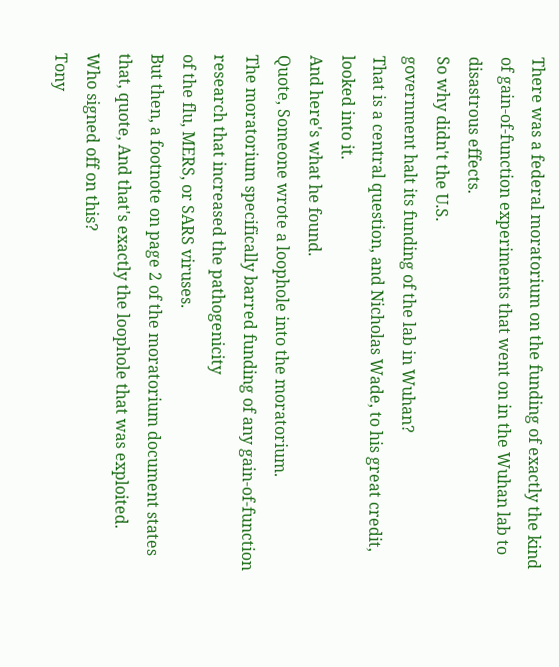There was a federal moratorium on the funding of exactly the kind of gain-of-function experiments that went on in the Wuhan lab to disastrous effects.
So why didn't the U.S.
government halt its funding of the lab in Wuhan?
That is a central question, and Nicholas Wade, to his great credit, looked into it.
And here's what he found.
Quote, Someone wrote a loophole into the moratorium.
The moratorium specifically barred funding of any gain-of-function research that increased the pathogenicity
of the flu, MERS, or SARS viruses.
But then, a footnote on page 2 of the moratorium document states that, quote, And that's exactly the loophole that was exploited.
Who signed off on this?
Tony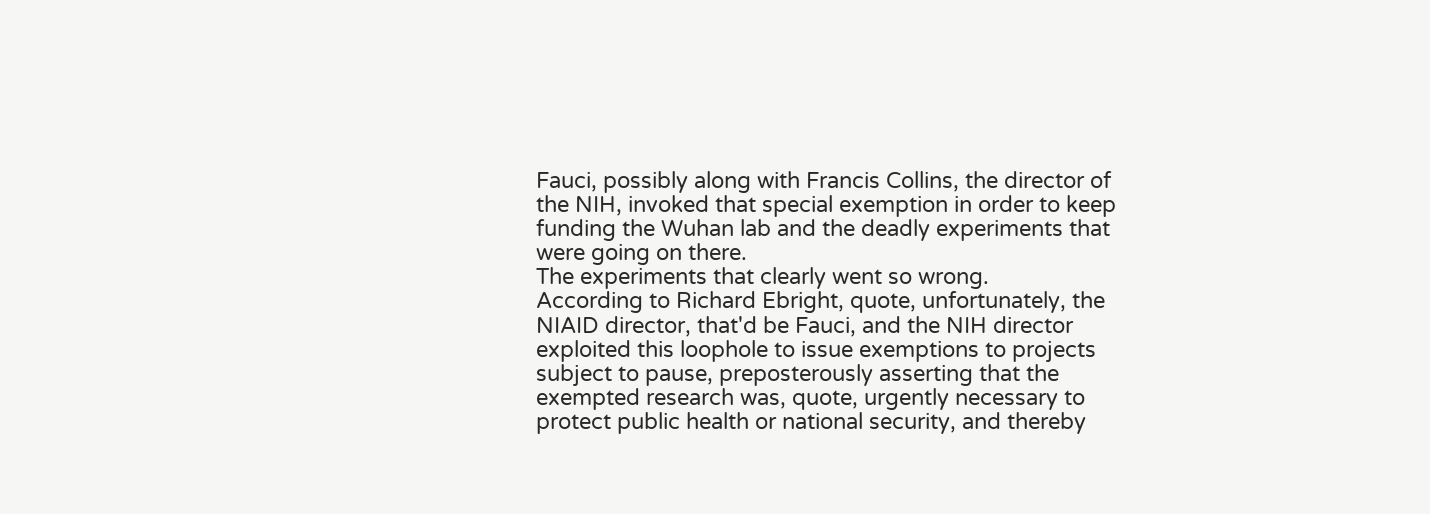Fauci, possibly along with Francis Collins, the director of the NIH, invoked that special exemption in order to keep funding the Wuhan lab and the deadly experiments that were going on there.
The experiments that clearly went so wrong.
According to Richard Ebright, quote, unfortunately, the NIAID director, that'd be Fauci, and the NIH director exploited this loophole to issue exemptions to projects subject to pause, preposterously asserting that the exempted research was, quote, urgently necessary to protect public health or national security, and thereby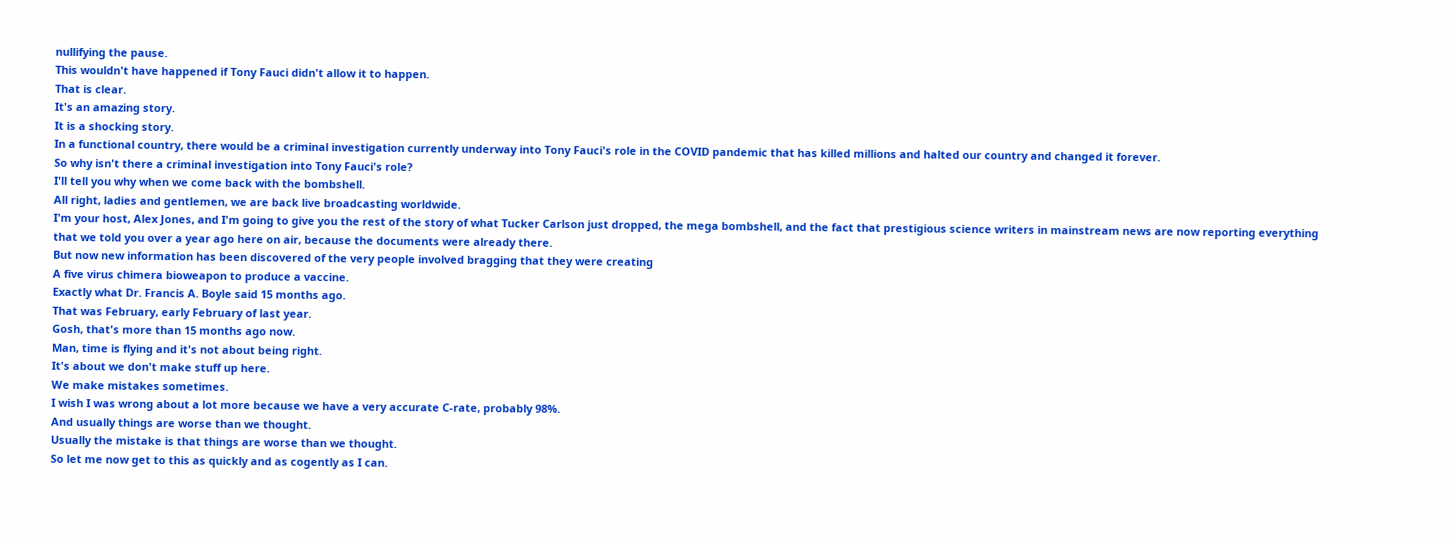nullifying the pause.
This wouldn't have happened if Tony Fauci didn't allow it to happen.
That is clear.
It's an amazing story.
It is a shocking story.
In a functional country, there would be a criminal investigation currently underway into Tony Fauci's role in the COVID pandemic that has killed millions and halted our country and changed it forever.
So why isn't there a criminal investigation into Tony Fauci's role?
I'll tell you why when we come back with the bombshell.
All right, ladies and gentlemen, we are back live broadcasting worldwide.
I'm your host, Alex Jones, and I'm going to give you the rest of the story of what Tucker Carlson just dropped, the mega bombshell, and the fact that prestigious science writers in mainstream news are now reporting everything that we told you over a year ago here on air, because the documents were already there.
But now new information has been discovered of the very people involved bragging that they were creating
A five virus chimera bioweapon to produce a vaccine.
Exactly what Dr. Francis A. Boyle said 15 months ago.
That was February, early February of last year.
Gosh, that's more than 15 months ago now.
Man, time is flying and it's not about being right.
It's about we don't make stuff up here.
We make mistakes sometimes.
I wish I was wrong about a lot more because we have a very accurate C-rate, probably 98%.
And usually things are worse than we thought.
Usually the mistake is that things are worse than we thought.
So let me now get to this as quickly and as cogently as I can.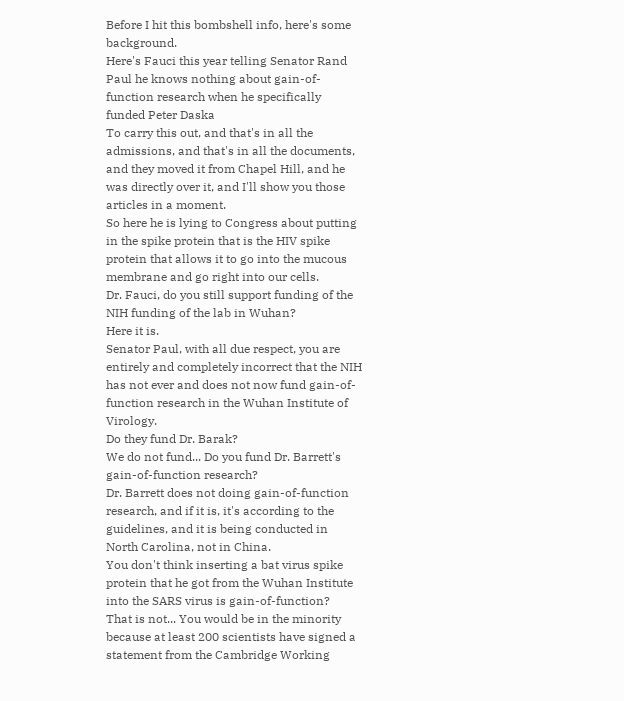Before I hit this bombshell info, here's some background.
Here's Fauci this year telling Senator Rand Paul he knows nothing about gain-of-function research when he specifically funded Peter Daska
To carry this out, and that's in all the admissions, and that's in all the documents, and they moved it from Chapel Hill, and he was directly over it, and I'll show you those articles in a moment.
So here he is lying to Congress about putting in the spike protein that is the HIV spike protein that allows it to go into the mucous membrane and go right into our cells.
Dr. Fauci, do you still support funding of the NIH funding of the lab in Wuhan?
Here it is.
Senator Paul, with all due respect, you are entirely and completely incorrect that the NIH has not ever and does not now fund gain-of-function research in the Wuhan Institute of Virology.
Do they fund Dr. Barak?
We do not fund... Do you fund Dr. Barrett's gain-of-function research?
Dr. Barrett does not doing gain-of-function research, and if it is, it's according to the guidelines, and it is being conducted in North Carolina, not in China.
You don't think inserting a bat virus spike protein that he got from the Wuhan Institute into the SARS virus is gain-of-function?
That is not... You would be in the minority because at least 200 scientists have signed a statement from the Cambridge Working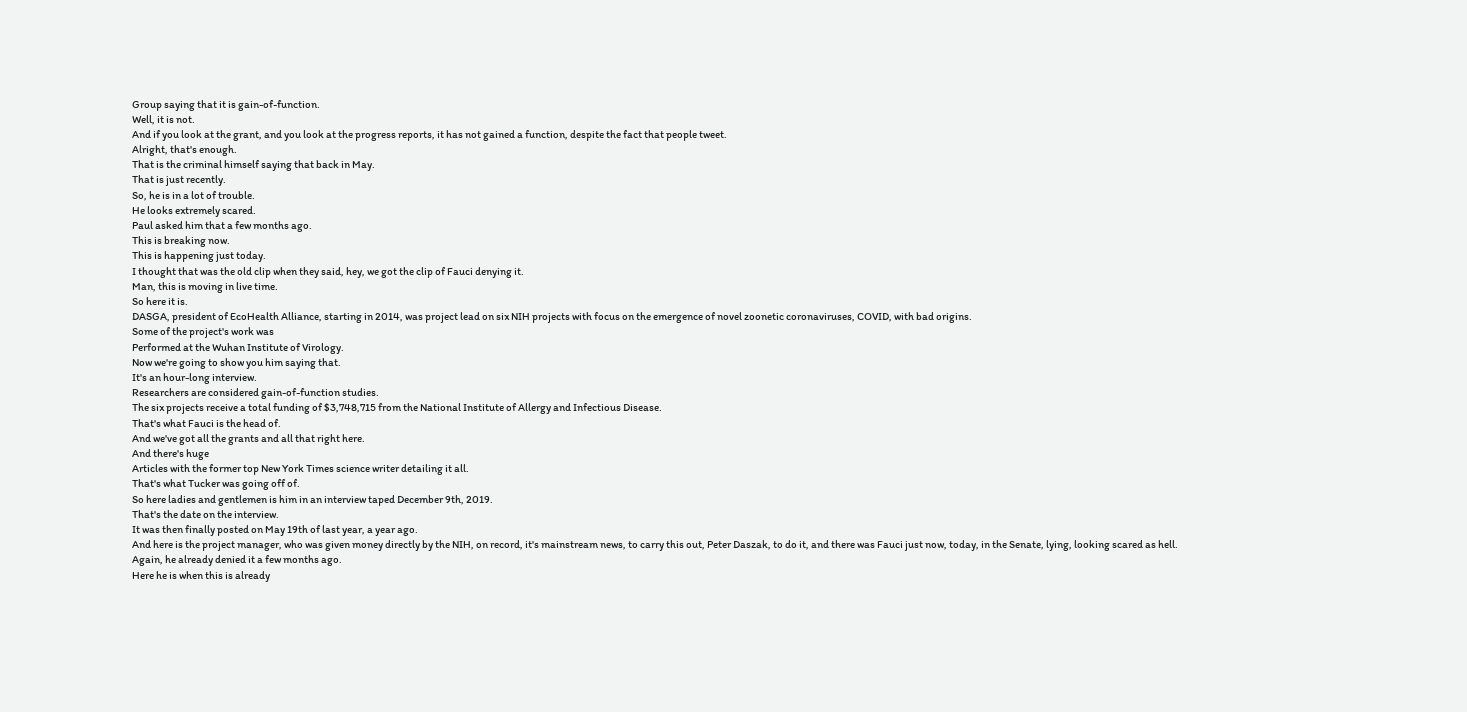Group saying that it is gain-of-function.
Well, it is not.
And if you look at the grant, and you look at the progress reports, it has not gained a function, despite the fact that people tweet.
Alright, that's enough.
That is the criminal himself saying that back in May.
That is just recently.
So, he is in a lot of trouble.
He looks extremely scared.
Paul asked him that a few months ago.
This is breaking now.
This is happening just today.
I thought that was the old clip when they said, hey, we got the clip of Fauci denying it.
Man, this is moving in live time.
So here it is.
DASGA, president of EcoHealth Alliance, starting in 2014, was project lead on six NIH projects with focus on the emergence of novel zoonetic coronaviruses, COVID, with bad origins.
Some of the project's work was
Performed at the Wuhan Institute of Virology.
Now we're going to show you him saying that.
It's an hour-long interview.
Researchers are considered gain-of-function studies.
The six projects receive a total funding of $3,748,715 from the National Institute of Allergy and Infectious Disease.
That's what Fauci is the head of.
And we've got all the grants and all that right here.
And there's huge
Articles with the former top New York Times science writer detailing it all.
That's what Tucker was going off of.
So here ladies and gentlemen is him in an interview taped December 9th, 2019.
That's the date on the interview.
It was then finally posted on May 19th of last year, a year ago.
And here is the project manager, who was given money directly by the NIH, on record, it's mainstream news, to carry this out, Peter Daszak, to do it, and there was Fauci just now, today, in the Senate, lying, looking scared as hell.
Again, he already denied it a few months ago.
Here he is when this is already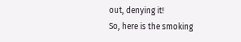out, denying it!
So, here is the smoking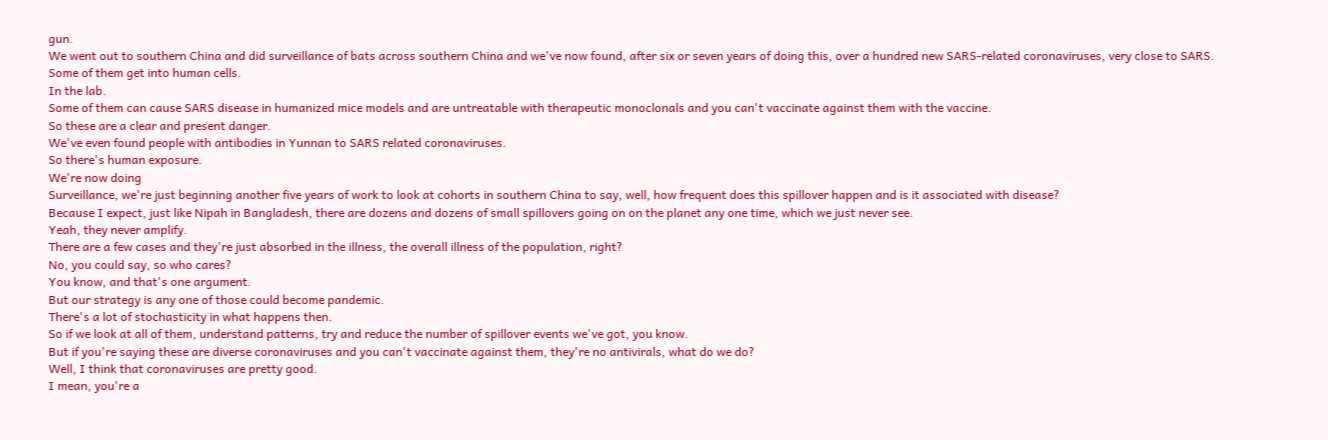gun.
We went out to southern China and did surveillance of bats across southern China and we've now found, after six or seven years of doing this, over a hundred new SARS-related coronaviruses, very close to SARS.
Some of them get into human cells.
In the lab.
Some of them can cause SARS disease in humanized mice models and are untreatable with therapeutic monoclonals and you can't vaccinate against them with the vaccine.
So these are a clear and present danger.
We've even found people with antibodies in Yunnan to SARS related coronaviruses.
So there's human exposure.
We're now doing
Surveillance, we're just beginning another five years of work to look at cohorts in southern China to say, well, how frequent does this spillover happen and is it associated with disease?
Because I expect, just like Nipah in Bangladesh, there are dozens and dozens of small spillovers going on on the planet any one time, which we just never see.
Yeah, they never amplify.
There are a few cases and they're just absorbed in the illness, the overall illness of the population, right?
No, you could say, so who cares?
You know, and that's one argument.
But our strategy is any one of those could become pandemic.
There's a lot of stochasticity in what happens then.
So if we look at all of them, understand patterns, try and reduce the number of spillover events we've got, you know.
But if you're saying these are diverse coronaviruses and you can't vaccinate against them, they're no antivirals, what do we do?
Well, I think that coronaviruses are pretty good.
I mean, you're a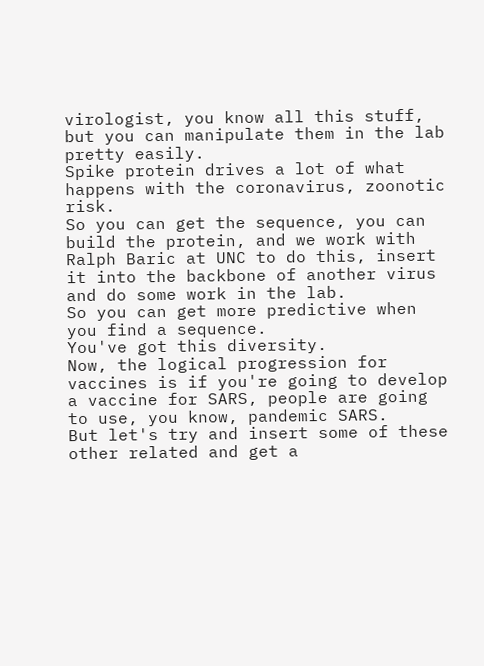virologist, you know all this stuff, but you can manipulate them in the lab pretty easily.
Spike protein drives a lot of what happens with the coronavirus, zoonotic risk.
So you can get the sequence, you can build the protein, and we work with Ralph Baric at UNC to do this, insert it into the backbone of another virus and do some work in the lab.
So you can get more predictive when you find a sequence.
You've got this diversity.
Now, the logical progression for vaccines is if you're going to develop a vaccine for SARS, people are going to use, you know, pandemic SARS.
But let's try and insert some of these other related and get a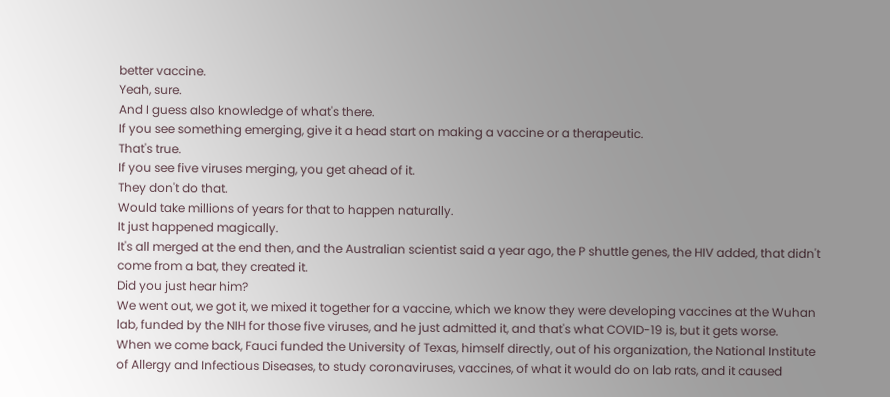better vaccine.
Yeah, sure.
And I guess also knowledge of what's there.
If you see something emerging, give it a head start on making a vaccine or a therapeutic.
That's true.
If you see five viruses merging, you get ahead of it.
They don't do that.
Would take millions of years for that to happen naturally.
It just happened magically.
It's all merged at the end then, and the Australian scientist said a year ago, the P shuttle genes, the HIV added, that didn't come from a bat, they created it.
Did you just hear him?
We went out, we got it, we mixed it together for a vaccine, which we know they were developing vaccines at the Wuhan lab, funded by the NIH for those five viruses, and he just admitted it, and that's what COVID-19 is, but it gets worse.
When we come back, Fauci funded the University of Texas, himself directly, out of his organization, the National Institute of Allergy and Infectious Diseases, to study coronaviruses, vaccines, of what it would do on lab rats, and it caused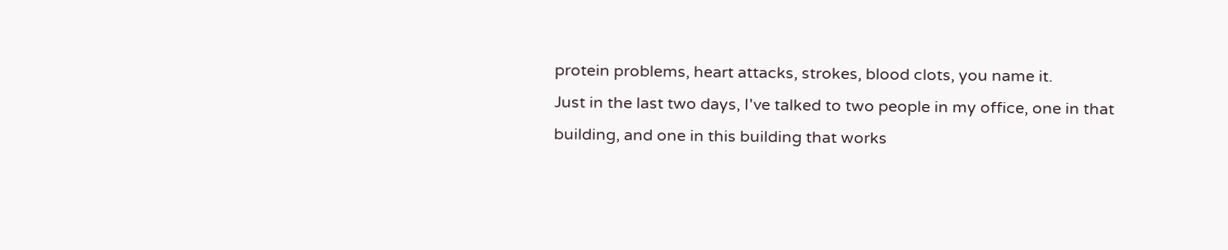protein problems, heart attacks, strokes, blood clots, you name it.
Just in the last two days, I've talked to two people in my office, one in that building, and one in this building that works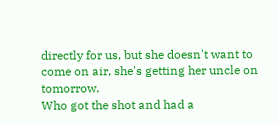directly for us, but she doesn't want to come on air, she's getting her uncle on tomorrow.
Who got the shot and had a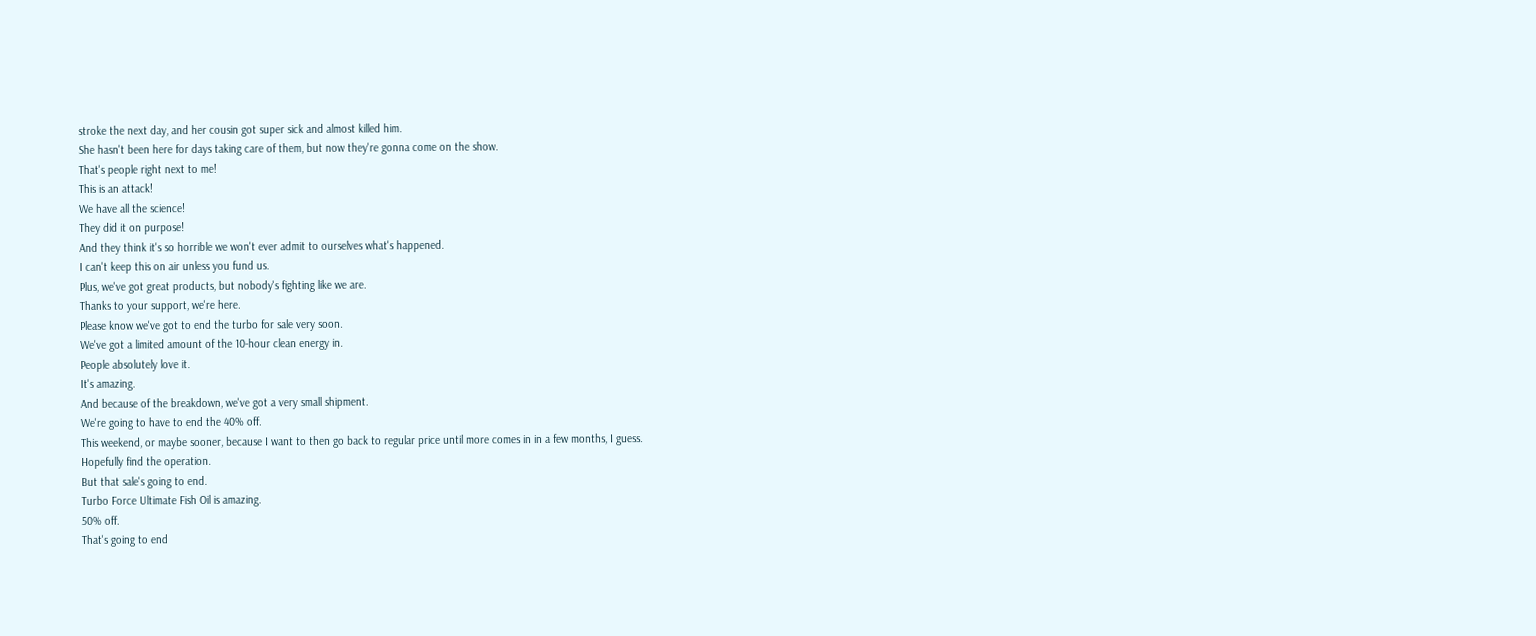stroke the next day, and her cousin got super sick and almost killed him.
She hasn't been here for days taking care of them, but now they're gonna come on the show.
That's people right next to me!
This is an attack!
We have all the science!
They did it on purpose!
And they think it's so horrible we won't ever admit to ourselves what's happened.
I can't keep this on air unless you fund us.
Plus, we've got great products, but nobody's fighting like we are.
Thanks to your support, we're here.
Please know we've got to end the turbo for sale very soon.
We've got a limited amount of the 10-hour clean energy in.
People absolutely love it.
It's amazing.
And because of the breakdown, we've got a very small shipment.
We're going to have to end the 40% off.
This weekend, or maybe sooner, because I want to then go back to regular price until more comes in in a few months, I guess.
Hopefully find the operation.
But that sale's going to end.
Turbo Force Ultimate Fish Oil is amazing.
50% off.
That's going to end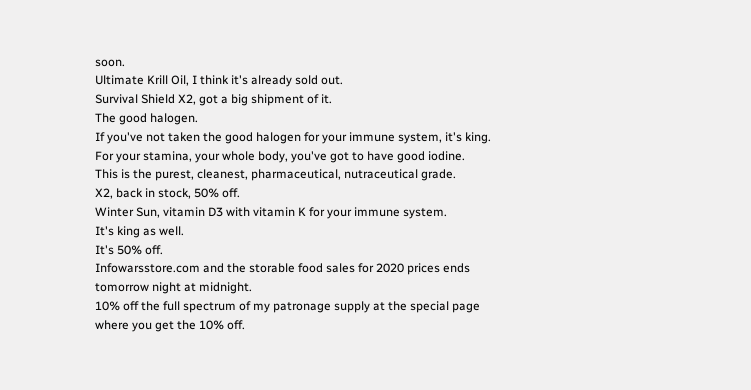soon.
Ultimate Krill Oil, I think it's already sold out.
Survival Shield X2, got a big shipment of it.
The good halogen.
If you've not taken the good halogen for your immune system, it's king.
For your stamina, your whole body, you've got to have good iodine.
This is the purest, cleanest, pharmaceutical, nutraceutical grade.
X2, back in stock, 50% off.
Winter Sun, vitamin D3 with vitamin K for your immune system.
It's king as well.
It's 50% off.
Infowarsstore.com and the storable food sales for 2020 prices ends tomorrow night at midnight.
10% off the full spectrum of my patronage supply at the special page where you get the 10% off.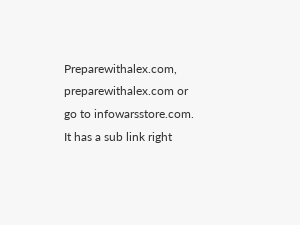Preparewithalex.com, preparewithalex.com or go to infowarsstore.com.
It has a sub link right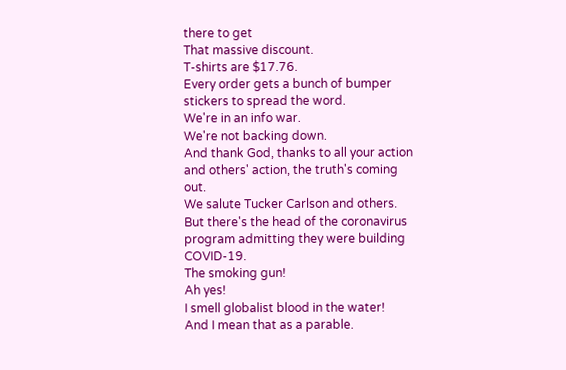there to get
That massive discount.
T-shirts are $17.76.
Every order gets a bunch of bumper stickers to spread the word.
We're in an info war.
We're not backing down.
And thank God, thanks to all your action and others' action, the truth's coming out.
We salute Tucker Carlson and others.
But there's the head of the coronavirus program admitting they were building COVID-19.
The smoking gun!
Ah yes!
I smell globalist blood in the water!
And I mean that as a parable.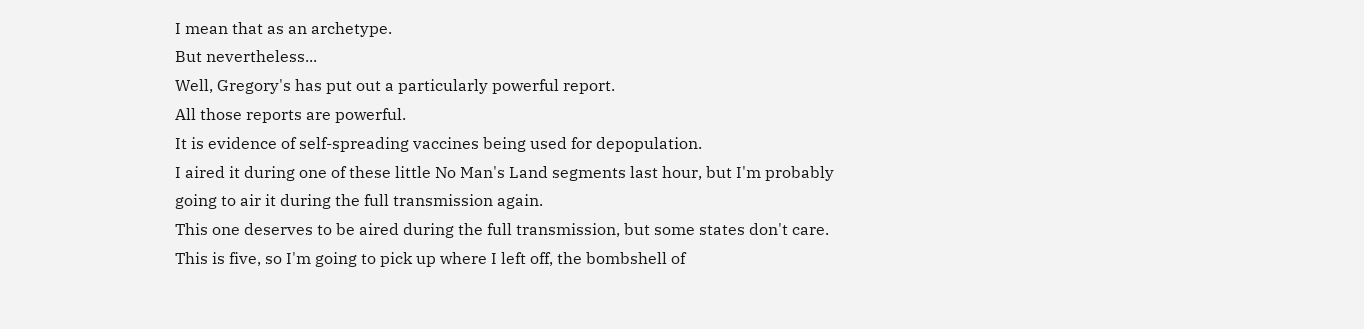I mean that as an archetype.
But nevertheless...
Well, Gregory's has put out a particularly powerful report.
All those reports are powerful.
It is evidence of self-spreading vaccines being used for depopulation.
I aired it during one of these little No Man's Land segments last hour, but I'm probably going to air it during the full transmission again.
This one deserves to be aired during the full transmission, but some states don't care.
This is five, so I'm going to pick up where I left off, the bombshell of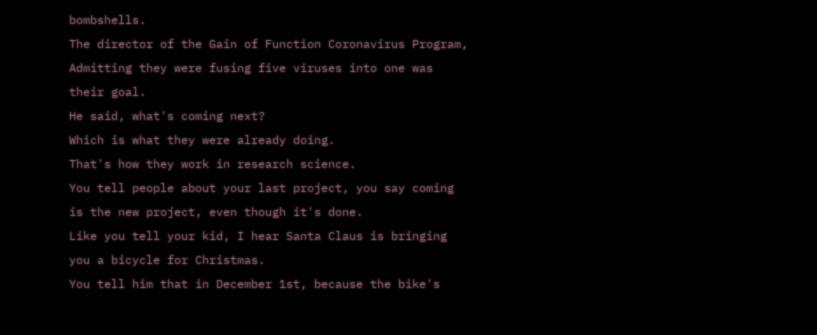bombshells.
The director of the Gain of Function Coronavirus Program,
Admitting they were fusing five viruses into one was their goal.
He said, what's coming next?
Which is what they were already doing.
That's how they work in research science.
You tell people about your last project, you say coming is the new project, even though it's done.
Like you tell your kid, I hear Santa Claus is bringing you a bicycle for Christmas.
You tell him that in December 1st, because the bike's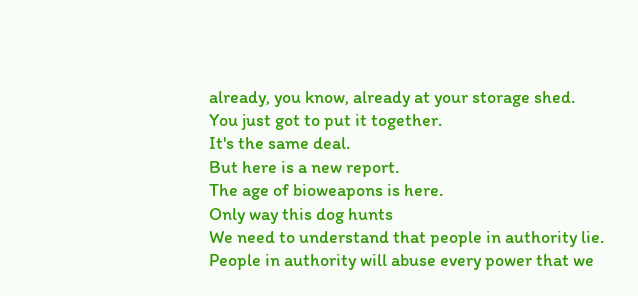already, you know, already at your storage shed.
You just got to put it together.
It's the same deal.
But here is a new report.
The age of bioweapons is here.
Only way this dog hunts
We need to understand that people in authority lie.
People in authority will abuse every power that we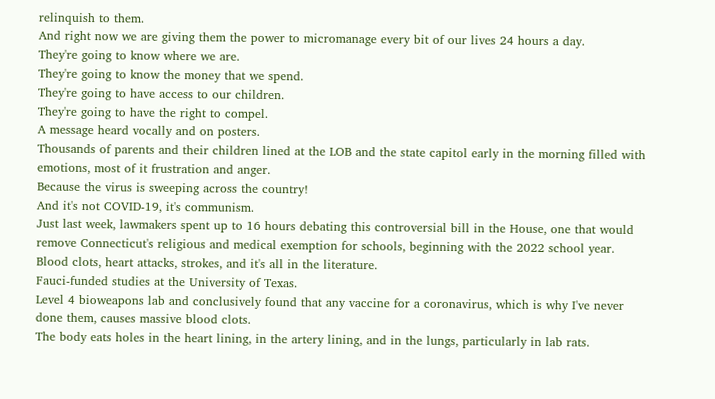relinquish to them.
And right now we are giving them the power to micromanage every bit of our lives 24 hours a day.
They're going to know where we are.
They're going to know the money that we spend.
They're going to have access to our children.
They're going to have the right to compel.
A message heard vocally and on posters.
Thousands of parents and their children lined at the LOB and the state capitol early in the morning filled with emotions, most of it frustration and anger.
Because the virus is sweeping across the country!
And it's not COVID-19, it's communism.
Just last week, lawmakers spent up to 16 hours debating this controversial bill in the House, one that would remove Connecticut's religious and medical exemption for schools, beginning with the 2022 school year.
Blood clots, heart attacks, strokes, and it's all in the literature.
Fauci-funded studies at the University of Texas.
Level 4 bioweapons lab and conclusively found that any vaccine for a coronavirus, which is why I've never done them, causes massive blood clots.
The body eats holes in the heart lining, in the artery lining, and in the lungs, particularly in lab rats.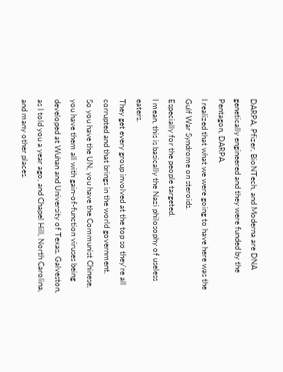DARPA, Pfizer, BioNTech, and Moderna are DNA genetically engineered and they were funded by the Pentagon, DARPA.
I realized that what we were going to have here was the Gulf War Syndrome on steroids.
Especially for the people targeted.
I mean, this is basically the Nazi philosophy of useless eaters.
They get every group involved at the top so they're all corrupted and that brings in the world government.
So you have the UN, you have the Communist Chinese, you have them all with gain-of-function viruses being developed at Wuhan and University of Texas, Galveston, as I told you a year ago, and Chapel Hill, North Carolina, and many other places.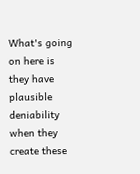What's going on here is they have plausible deniability when they create these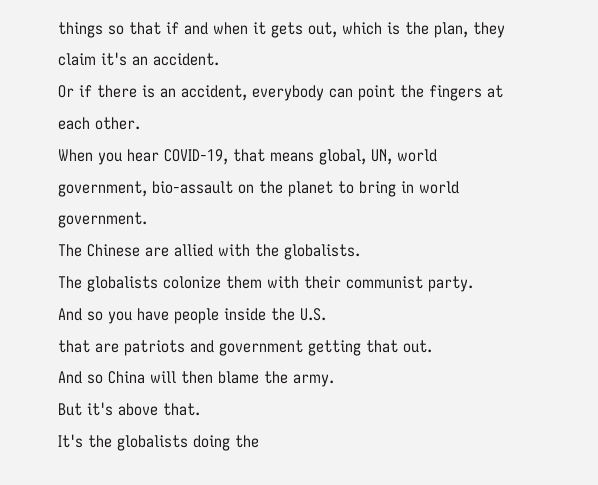things so that if and when it gets out, which is the plan, they claim it's an accident.
Or if there is an accident, everybody can point the fingers at each other.
When you hear COVID-19, that means global, UN, world government, bio-assault on the planet to bring in world government.
The Chinese are allied with the globalists.
The globalists colonize them with their communist party.
And so you have people inside the U.S.
that are patriots and government getting that out.
And so China will then blame the army.
But it's above that.
It's the globalists doing the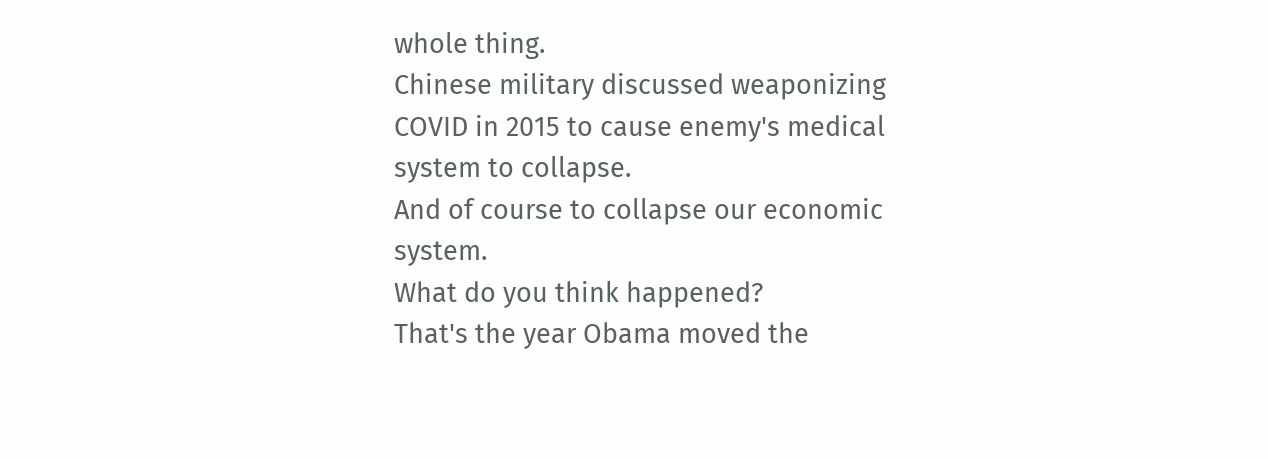whole thing.
Chinese military discussed weaponizing COVID in 2015 to cause enemy's medical system to collapse.
And of course to collapse our economic system.
What do you think happened?
That's the year Obama moved the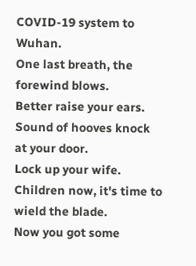COVID-19 system to Wuhan.
One last breath, the forewind blows.
Better raise your ears.
Sound of hooves knock at your door.
Lock up your wife.
Children now, it's time to wield the blade.
Now you got some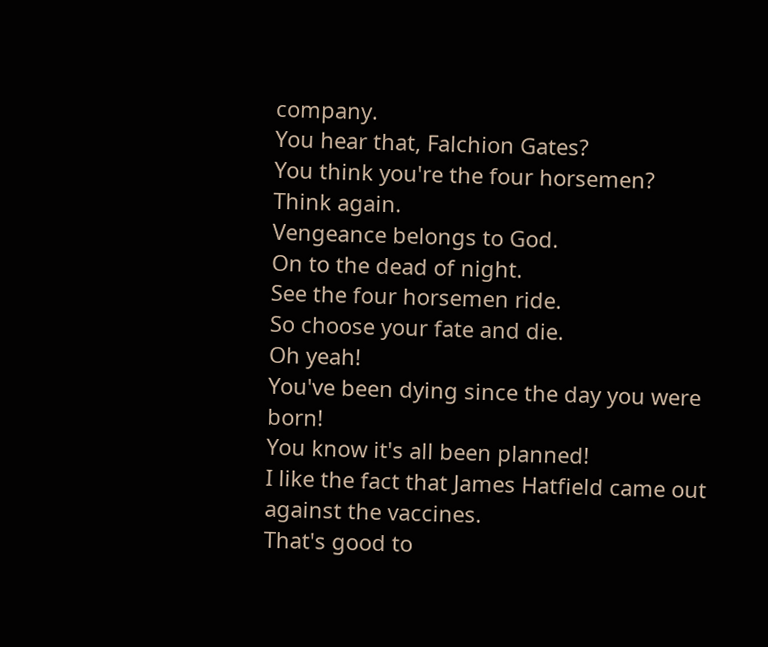company.
You hear that, Falchion Gates?
You think you're the four horsemen?
Think again.
Vengeance belongs to God.
On to the dead of night.
See the four horsemen ride.
So choose your fate and die.
Oh yeah!
You've been dying since the day you were born!
You know it's all been planned!
I like the fact that James Hatfield came out against the vaccines.
That's good to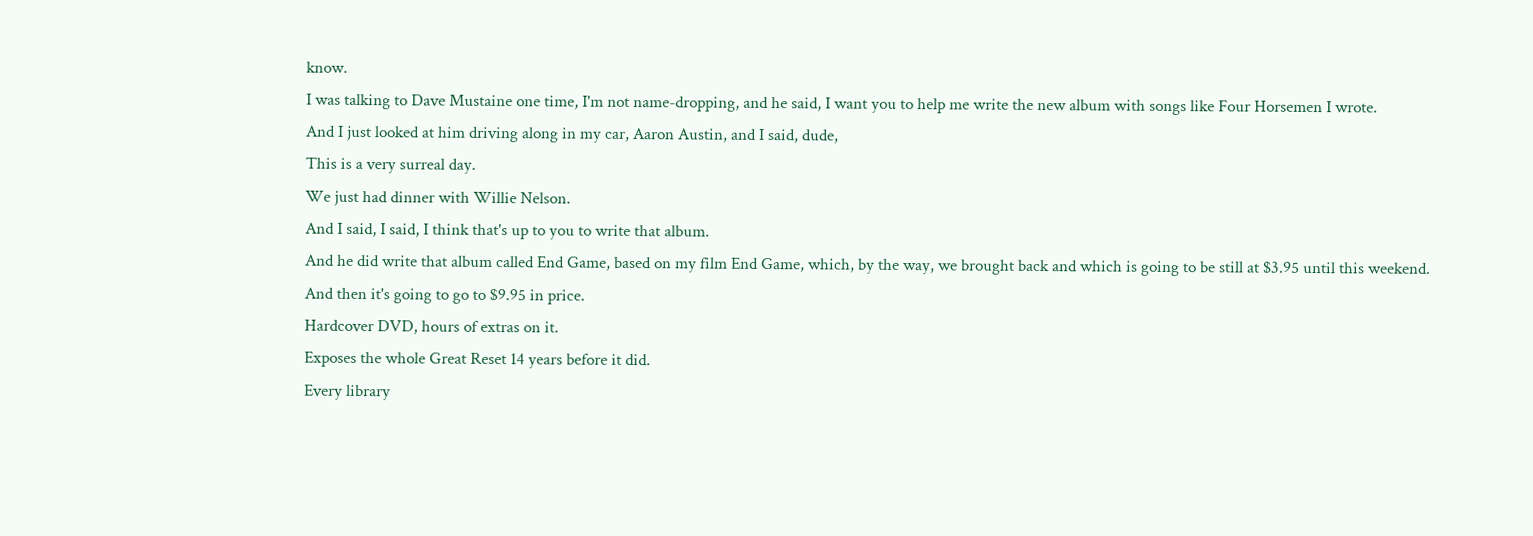know.
I was talking to Dave Mustaine one time, I'm not name-dropping, and he said, I want you to help me write the new album with songs like Four Horsemen I wrote.
And I just looked at him driving along in my car, Aaron Austin, and I said, dude,
This is a very surreal day.
We just had dinner with Willie Nelson.
And I said, I said, I think that's up to you to write that album.
And he did write that album called End Game, based on my film End Game, which, by the way, we brought back and which is going to be still at $3.95 until this weekend.
And then it's going to go to $9.95 in price.
Hardcover DVD, hours of extras on it.
Exposes the whole Great Reset 14 years before it did.
Every library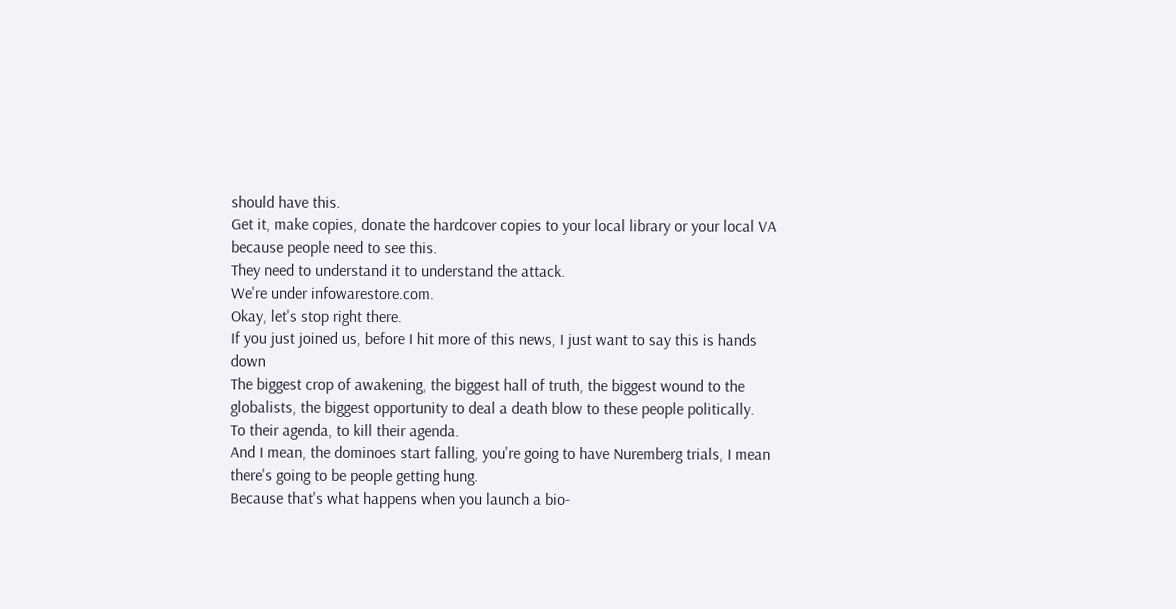should have this.
Get it, make copies, donate the hardcover copies to your local library or your local VA because people need to see this.
They need to understand it to understand the attack.
We're under infowarestore.com.
Okay, let's stop right there.
If you just joined us, before I hit more of this news, I just want to say this is hands down
The biggest crop of awakening, the biggest hall of truth, the biggest wound to the globalists, the biggest opportunity to deal a death blow to these people politically.
To their agenda, to kill their agenda.
And I mean, the dominoes start falling, you're going to have Nuremberg trials, I mean there's going to be people getting hung.
Because that's what happens when you launch a bio-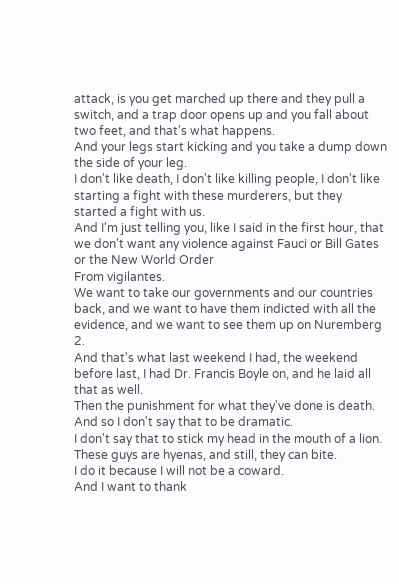attack, is you get marched up there and they pull a switch, and a trap door opens up and you fall about two feet, and that's what happens.
And your legs start kicking and you take a dump down the side of your leg.
I don't like death, I don't like killing people, I don't like starting a fight with these murderers, but they started a fight with us.
And I'm just telling you, like I said in the first hour, that we don't want any violence against Fauci or Bill Gates or the New World Order
From vigilantes.
We want to take our governments and our countries back, and we want to have them indicted with all the evidence, and we want to see them up on Nuremberg 2.
And that's what last weekend I had, the weekend before last, I had Dr. Francis Boyle on, and he laid all that as well.
Then the punishment for what they've done is death.
And so I don't say that to be dramatic.
I don't say that to stick my head in the mouth of a lion.
These guys are hyenas, and still, they can bite.
I do it because I will not be a coward.
And I want to thank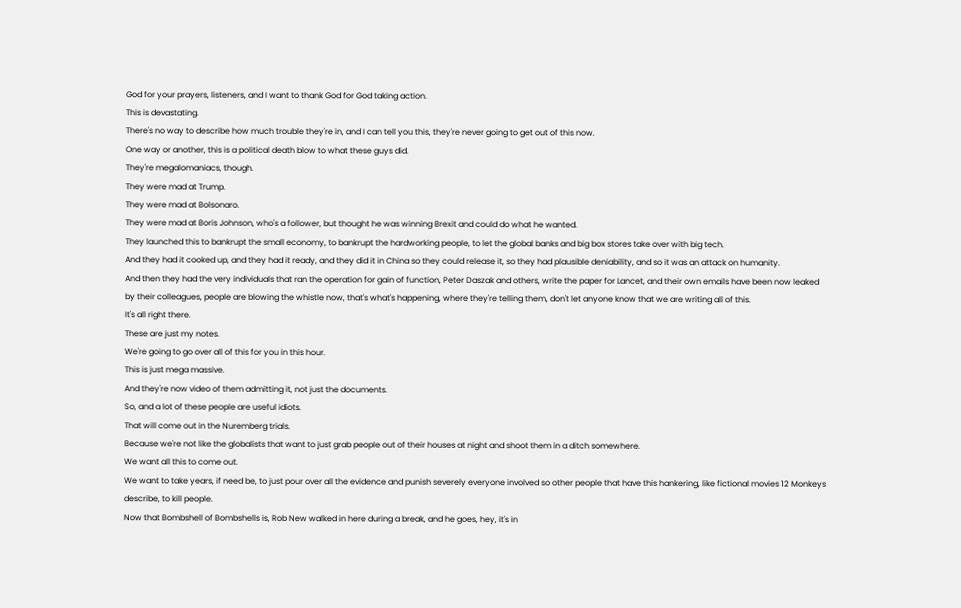God for your prayers, listeners, and I want to thank God for God taking action.
This is devastating.
There's no way to describe how much trouble they're in, and I can tell you this, they're never going to get out of this now.
One way or another, this is a political death blow to what these guys did.
They're megalomaniacs, though.
They were mad at Trump.
They were mad at Bolsonaro.
They were mad at Boris Johnson, who's a follower, but thought he was winning Brexit and could do what he wanted.
They launched this to bankrupt the small economy, to bankrupt the hardworking people, to let the global banks and big box stores take over with big tech.
And they had it cooked up, and they had it ready, and they did it in China so they could release it, so they had plausible deniability, and so it was an attack on humanity.
And then they had the very individuals that ran the operation for gain of function, Peter Daszak and others, write the paper for Lancet, and their own emails have been now leaked by their colleagues, people are blowing the whistle now, that's what's happening, where they're telling them, don't let anyone know that we are writing all of this.
It's all right there.
These are just my notes.
We're going to go over all of this for you in this hour.
This is just mega massive.
And they're now video of them admitting it, not just the documents.
So, and a lot of these people are useful idiots.
That will come out in the Nuremberg trials.
Because we're not like the globalists that want to just grab people out of their houses at night and shoot them in a ditch somewhere.
We want all this to come out.
We want to take years, if need be, to just pour over all the evidence and punish severely everyone involved so other people that have this hankering, like fictional movies 12 Monkeys describe, to kill people.
Now that Bombshell of Bombshells is, Rob New walked in here during a break, and he goes, hey, it's in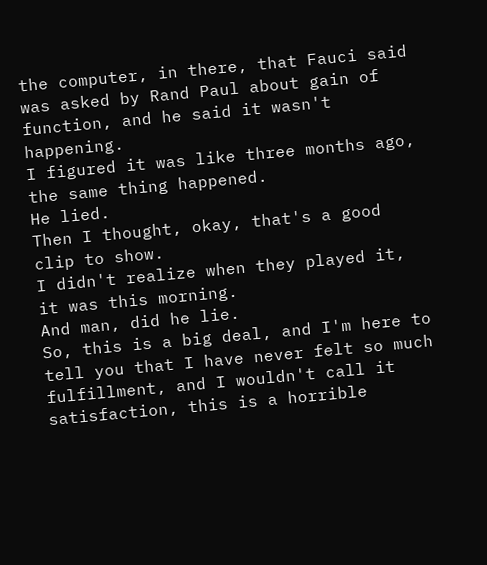the computer, in there, that Fauci said was asked by Rand Paul about gain of function, and he said it wasn't happening.
I figured it was like three months ago, the same thing happened.
He lied.
Then I thought, okay, that's a good clip to show.
I didn't realize when they played it, it was this morning.
And man, did he lie.
So, this is a big deal, and I'm here to tell you that I have never felt so much fulfillment, and I wouldn't call it satisfaction, this is a horrible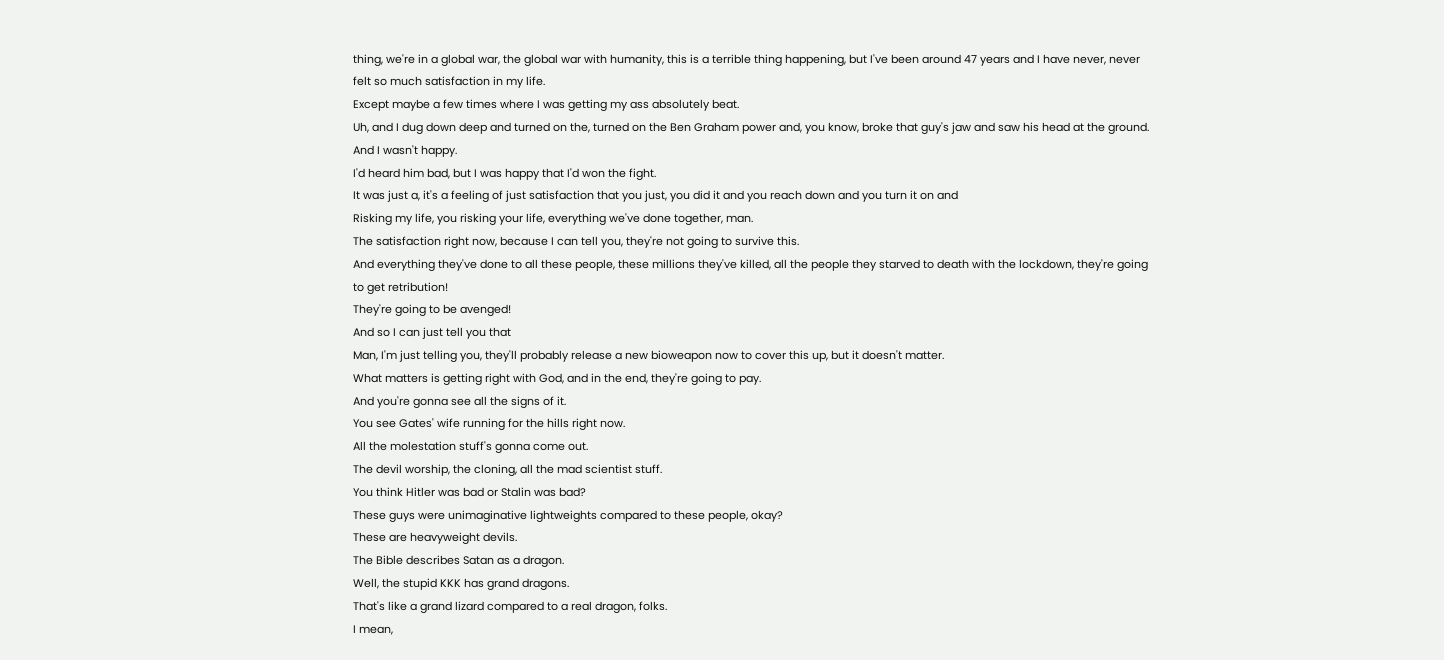thing, we're in a global war, the global war with humanity, this is a terrible thing happening, but I've been around 47 years and I have never, never felt so much satisfaction in my life.
Except maybe a few times where I was getting my ass absolutely beat.
Uh, and I dug down deep and turned on the, turned on the Ben Graham power and, you know, broke that guy's jaw and saw his head at the ground.
And I wasn't happy.
I'd heard him bad, but I was happy that I'd won the fight.
It was just a, it's a feeling of just satisfaction that you just, you did it and you reach down and you turn it on and
Risking my life, you risking your life, everything we've done together, man.
The satisfaction right now, because I can tell you, they're not going to survive this.
And everything they've done to all these people, these millions they've killed, all the people they starved to death with the lockdown, they're going to get retribution!
They're going to be avenged!
And so I can just tell you that
Man, I'm just telling you, they'll probably release a new bioweapon now to cover this up, but it doesn't matter.
What matters is getting right with God, and in the end, they're going to pay.
And you're gonna see all the signs of it.
You see Gates' wife running for the hills right now.
All the molestation stuff's gonna come out.
The devil worship, the cloning, all the mad scientist stuff.
You think Hitler was bad or Stalin was bad?
These guys were unimaginative lightweights compared to these people, okay?
These are heavyweight devils.
The Bible describes Satan as a dragon.
Well, the stupid KKK has grand dragons.
That's like a grand lizard compared to a real dragon, folks.
I mean,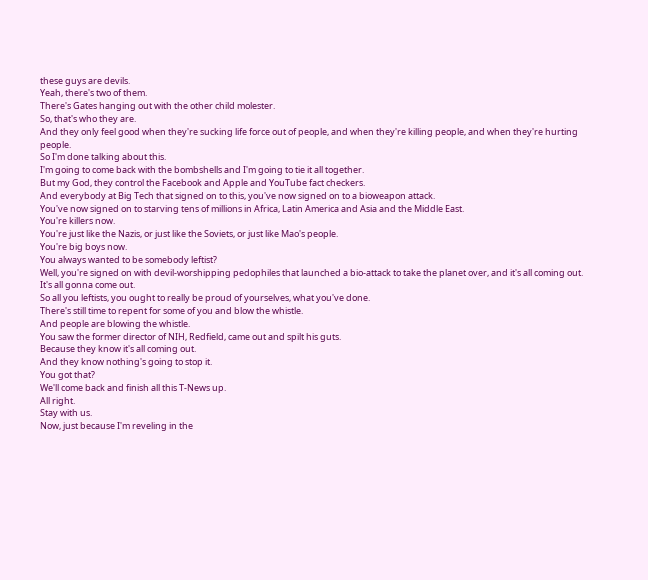these guys are devils.
Yeah, there's two of them.
There's Gates hanging out with the other child molester.
So, that's who they are.
And they only feel good when they're sucking life force out of people, and when they're killing people, and when they're hurting people.
So I'm done talking about this.
I'm going to come back with the bombshells and I'm going to tie it all together.
But my God, they control the Facebook and Apple and YouTube fact checkers.
And everybody at Big Tech that signed on to this, you've now signed on to a bioweapon attack.
You've now signed on to starving tens of millions in Africa, Latin America and Asia and the Middle East.
You're killers now.
You're just like the Nazis, or just like the Soviets, or just like Mao's people.
You're big boys now.
You always wanted to be somebody leftist?
Well, you're signed on with devil-worshipping pedophiles that launched a bio-attack to take the planet over, and it's all coming out.
It's all gonna come out.
So all you leftists, you ought to really be proud of yourselves, what you've done.
There's still time to repent for some of you and blow the whistle.
And people are blowing the whistle.
You saw the former director of NIH, Redfield, came out and spilt his guts.
Because they know it's all coming out.
And they know nothing's going to stop it.
You got that?
We'll come back and finish all this T-News up.
All right.
Stay with us.
Now, just because I'm reveling in the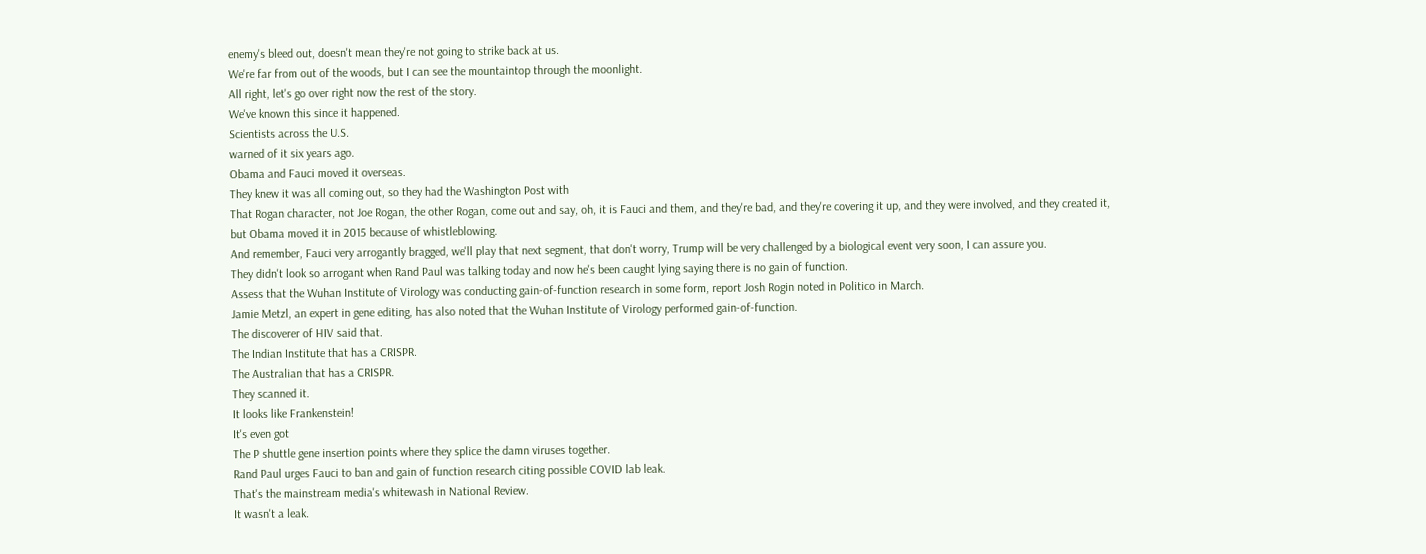enemy's bleed out, doesn't mean they're not going to strike back at us.
We're far from out of the woods, but I can see the mountaintop through the moonlight.
All right, let's go over right now the rest of the story.
We've known this since it happened.
Scientists across the U.S.
warned of it six years ago.
Obama and Fauci moved it overseas.
They knew it was all coming out, so they had the Washington Post with
That Rogan character, not Joe Rogan, the other Rogan, come out and say, oh, it is Fauci and them, and they're bad, and they're covering it up, and they were involved, and they created it, but Obama moved it in 2015 because of whistleblowing.
And remember, Fauci very arrogantly bragged, we'll play that next segment, that don't worry, Trump will be very challenged by a biological event very soon, I can assure you.
They didn't look so arrogant when Rand Paul was talking today and now he's been caught lying saying there is no gain of function.
Assess that the Wuhan Institute of Virology was conducting gain-of-function research in some form, report Josh Rogin noted in Politico in March.
Jamie Metzl, an expert in gene editing, has also noted that the Wuhan Institute of Virology performed gain-of-function.
The discoverer of HIV said that.
The Indian Institute that has a CRISPR.
The Australian that has a CRISPR.
They scanned it.
It looks like Frankenstein!
It's even got
The P shuttle gene insertion points where they splice the damn viruses together.
Rand Paul urges Fauci to ban and gain of function research citing possible COVID lab leak.
That's the mainstream media's whitewash in National Review.
It wasn't a leak.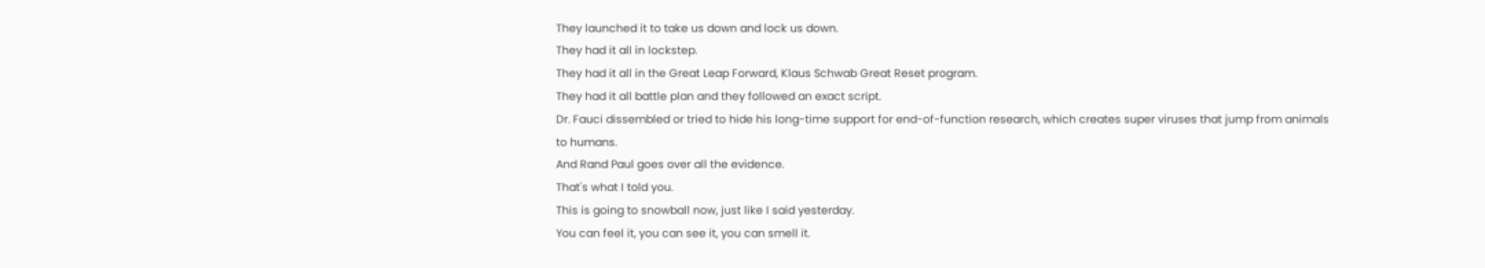They launched it to take us down and lock us down.
They had it all in lockstep.
They had it all in the Great Leap Forward, Klaus Schwab Great Reset program.
They had it all battle plan and they followed an exact script.
Dr. Fauci dissembled or tried to hide his long-time support for end-of-function research, which creates super viruses that jump from animals to humans.
And Rand Paul goes over all the evidence.
That's what I told you.
This is going to snowball now, just like I said yesterday.
You can feel it, you can see it, you can smell it.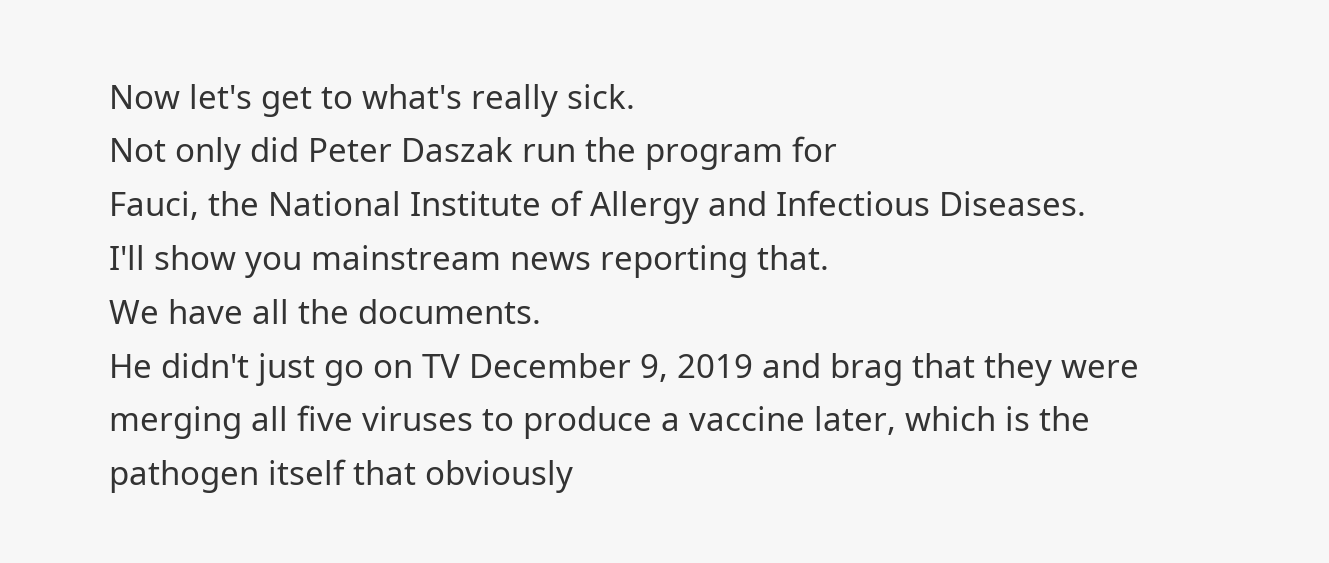Now let's get to what's really sick.
Not only did Peter Daszak run the program for
Fauci, the National Institute of Allergy and Infectious Diseases.
I'll show you mainstream news reporting that.
We have all the documents.
He didn't just go on TV December 9, 2019 and brag that they were merging all five viruses to produce a vaccine later, which is the pathogen itself that obviously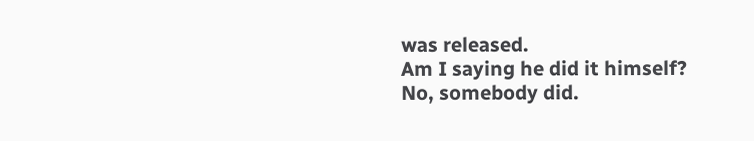was released.
Am I saying he did it himself?
No, somebody did.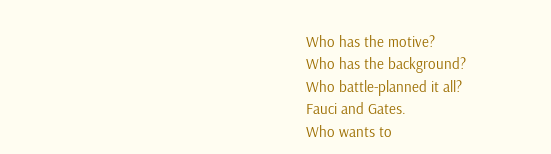Who has the motive?
Who has the background?
Who battle-planned it all?
Fauci and Gates.
Who wants to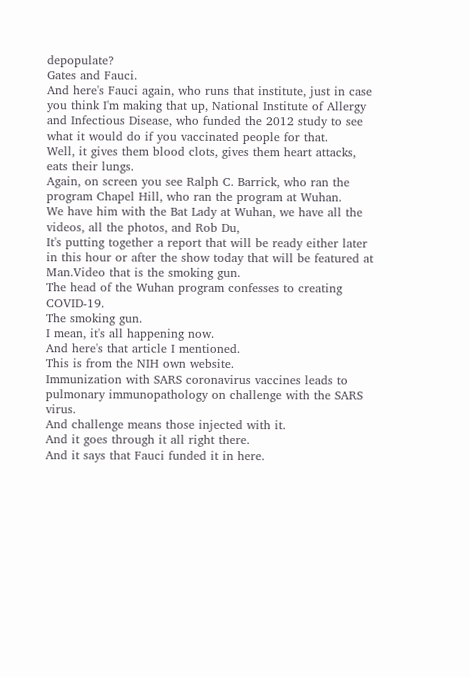depopulate?
Gates and Fauci.
And here's Fauci again, who runs that institute, just in case you think I'm making that up, National Institute of Allergy and Infectious Disease, who funded the 2012 study to see what it would do if you vaccinated people for that.
Well, it gives them blood clots, gives them heart attacks, eats their lungs.
Again, on screen you see Ralph C. Barrick, who ran the program Chapel Hill, who ran the program at Wuhan.
We have him with the Bat Lady at Wuhan, we have all the videos, all the photos, and Rob Du,
It's putting together a report that will be ready either later in this hour or after the show today that will be featured at Man.Video that is the smoking gun.
The head of the Wuhan program confesses to creating COVID-19.
The smoking gun.
I mean, it's all happening now.
And here's that article I mentioned.
This is from the NIH own website.
Immunization with SARS coronavirus vaccines leads to pulmonary immunopathology on challenge with the SARS virus.
And challenge means those injected with it.
And it goes through it all right there.
And it says that Fauci funded it in here.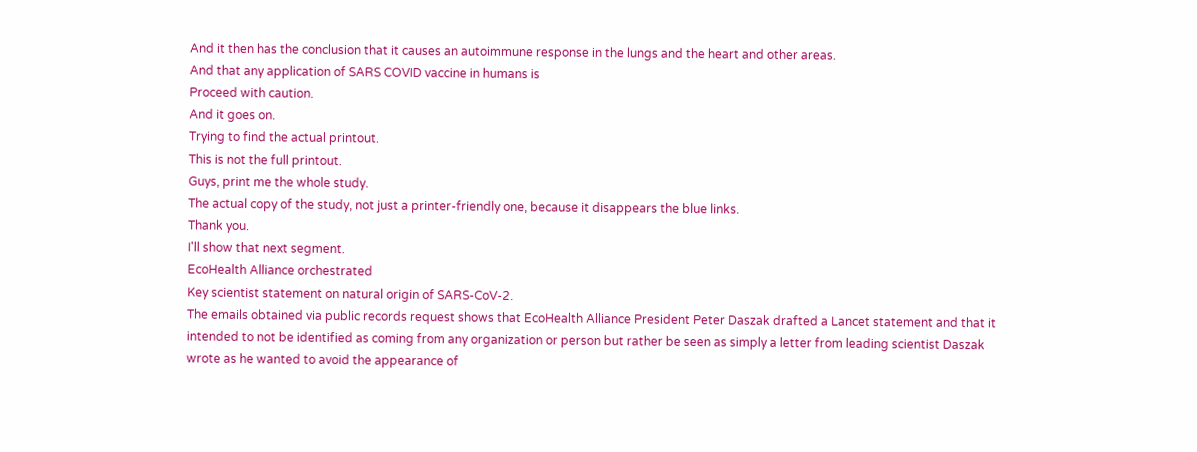And it then has the conclusion that it causes an autoimmune response in the lungs and the heart and other areas.
And that any application of SARS COVID vaccine in humans is
Proceed with caution.
And it goes on.
Trying to find the actual printout.
This is not the full printout.
Guys, print me the whole study.
The actual copy of the study, not just a printer-friendly one, because it disappears the blue links.
Thank you.
I'll show that next segment.
EcoHealth Alliance orchestrated
Key scientist statement on natural origin of SARS-CoV-2.
The emails obtained via public records request shows that EcoHealth Alliance President Peter Daszak drafted a Lancet statement and that it intended to not be identified as coming from any organization or person but rather be seen as simply a letter from leading scientist Daszak wrote as he wanted to avoid the appearance of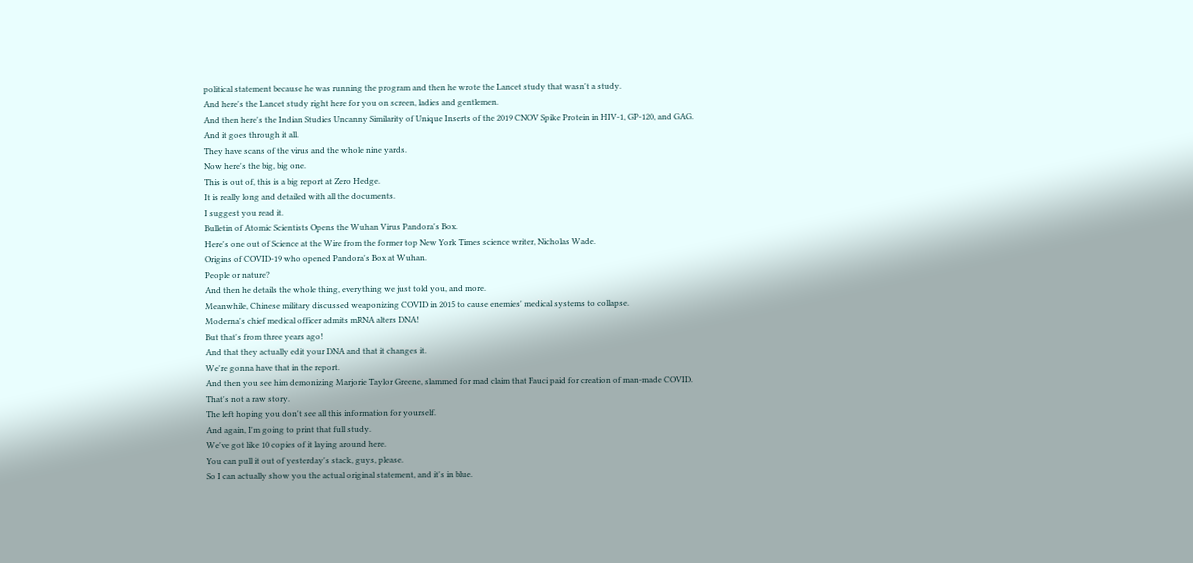political statement because he was running the program and then he wrote the Lancet study that wasn't a study.
And here's the Lancet study right here for you on screen, ladies and gentlemen.
And then here's the Indian Studies Uncanny Similarity of Unique Inserts of the 2019 CNOV Spike Protein in HIV-1, GP-120, and GAG.
And it goes through it all.
They have scans of the virus and the whole nine yards.
Now here's the big, big one.
This is out of, this is a big report at Zero Hedge.
It is really long and detailed with all the documents.
I suggest you read it.
Bulletin of Atomic Scientists Opens the Wuhan Virus Pandora's Box.
Here's one out of Science at the Wire from the former top New York Times science writer, Nicholas Wade.
Origins of COVID-19 who opened Pandora's Box at Wuhan.
People or nature?
And then he details the whole thing, everything we just told you, and more.
Meanwhile, Chinese military discussed weaponizing COVID in 2015 to cause enemies' medical systems to collapse.
Moderna's chief medical officer admits mRNA alters DNA!
But that's from three years ago!
And that they actually edit your DNA and that it changes it.
We're gonna have that in the report.
And then you see him demonizing Marjorie Taylor Greene, slammed for mad claim that Fauci paid for creation of man-made COVID.
That's not a raw story.
The left hoping you don't see all this information for yourself.
And again, I'm going to print that full study.
We've got like 10 copies of it laying around here.
You can pull it out of yesterday's stack, guys, please.
So I can actually show you the actual original statement, and it's in blue.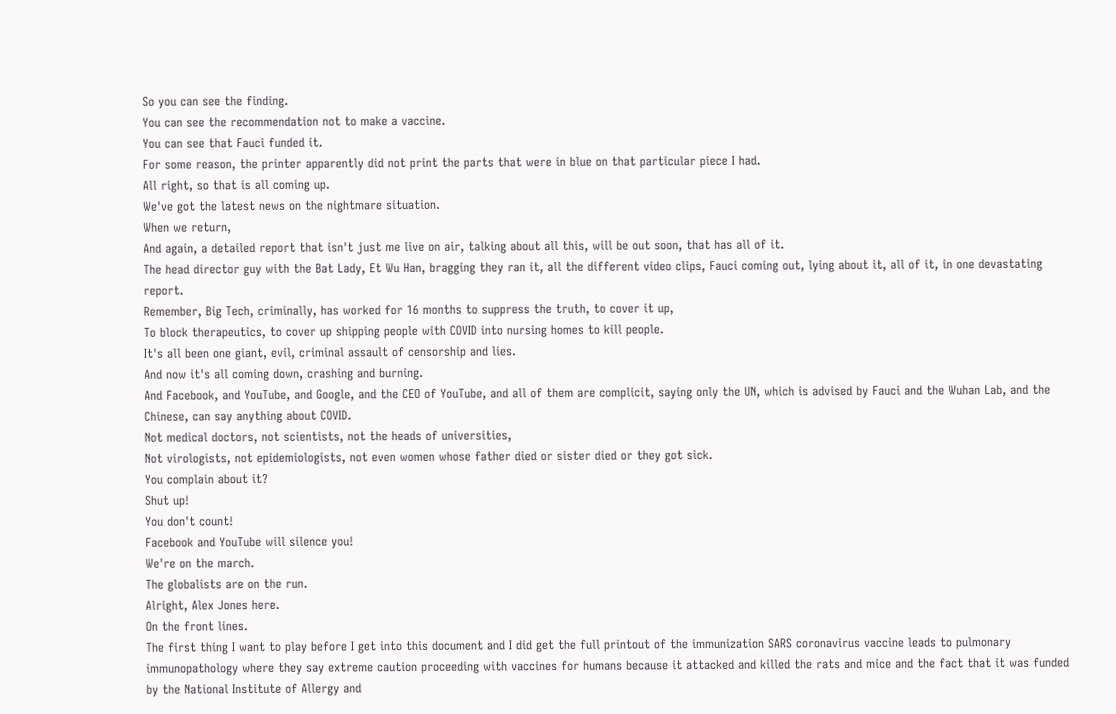So you can see the finding.
You can see the recommendation not to make a vaccine.
You can see that Fauci funded it.
For some reason, the printer apparently did not print the parts that were in blue on that particular piece I had.
All right, so that is all coming up.
We've got the latest news on the nightmare situation.
When we return,
And again, a detailed report that isn't just me live on air, talking about all this, will be out soon, that has all of it.
The head director guy with the Bat Lady, Et Wu Han, bragging they ran it, all the different video clips, Fauci coming out, lying about it, all of it, in one devastating report.
Remember, Big Tech, criminally, has worked for 16 months to suppress the truth, to cover it up,
To block therapeutics, to cover up shipping people with COVID into nursing homes to kill people.
It's all been one giant, evil, criminal assault of censorship and lies.
And now it's all coming down, crashing and burning.
And Facebook, and YouTube, and Google, and the CEO of YouTube, and all of them are complicit, saying only the UN, which is advised by Fauci and the Wuhan Lab, and the Chinese, can say anything about COVID.
Not medical doctors, not scientists, not the heads of universities,
Not virologists, not epidemiologists, not even women whose father died or sister died or they got sick.
You complain about it?
Shut up!
You don't count!
Facebook and YouTube will silence you!
We're on the march.
The globalists are on the run.
Alright, Alex Jones here.
On the front lines.
The first thing I want to play before I get into this document and I did get the full printout of the immunization SARS coronavirus vaccine leads to pulmonary immunopathology where they say extreme caution proceeding with vaccines for humans because it attacked and killed the rats and mice and the fact that it was funded by the National Institute of Allergy and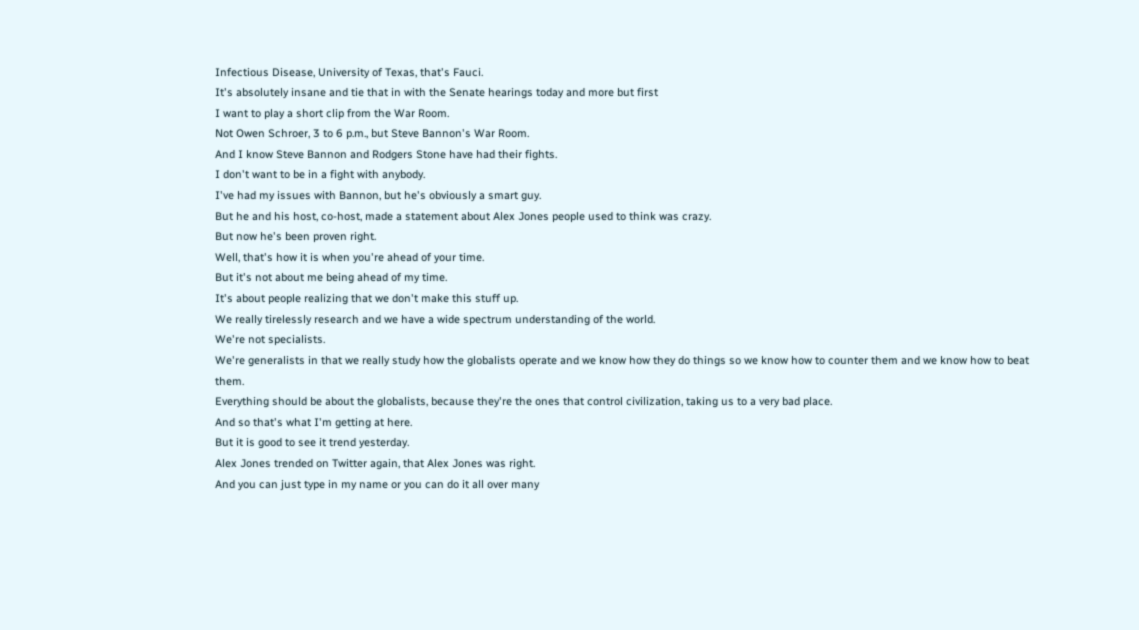Infectious Disease, University of Texas, that's Fauci.
It's absolutely insane and tie that in with the Senate hearings today and more but first
I want to play a short clip from the War Room.
Not Owen Schroer, 3 to 6 p.m., but Steve Bannon's War Room.
And I know Steve Bannon and Rodgers Stone have had their fights.
I don't want to be in a fight with anybody.
I've had my issues with Bannon, but he's obviously a smart guy.
But he and his host, co-host, made a statement about Alex Jones people used to think was crazy.
But now he's been proven right.
Well, that's how it is when you're ahead of your time.
But it's not about me being ahead of my time.
It's about people realizing that we don't make this stuff up.
We really tirelessly research and we have a wide spectrum understanding of the world.
We're not specialists.
We're generalists in that we really study how the globalists operate and we know how they do things so we know how to counter them and we know how to beat them.
Everything should be about the globalists, because they're the ones that control civilization, taking us to a very bad place.
And so that's what I'm getting at here.
But it is good to see it trend yesterday.
Alex Jones trended on Twitter again, that Alex Jones was right.
And you can just type in my name or you can do it all over many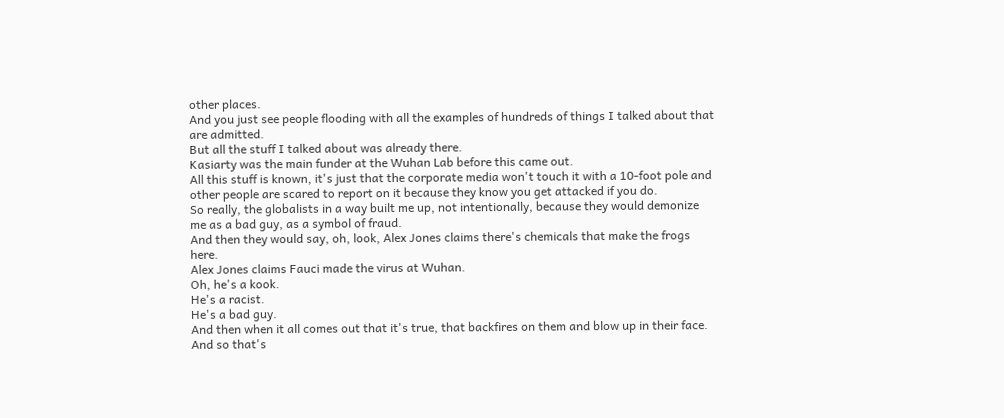other places.
And you just see people flooding with all the examples of hundreds of things I talked about that are admitted.
But all the stuff I talked about was already there.
Kasiarty was the main funder at the Wuhan Lab before this came out.
All this stuff is known, it's just that the corporate media won't touch it with a 10-foot pole and other people are scared to report on it because they know you get attacked if you do.
So really, the globalists in a way built me up, not intentionally, because they would demonize me as a bad guy, as a symbol of fraud.
And then they would say, oh, look, Alex Jones claims there's chemicals that make the frogs here.
Alex Jones claims Fauci made the virus at Wuhan.
Oh, he's a kook.
He's a racist.
He's a bad guy.
And then when it all comes out that it's true, that backfires on them and blow up in their face.
And so that's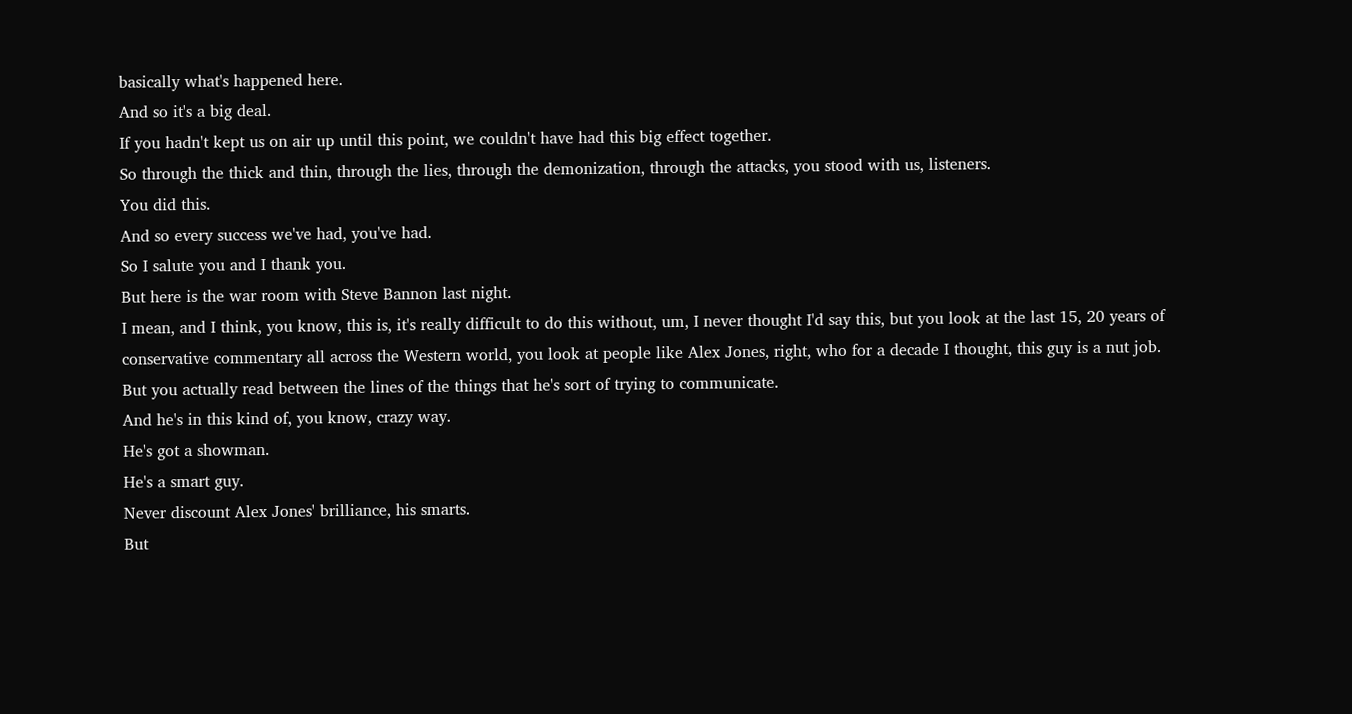basically what's happened here.
And so it's a big deal.
If you hadn't kept us on air up until this point, we couldn't have had this big effect together.
So through the thick and thin, through the lies, through the demonization, through the attacks, you stood with us, listeners.
You did this.
And so every success we've had, you've had.
So I salute you and I thank you.
But here is the war room with Steve Bannon last night.
I mean, and I think, you know, this is, it's really difficult to do this without, um, I never thought I'd say this, but you look at the last 15, 20 years of conservative commentary all across the Western world, you look at people like Alex Jones, right, who for a decade I thought, this guy is a nut job.
But you actually read between the lines of the things that he's sort of trying to communicate.
And he's in this kind of, you know, crazy way.
He's got a showman.
He's a smart guy.
Never discount Alex Jones' brilliance, his smarts.
But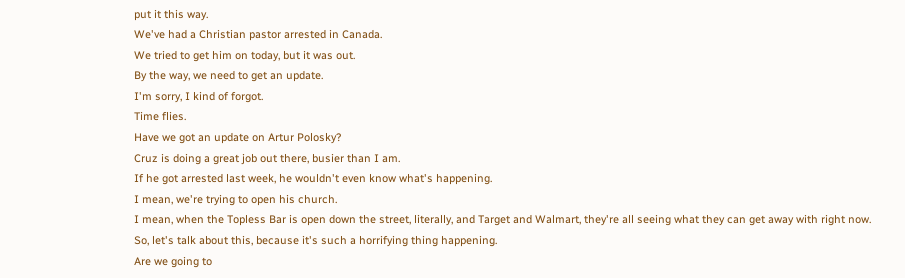put it this way.
We've had a Christian pastor arrested in Canada.
We tried to get him on today, but it was out.
By the way, we need to get an update.
I'm sorry, I kind of forgot.
Time flies.
Have we got an update on Artur Polosky?
Cruz is doing a great job out there, busier than I am.
If he got arrested last week, he wouldn't even know what's happening.
I mean, we're trying to open his church.
I mean, when the Topless Bar is open down the street, literally, and Target and Walmart, they're all seeing what they can get away with right now.
So, let's talk about this, because it's such a horrifying thing happening.
Are we going to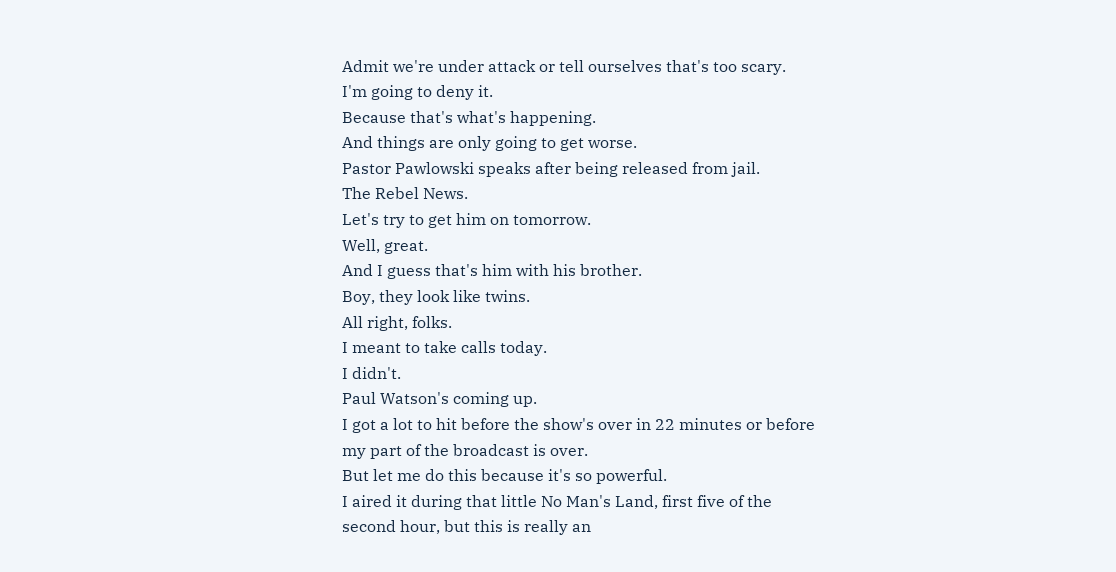Admit we're under attack or tell ourselves that's too scary.
I'm going to deny it.
Because that's what's happening.
And things are only going to get worse.
Pastor Pawlowski speaks after being released from jail.
The Rebel News.
Let's try to get him on tomorrow.
Well, great.
And I guess that's him with his brother.
Boy, they look like twins.
All right, folks.
I meant to take calls today.
I didn't.
Paul Watson's coming up.
I got a lot to hit before the show's over in 22 minutes or before my part of the broadcast is over.
But let me do this because it's so powerful.
I aired it during that little No Man's Land, first five of the second hour, but this is really an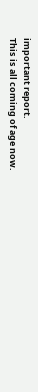important report.
This is all coming of age now.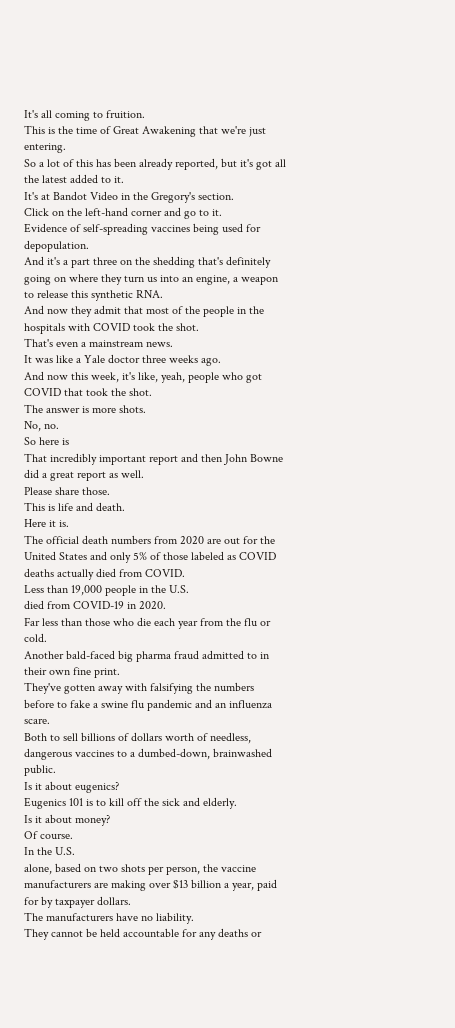It's all coming to fruition.
This is the time of Great Awakening that we're just entering.
So a lot of this has been already reported, but it's got all the latest added to it.
It's at Bandot Video in the Gregory's section.
Click on the left-hand corner and go to it.
Evidence of self-spreading vaccines being used for depopulation.
And it's a part three on the shedding that's definitely going on where they turn us into an engine, a weapon to release this synthetic RNA.
And now they admit that most of the people in the hospitals with COVID took the shot.
That's even a mainstream news.
It was like a Yale doctor three weeks ago.
And now this week, it's like, yeah, people who got COVID that took the shot.
The answer is more shots.
No, no.
So here is
That incredibly important report and then John Bowne did a great report as well.
Please share those.
This is life and death.
Here it is.
The official death numbers from 2020 are out for the United States and only 5% of those labeled as COVID deaths actually died from COVID.
Less than 19,000 people in the U.S.
died from COVID-19 in 2020.
Far less than those who die each year from the flu or cold.
Another bald-faced big pharma fraud admitted to in their own fine print.
They've gotten away with falsifying the numbers before to fake a swine flu pandemic and an influenza scare.
Both to sell billions of dollars worth of needless, dangerous vaccines to a dumbed-down, brainwashed public.
Is it about eugenics?
Eugenics 101 is to kill off the sick and elderly.
Is it about money?
Of course.
In the U.S.
alone, based on two shots per person, the vaccine manufacturers are making over $13 billion a year, paid for by taxpayer dollars.
The manufacturers have no liability.
They cannot be held accountable for any deaths or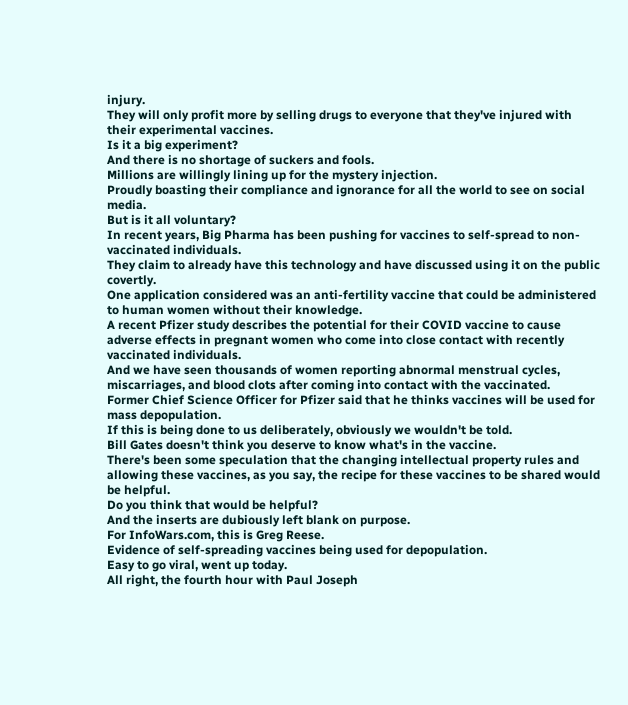injury.
They will only profit more by selling drugs to everyone that they've injured with their experimental vaccines.
Is it a big experiment?
And there is no shortage of suckers and fools.
Millions are willingly lining up for the mystery injection.
Proudly boasting their compliance and ignorance for all the world to see on social media.
But is it all voluntary?
In recent years, Big Pharma has been pushing for vaccines to self-spread to non-vaccinated individuals.
They claim to already have this technology and have discussed using it on the public covertly.
One application considered was an anti-fertility vaccine that could be administered to human women without their knowledge.
A recent Pfizer study describes the potential for their COVID vaccine to cause adverse effects in pregnant women who come into close contact with recently vaccinated individuals.
And we have seen thousands of women reporting abnormal menstrual cycles, miscarriages, and blood clots after coming into contact with the vaccinated.
Former Chief Science Officer for Pfizer said that he thinks vaccines will be used for mass depopulation.
If this is being done to us deliberately, obviously we wouldn't be told.
Bill Gates doesn't think you deserve to know what's in the vaccine.
There's been some speculation that the changing intellectual property rules and allowing these vaccines, as you say, the recipe for these vaccines to be shared would be helpful.
Do you think that would be helpful?
And the inserts are dubiously left blank on purpose.
For InfoWars.com, this is Greg Reese.
Evidence of self-spreading vaccines being used for depopulation.
Easy to go viral, went up today.
All right, the fourth hour with Paul Joseph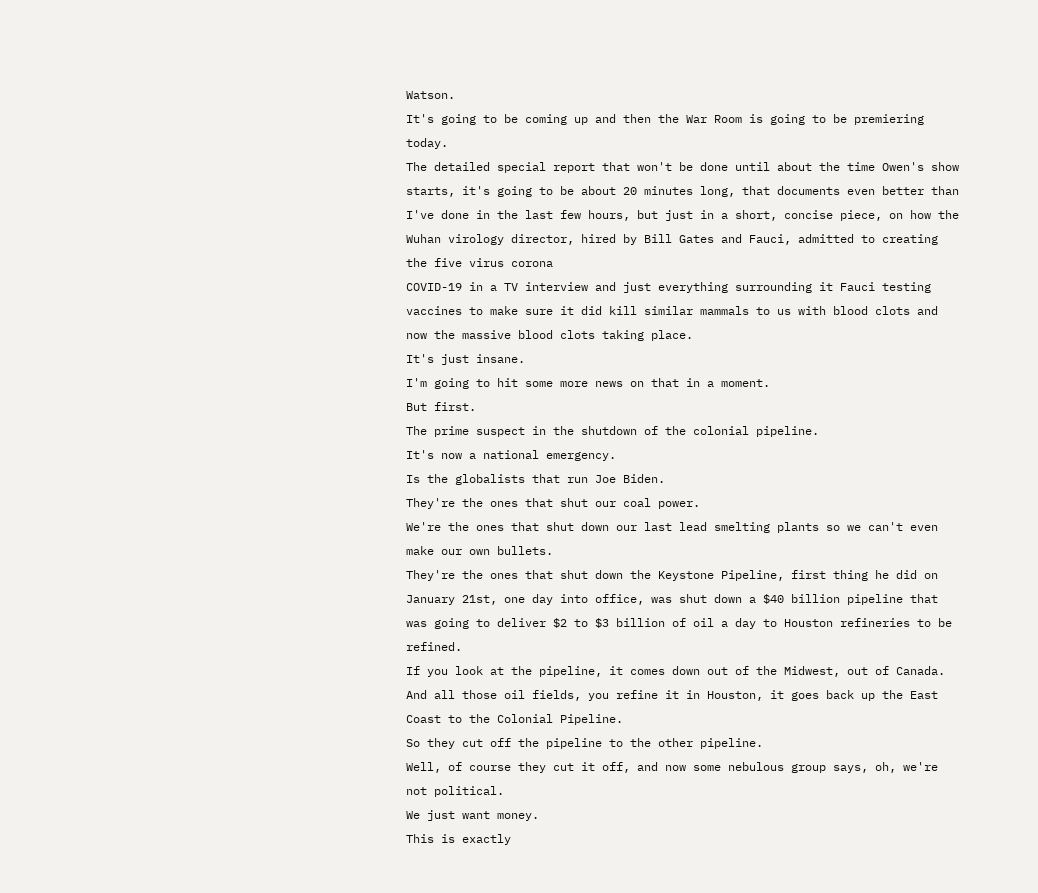Watson.
It's going to be coming up and then the War Room is going to be premiering today.
The detailed special report that won't be done until about the time Owen's show starts, it's going to be about 20 minutes long, that documents even better than I've done in the last few hours, but just in a short, concise piece, on how the Wuhan virology director, hired by Bill Gates and Fauci, admitted to creating the five virus corona
COVID-19 in a TV interview and just everything surrounding it Fauci testing vaccines to make sure it did kill similar mammals to us with blood clots and now the massive blood clots taking place.
It's just insane.
I'm going to hit some more news on that in a moment.
But first.
The prime suspect in the shutdown of the colonial pipeline.
It's now a national emergency.
Is the globalists that run Joe Biden.
They're the ones that shut our coal power.
We're the ones that shut down our last lead smelting plants so we can't even make our own bullets.
They're the ones that shut down the Keystone Pipeline, first thing he did on January 21st, one day into office, was shut down a $40 billion pipeline that was going to deliver $2 to $3 billion of oil a day to Houston refineries to be refined.
If you look at the pipeline, it comes down out of the Midwest, out of Canada.
And all those oil fields, you refine it in Houston, it goes back up the East Coast to the Colonial Pipeline.
So they cut off the pipeline to the other pipeline.
Well, of course they cut it off, and now some nebulous group says, oh, we're not political.
We just want money.
This is exactly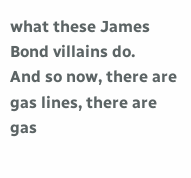what these James Bond villains do.
And so now, there are gas lines, there are gas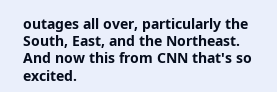outages all over, particularly the South, East, and the Northeast.
And now this from CNN that's so excited.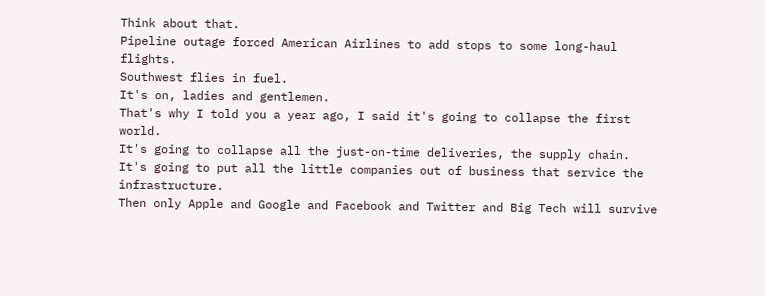Think about that.
Pipeline outage forced American Airlines to add stops to some long-haul flights.
Southwest flies in fuel.
It's on, ladies and gentlemen.
That's why I told you a year ago, I said it's going to collapse the first world.
It's going to collapse all the just-on-time deliveries, the supply chain.
It's going to put all the little companies out of business that service the infrastructure.
Then only Apple and Google and Facebook and Twitter and Big Tech will survive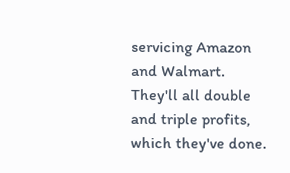servicing Amazon and Walmart.
They'll all double and triple profits, which they've done.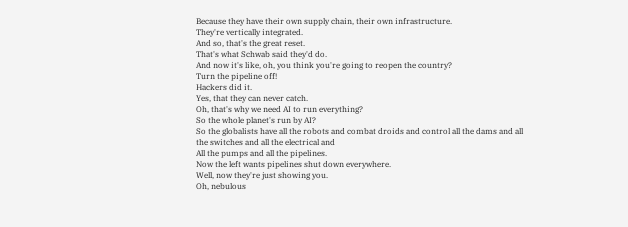Because they have their own supply chain, their own infrastructure.
They're vertically integrated.
And so, that's the great reset.
That's what Schwab said they'd do.
And now it's like, oh, you think you're going to reopen the country?
Turn the pipeline off!
Hackers did it.
Yes, that they can never catch.
Oh, that's why we need AI to run everything?
So the whole planet's run by AI?
So the globalists have all the robots and combat droids and control all the dams and all the switches and all the electrical and
All the pumps and all the pipelines.
Now the left wants pipelines shut down everywhere.
Well, now they're just showing you.
Oh, nebulous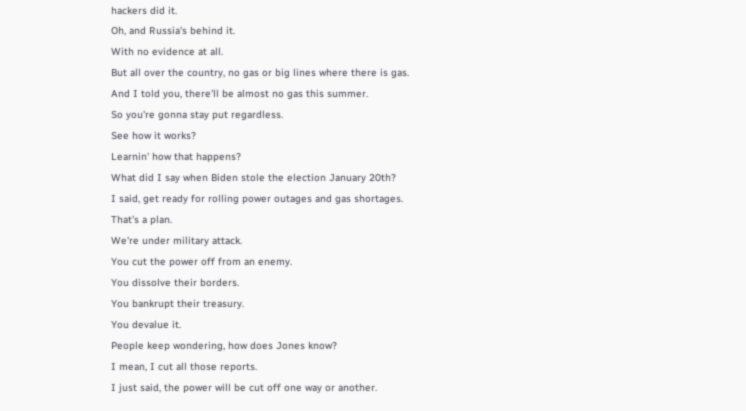hackers did it.
Oh, and Russia's behind it.
With no evidence at all.
But all over the country, no gas or big lines where there is gas.
And I told you, there'll be almost no gas this summer.
So you're gonna stay put regardless.
See how it works?
Learnin' how that happens?
What did I say when Biden stole the election January 20th?
I said, get ready for rolling power outages and gas shortages.
That's a plan.
We're under military attack.
You cut the power off from an enemy.
You dissolve their borders.
You bankrupt their treasury.
You devalue it.
People keep wondering, how does Jones know?
I mean, I cut all those reports.
I just said, the power will be cut off one way or another.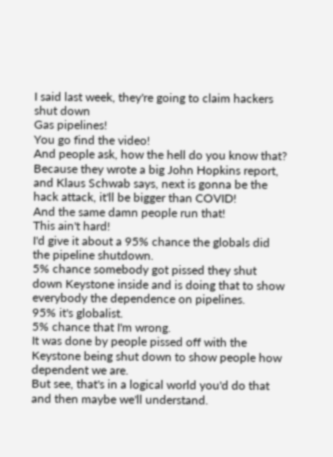I said last week, they're going to claim hackers shut down
Gas pipelines!
You go find the video!
And people ask, how the hell do you know that?
Because they wrote a big John Hopkins report, and Klaus Schwab says, next is gonna be the hack attack, it'll be bigger than COVID!
And the same damn people run that!
This ain't hard!
I'd give it about a 95% chance the globals did the pipeline shutdown.
5% chance somebody got pissed they shut down Keystone inside and is doing that to show everybody the dependence on pipelines.
95% it's globalist.
5% chance that I'm wrong.
It was done by people pissed off with the Keystone being shut down to show people how dependent we are.
But see, that's in a logical world you'd do that and then maybe we'll understand.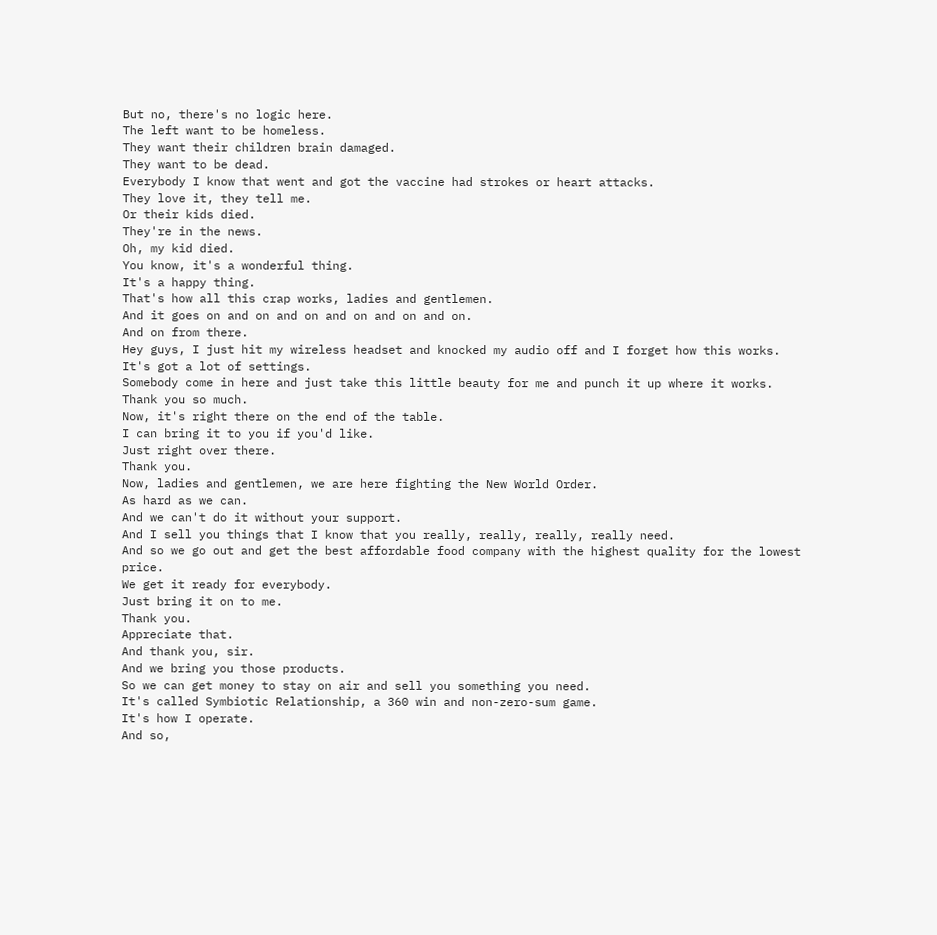But no, there's no logic here.
The left want to be homeless.
They want their children brain damaged.
They want to be dead.
Everybody I know that went and got the vaccine had strokes or heart attacks.
They love it, they tell me.
Or their kids died.
They're in the news.
Oh, my kid died.
You know, it's a wonderful thing.
It's a happy thing.
That's how all this crap works, ladies and gentlemen.
And it goes on and on and on and on and on and on.
And on from there.
Hey guys, I just hit my wireless headset and knocked my audio off and I forget how this works.
It's got a lot of settings.
Somebody come in here and just take this little beauty for me and punch it up where it works.
Thank you so much.
Now, it's right there on the end of the table.
I can bring it to you if you'd like.
Just right over there.
Thank you.
Now, ladies and gentlemen, we are here fighting the New World Order.
As hard as we can.
And we can't do it without your support.
And I sell you things that I know that you really, really, really, really need.
And so we go out and get the best affordable food company with the highest quality for the lowest price.
We get it ready for everybody.
Just bring it on to me.
Thank you.
Appreciate that.
And thank you, sir.
And we bring you those products.
So we can get money to stay on air and sell you something you need.
It's called Symbiotic Relationship, a 360 win and non-zero-sum game.
It's how I operate.
And so,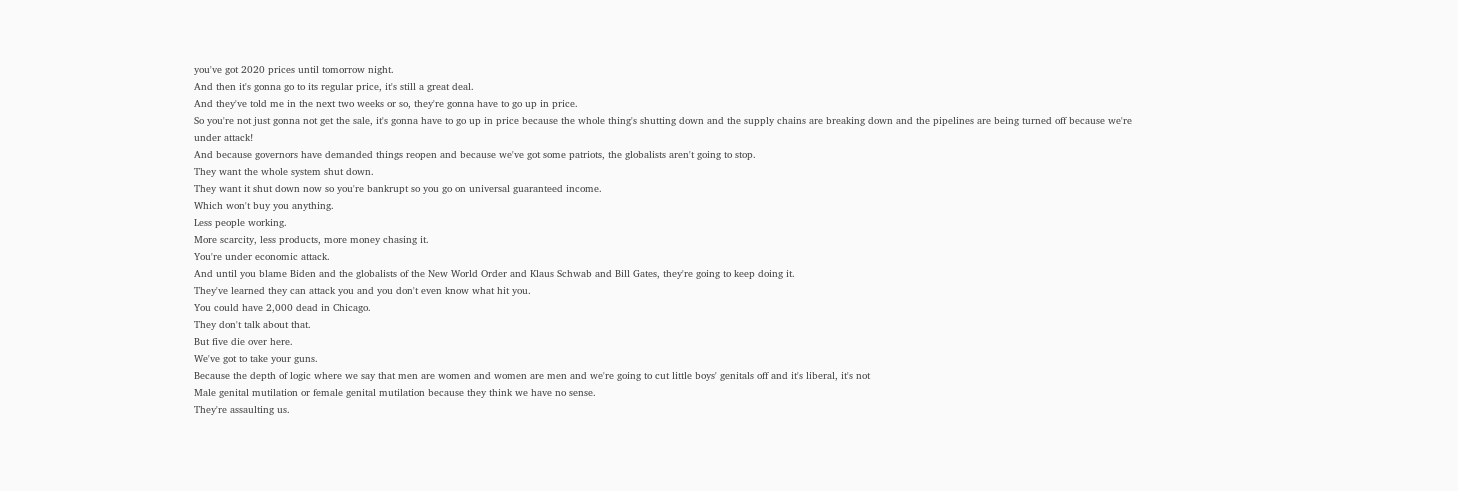you've got 2020 prices until tomorrow night.
And then it's gonna go to its regular price, it's still a great deal.
And they've told me in the next two weeks or so, they're gonna have to go up in price.
So you're not just gonna not get the sale, it's gonna have to go up in price because the whole thing's shutting down and the supply chains are breaking down and the pipelines are being turned off because we're under attack!
And because governors have demanded things reopen and because we've got some patriots, the globalists aren't going to stop.
They want the whole system shut down.
They want it shut down now so you're bankrupt so you go on universal guaranteed income.
Which won't buy you anything.
Less people working.
More scarcity, less products, more money chasing it.
You're under economic attack.
And until you blame Biden and the globalists of the New World Order and Klaus Schwab and Bill Gates, they're going to keep doing it.
They've learned they can attack you and you don't even know what hit you.
You could have 2,000 dead in Chicago.
They don't talk about that.
But five die over here.
We've got to take your guns.
Because the depth of logic where we say that men are women and women are men and we're going to cut little boys' genitals off and it's liberal, it's not
Male genital mutilation or female genital mutilation because they think we have no sense.
They're assaulting us.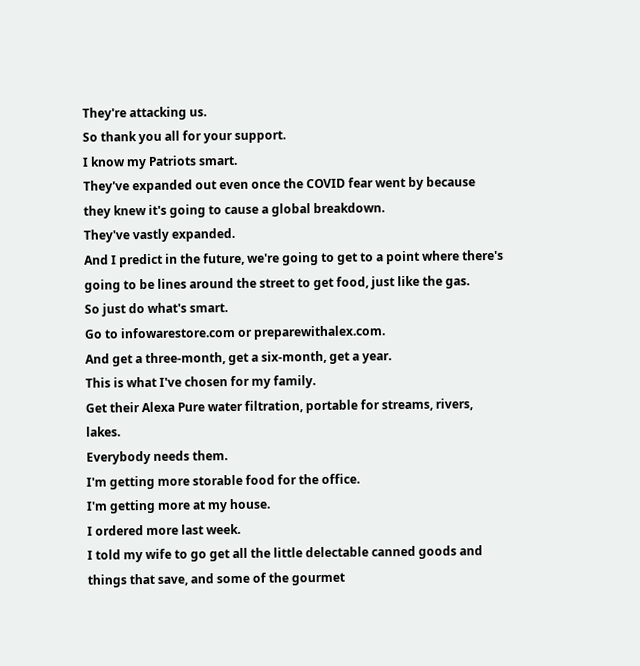They're attacking us.
So thank you all for your support.
I know my Patriots smart.
They've expanded out even once the COVID fear went by because they knew it's going to cause a global breakdown.
They've vastly expanded.
And I predict in the future, we're going to get to a point where there's going to be lines around the street to get food, just like the gas.
So just do what's smart.
Go to infowarestore.com or preparewithalex.com.
And get a three-month, get a six-month, get a year.
This is what I've chosen for my family.
Get their Alexa Pure water filtration, portable for streams, rivers, lakes.
Everybody needs them.
I'm getting more storable food for the office.
I'm getting more at my house.
I ordered more last week.
I told my wife to go get all the little delectable canned goods and things that save, and some of the gourmet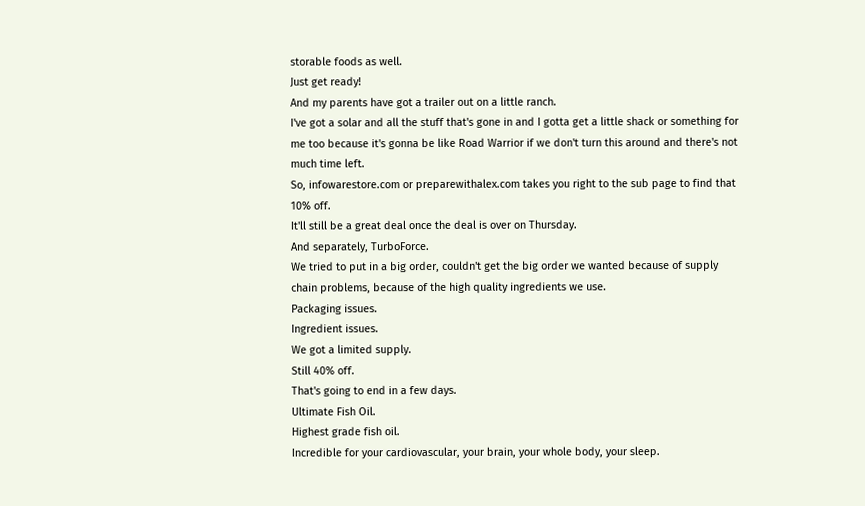storable foods as well.
Just get ready!
And my parents have got a trailer out on a little ranch.
I've got a solar and all the stuff that's gone in and I gotta get a little shack or something for me too because it's gonna be like Road Warrior if we don't turn this around and there's not much time left.
So, infowarestore.com or preparewithalex.com takes you right to the sub page to find that 10% off.
It'll still be a great deal once the deal is over on Thursday.
And separately, TurboForce.
We tried to put in a big order, couldn't get the big order we wanted because of supply chain problems, because of the high quality ingredients we use.
Packaging issues.
Ingredient issues.
We got a limited supply.
Still 40% off.
That's going to end in a few days.
Ultimate Fish Oil.
Highest grade fish oil.
Incredible for your cardiovascular, your brain, your whole body, your sleep.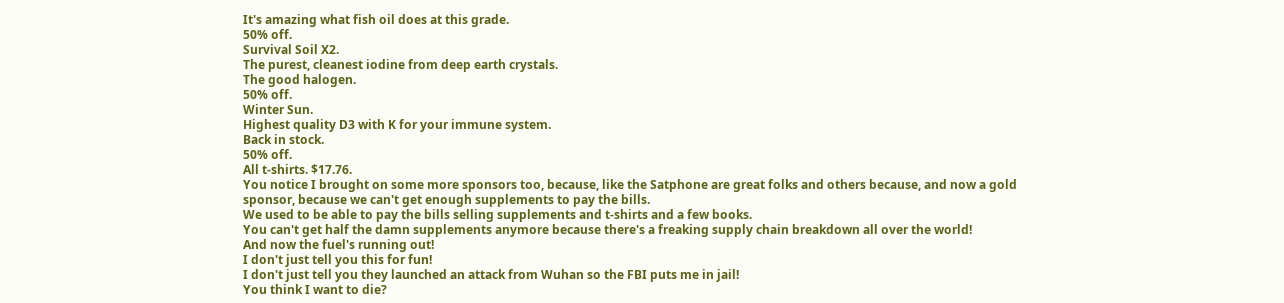It's amazing what fish oil does at this grade.
50% off.
Survival Soil X2.
The purest, cleanest iodine from deep earth crystals.
The good halogen.
50% off.
Winter Sun.
Highest quality D3 with K for your immune system.
Back in stock.
50% off.
All t-shirts. $17.76.
You notice I brought on some more sponsors too, because, like the Satphone are great folks and others because, and now a gold sponsor, because we can't get enough supplements to pay the bills.
We used to be able to pay the bills selling supplements and t-shirts and a few books.
You can't get half the damn supplements anymore because there's a freaking supply chain breakdown all over the world!
And now the fuel's running out!
I don't just tell you this for fun!
I don't just tell you they launched an attack from Wuhan so the FBI puts me in jail!
You think I want to die?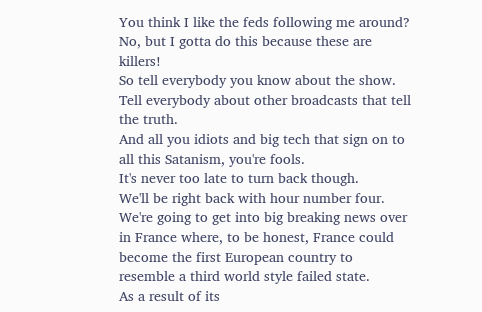You think I like the feds following me around?
No, but I gotta do this because these are killers!
So tell everybody you know about the show.
Tell everybody about other broadcasts that tell the truth.
And all you idiots and big tech that sign on to all this Satanism, you're fools.
It's never too late to turn back though.
We'll be right back with hour number four.
We're going to get into big breaking news over in France where, to be honest, France could become the first European country to resemble a third world style failed state.
As a result of its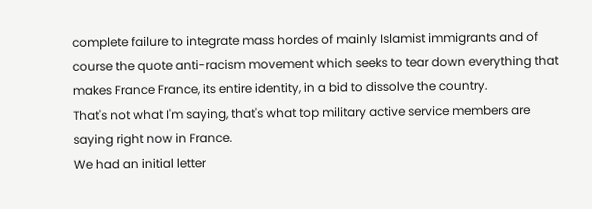complete failure to integrate mass hordes of mainly Islamist immigrants and of course the quote anti-racism movement which seeks to tear down everything that makes France France, its entire identity, in a bid to dissolve the country.
That's not what I'm saying, that's what top military active service members are saying right now in France.
We had an initial letter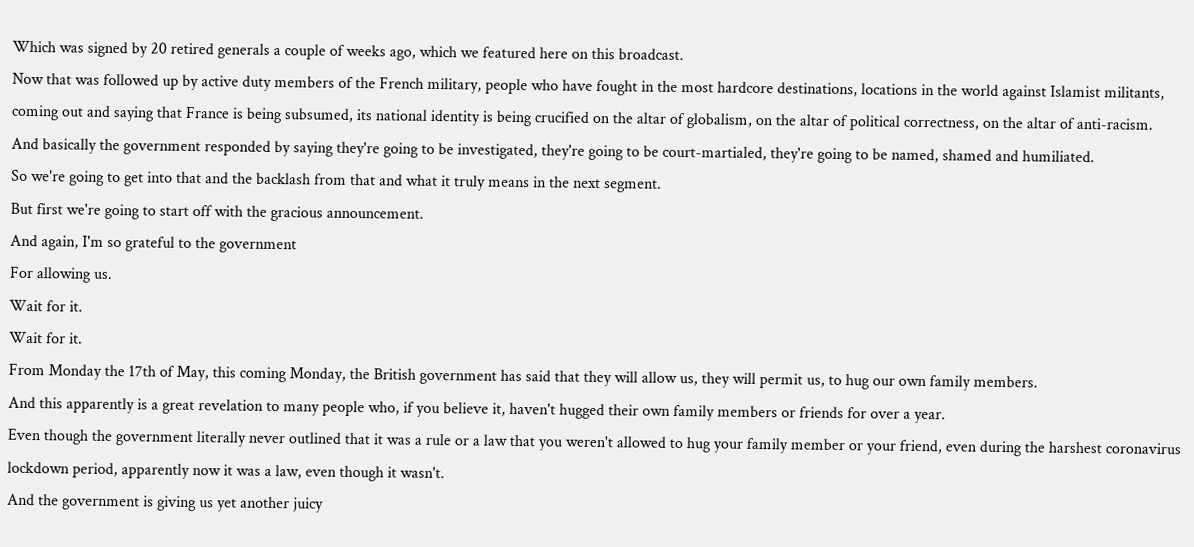Which was signed by 20 retired generals a couple of weeks ago, which we featured here on this broadcast.
Now that was followed up by active duty members of the French military, people who have fought in the most hardcore destinations, locations in the world against Islamist militants, coming out and saying that France is being subsumed, its national identity is being crucified on the altar of globalism, on the altar of political correctness, on the altar of anti-racism.
And basically the government responded by saying they're going to be investigated, they're going to be court-martialed, they're going to be named, shamed and humiliated.
So we're going to get into that and the backlash from that and what it truly means in the next segment.
But first we're going to start off with the gracious announcement.
And again, I'm so grateful to the government
For allowing us.
Wait for it.
Wait for it.
From Monday the 17th of May, this coming Monday, the British government has said that they will allow us, they will permit us, to hug our own family members.
And this apparently is a great revelation to many people who, if you believe it, haven't hugged their own family members or friends for over a year.
Even though the government literally never outlined that it was a rule or a law that you weren't allowed to hug your family member or your friend, even during the harshest coronavirus lockdown period, apparently now it was a law, even though it wasn't.
And the government is giving us yet another juicy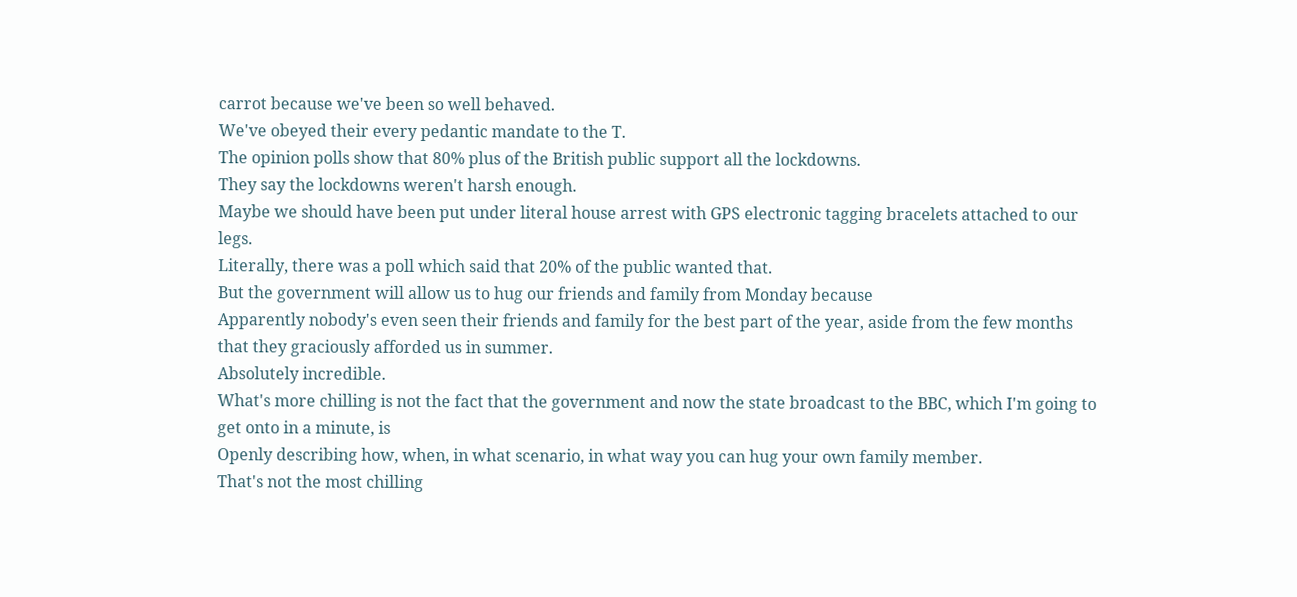carrot because we've been so well behaved.
We've obeyed their every pedantic mandate to the T.
The opinion polls show that 80% plus of the British public support all the lockdowns.
They say the lockdowns weren't harsh enough.
Maybe we should have been put under literal house arrest with GPS electronic tagging bracelets attached to our legs.
Literally, there was a poll which said that 20% of the public wanted that.
But the government will allow us to hug our friends and family from Monday because
Apparently nobody's even seen their friends and family for the best part of the year, aside from the few months that they graciously afforded us in summer.
Absolutely incredible.
What's more chilling is not the fact that the government and now the state broadcast to the BBC, which I'm going to get onto in a minute, is
Openly describing how, when, in what scenario, in what way you can hug your own family member.
That's not the most chilling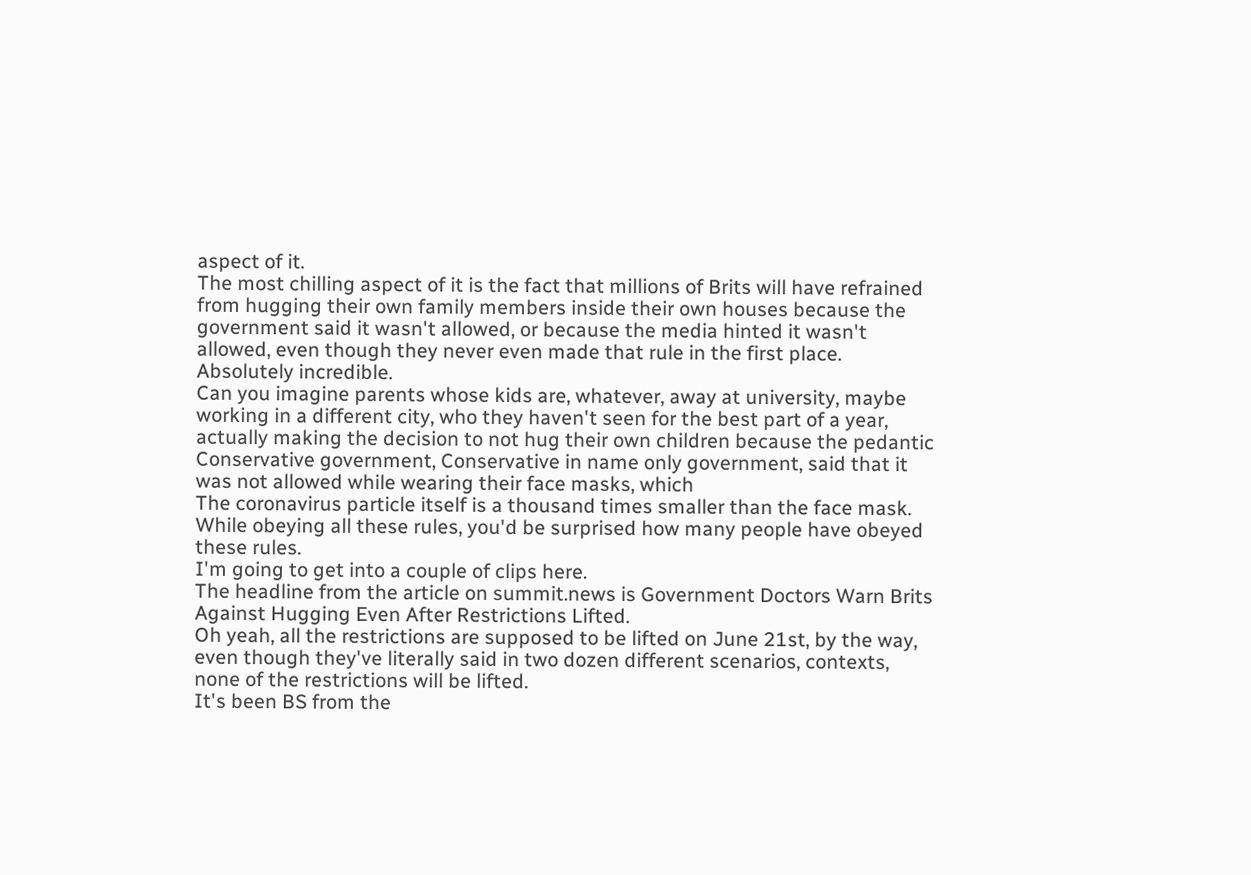aspect of it.
The most chilling aspect of it is the fact that millions of Brits will have refrained from hugging their own family members inside their own houses because the government said it wasn't allowed, or because the media hinted it wasn't allowed, even though they never even made that rule in the first place.
Absolutely incredible.
Can you imagine parents whose kids are, whatever, away at university, maybe working in a different city, who they haven't seen for the best part of a year, actually making the decision to not hug their own children because the pedantic Conservative government, Conservative in name only government, said that it was not allowed while wearing their face masks, which
The coronavirus particle itself is a thousand times smaller than the face mask.
While obeying all these rules, you'd be surprised how many people have obeyed these rules.
I'm going to get into a couple of clips here.
The headline from the article on summit.news is Government Doctors Warn Brits Against Hugging Even After Restrictions Lifted.
Oh yeah, all the restrictions are supposed to be lifted on June 21st, by the way, even though they've literally said in two dozen different scenarios, contexts, none of the restrictions will be lifted.
It's been BS from the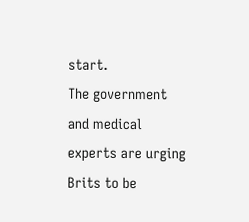start.
The government and medical experts are urging Brits to be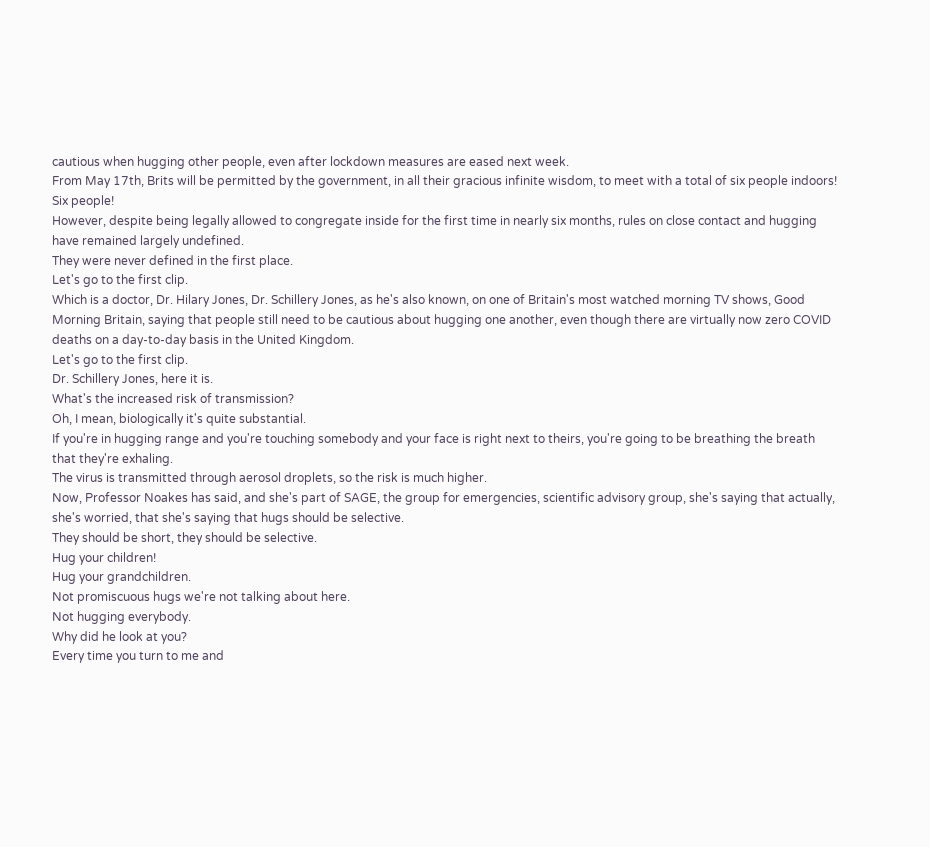cautious when hugging other people, even after lockdown measures are eased next week.
From May 17th, Brits will be permitted by the government, in all their gracious infinite wisdom, to meet with a total of six people indoors!
Six people!
However, despite being legally allowed to congregate inside for the first time in nearly six months, rules on close contact and hugging have remained largely undefined.
They were never defined in the first place.
Let's go to the first clip.
Which is a doctor, Dr. Hilary Jones, Dr. Schillery Jones, as he's also known, on one of Britain's most watched morning TV shows, Good Morning Britain, saying that people still need to be cautious about hugging one another, even though there are virtually now zero COVID deaths on a day-to-day basis in the United Kingdom.
Let's go to the first clip.
Dr. Schillery Jones, here it is.
What's the increased risk of transmission?
Oh, I mean, biologically it's quite substantial.
If you're in hugging range and you're touching somebody and your face is right next to theirs, you're going to be breathing the breath that they're exhaling.
The virus is transmitted through aerosol droplets, so the risk is much higher.
Now, Professor Noakes has said, and she's part of SAGE, the group for emergencies, scientific advisory group, she's saying that actually, she's worried, that she's saying that hugs should be selective.
They should be short, they should be selective.
Hug your children!
Hug your grandchildren.
Not promiscuous hugs we're not talking about here.
Not hugging everybody.
Why did he look at you?
Every time you turn to me and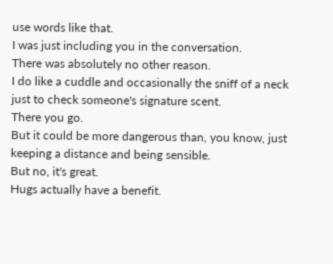use words like that.
I was just including you in the conversation.
There was absolutely no other reason.
I do like a cuddle and occasionally the sniff of a neck just to check someone's signature scent.
There you go.
But it could be more dangerous than, you know, just keeping a distance and being sensible.
But no, it's great.
Hugs actually have a benefit.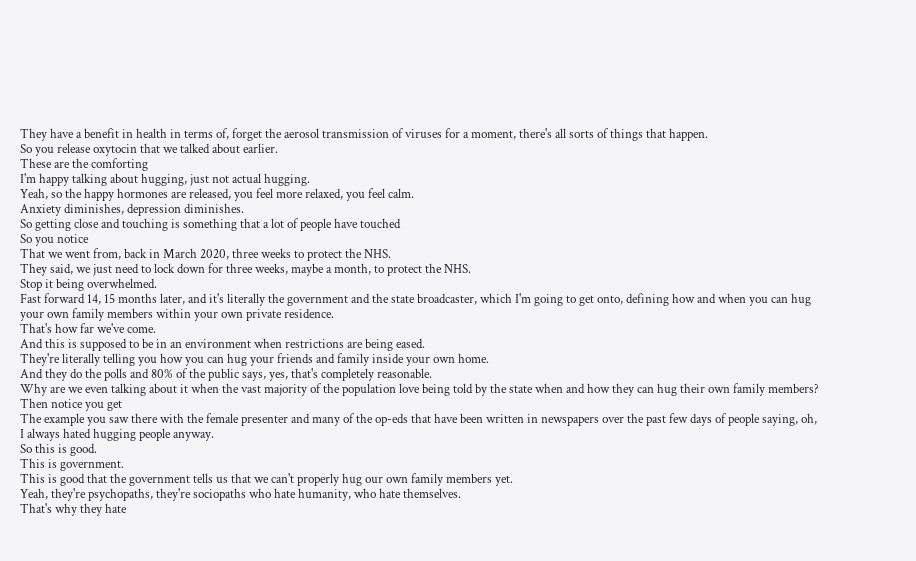They have a benefit in health in terms of, forget the aerosol transmission of viruses for a moment, there's all sorts of things that happen.
So you release oxytocin that we talked about earlier.
These are the comforting
I'm happy talking about hugging, just not actual hugging.
Yeah, so the happy hormones are released, you feel more relaxed, you feel calm.
Anxiety diminishes, depression diminishes.
So getting close and touching is something that a lot of people have touched
So you notice
That we went from, back in March 2020, three weeks to protect the NHS.
They said, we just need to lock down for three weeks, maybe a month, to protect the NHS.
Stop it being overwhelmed.
Fast forward 14, 15 months later, and it's literally the government and the state broadcaster, which I'm going to get onto, defining how and when you can hug your own family members within your own private residence.
That's how far we've come.
And this is supposed to be in an environment when restrictions are being eased.
They're literally telling you how you can hug your friends and family inside your own home.
And they do the polls and 80% of the public says, yes, that's completely reasonable.
Why are we even talking about it when the vast majority of the population love being told by the state when and how they can hug their own family members?
Then notice you get
The example you saw there with the female presenter and many of the op-eds that have been written in newspapers over the past few days of people saying, oh, I always hated hugging people anyway.
So this is good.
This is government.
This is good that the government tells us that we can't properly hug our own family members yet.
Yeah, they're psychopaths, they're sociopaths who hate humanity, who hate themselves.
That's why they hate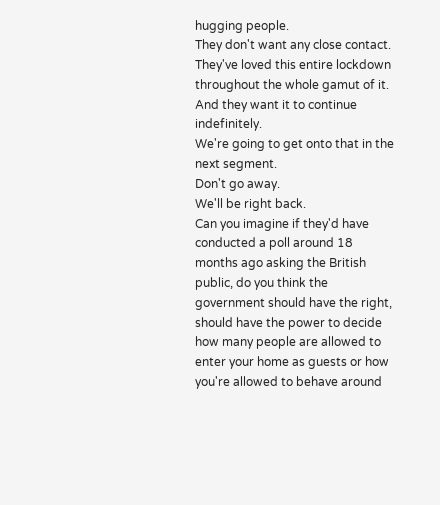hugging people.
They don't want any close contact.
They've loved this entire lockdown throughout the whole gamut of it.
And they want it to continue indefinitely.
We're going to get onto that in the next segment.
Don't go away.
We'll be right back.
Can you imagine if they'd have conducted a poll around 18 months ago asking the British public, do you think the government should have the right, should have the power to decide how many people are allowed to enter your home as guests or how you're allowed to behave around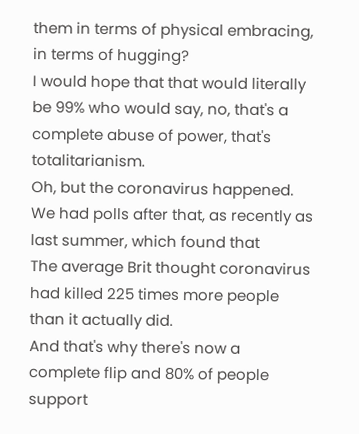them in terms of physical embracing, in terms of hugging?
I would hope that that would literally be 99% who would say, no, that's a complete abuse of power, that's totalitarianism.
Oh, but the coronavirus happened.
We had polls after that, as recently as last summer, which found that
The average Brit thought coronavirus had killed 225 times more people than it actually did.
And that's why there's now a complete flip and 80% of people support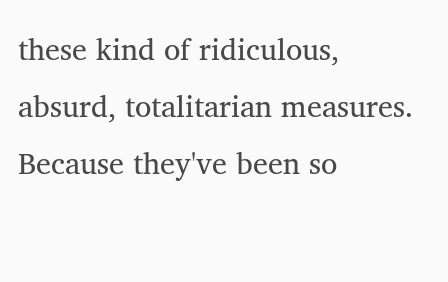these kind of ridiculous, absurd, totalitarian measures.
Because they've been so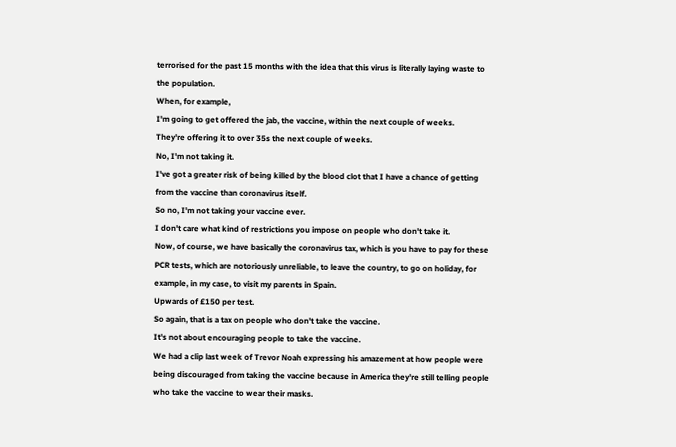terrorised for the past 15 months with the idea that this virus is literally laying waste to the population.
When, for example,
I'm going to get offered the jab, the vaccine, within the next couple of weeks.
They're offering it to over 35s the next couple of weeks.
No, I'm not taking it.
I've got a greater risk of being killed by the blood clot that I have a chance of getting from the vaccine than coronavirus itself.
So no, I'm not taking your vaccine ever.
I don't care what kind of restrictions you impose on people who don't take it.
Now, of course, we have basically the coronavirus tax, which is you have to pay for these PCR tests, which are notoriously unreliable, to leave the country, to go on holiday, for example, in my case, to visit my parents in Spain.
Upwards of £150 per test.
So again, that is a tax on people who don't take the vaccine.
It's not about encouraging people to take the vaccine.
We had a clip last week of Trevor Noah expressing his amazement at how people were being discouraged from taking the vaccine because in America they're still telling people who take the vaccine to wear their masks.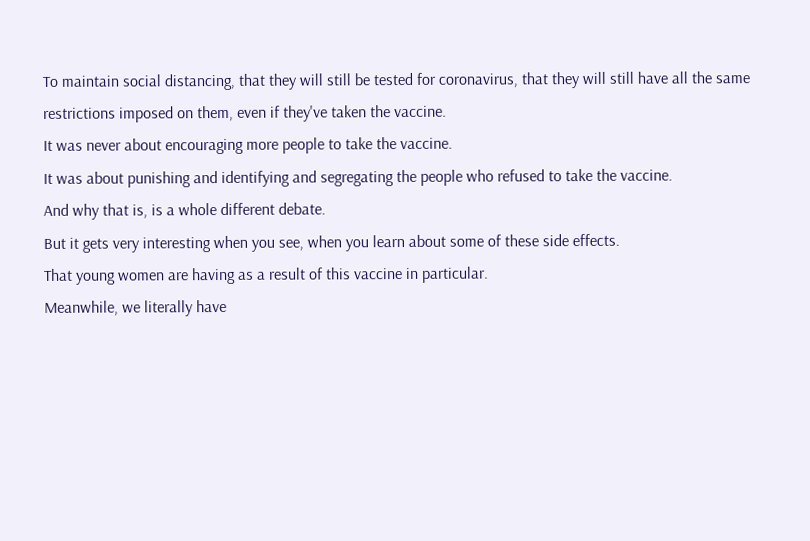To maintain social distancing, that they will still be tested for coronavirus, that they will still have all the same restrictions imposed on them, even if they've taken the vaccine.
It was never about encouraging more people to take the vaccine.
It was about punishing and identifying and segregating the people who refused to take the vaccine.
And why that is, is a whole different debate.
But it gets very interesting when you see, when you learn about some of these side effects.
That young women are having as a result of this vaccine in particular.
Meanwhile, we literally have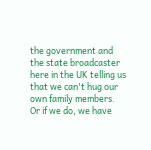the government and the state broadcaster here in the UK telling us that we can't hug our own family members.
Or if we do, we have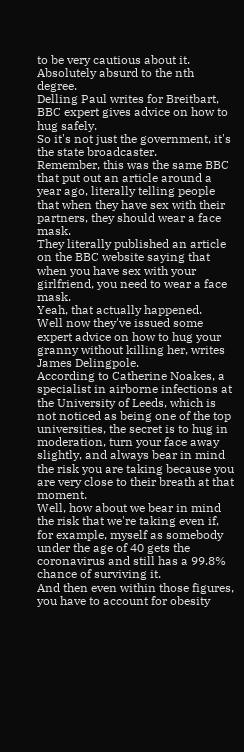to be very cautious about it.
Absolutely absurd to the nth degree.
Delling Paul writes for Breitbart, BBC expert gives advice on how to hug safely.
So it's not just the government, it's the state broadcaster.
Remember, this was the same BBC that put out an article around a year ago, literally telling people that when they have sex with their partners, they should wear a face mask.
They literally published an article on the BBC website saying that when you have sex with your girlfriend, you need to wear a face mask.
Yeah, that actually happened.
Well now they've issued some expert advice on how to hug your granny without killing her, writes James Delingpole.
According to Catherine Noakes, a specialist in airborne infections at the University of Leeds, which is not noticed as being one of the top universities, the secret is to hug in moderation, turn your face away slightly, and always bear in mind the risk you are taking because you are very close to their breath at that moment.
Well, how about we bear in mind the risk that we're taking even if, for example, myself as somebody under the age of 40 gets the coronavirus and still has a 99.8% chance of surviving it.
And then even within those figures, you have to account for obesity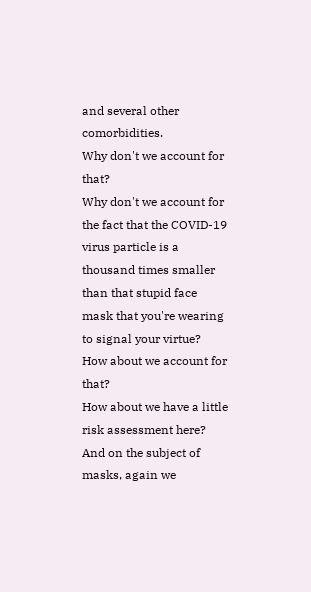and several other comorbidities.
Why don't we account for that?
Why don't we account for the fact that the COVID-19 virus particle is a thousand times smaller than that stupid face mask that you're wearing to signal your virtue?
How about we account for that?
How about we have a little risk assessment here?
And on the subject of masks, again we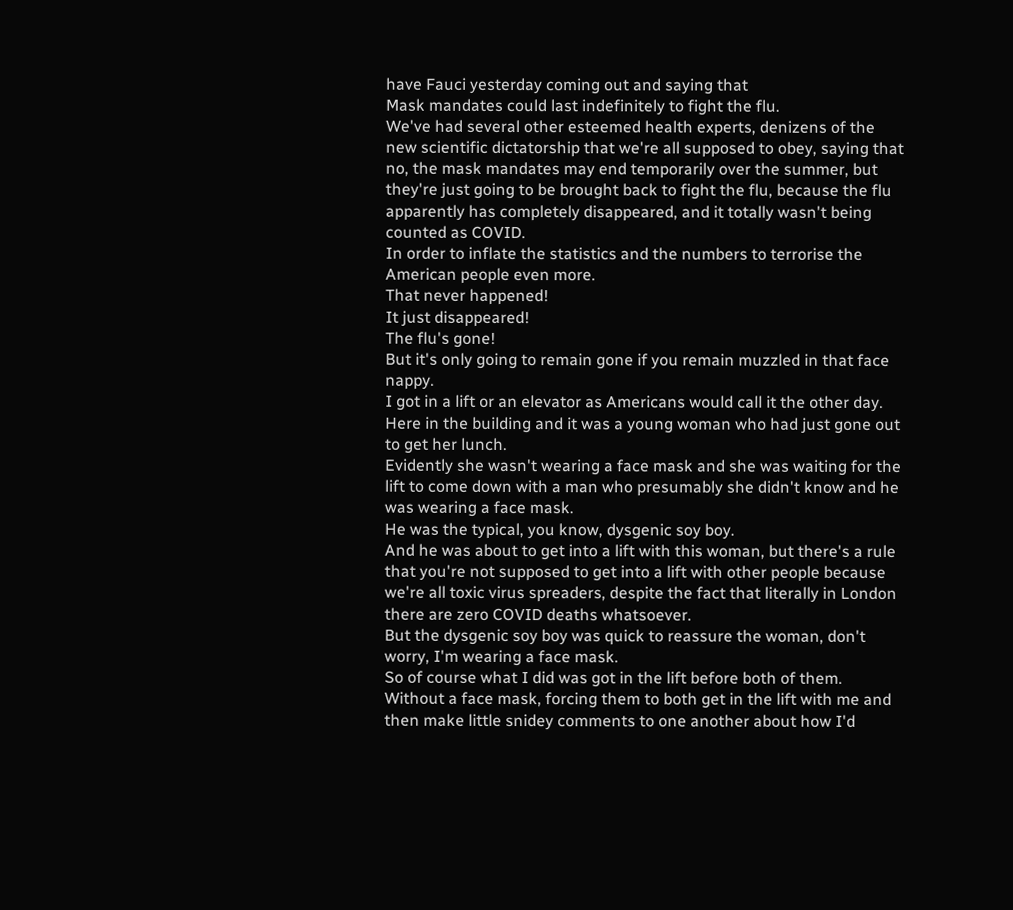have Fauci yesterday coming out and saying that
Mask mandates could last indefinitely to fight the flu.
We've had several other esteemed health experts, denizens of the new scientific dictatorship that we're all supposed to obey, saying that no, the mask mandates may end temporarily over the summer, but they're just going to be brought back to fight the flu, because the flu apparently has completely disappeared, and it totally wasn't being counted as COVID.
In order to inflate the statistics and the numbers to terrorise the American people even more.
That never happened!
It just disappeared!
The flu's gone!
But it's only going to remain gone if you remain muzzled in that face nappy.
I got in a lift or an elevator as Americans would call it the other day.
Here in the building and it was a young woman who had just gone out to get her lunch.
Evidently she wasn't wearing a face mask and she was waiting for the lift to come down with a man who presumably she didn't know and he was wearing a face mask.
He was the typical, you know, dysgenic soy boy.
And he was about to get into a lift with this woman, but there's a rule that you're not supposed to get into a lift with other people because we're all toxic virus spreaders, despite the fact that literally in London there are zero COVID deaths whatsoever.
But the dysgenic soy boy was quick to reassure the woman, don't worry, I'm wearing a face mask.
So of course what I did was got in the lift before both of them.
Without a face mask, forcing them to both get in the lift with me and then make little snidey comments to one another about how I'd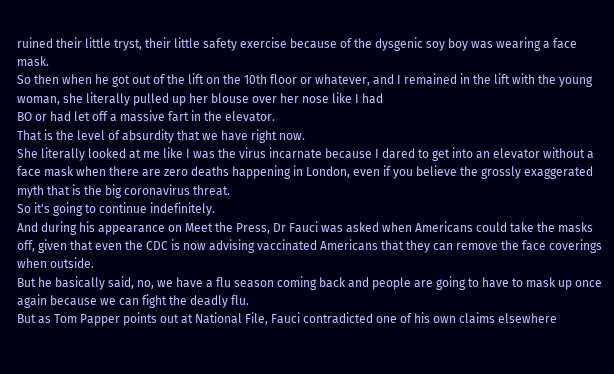ruined their little tryst, their little safety exercise because of the dysgenic soy boy was wearing a face mask.
So then when he got out of the lift on the 10th floor or whatever, and I remained in the lift with the young woman, she literally pulled up her blouse over her nose like I had
BO or had let off a massive fart in the elevator.
That is the level of absurdity that we have right now.
She literally looked at me like I was the virus incarnate because I dared to get into an elevator without a face mask when there are zero deaths happening in London, even if you believe the grossly exaggerated myth that is the big coronavirus threat.
So it's going to continue indefinitely.
And during his appearance on Meet the Press, Dr Fauci was asked when Americans could take the masks off, given that even the CDC is now advising vaccinated Americans that they can remove the face coverings when outside.
But he basically said, no, we have a flu season coming back and people are going to have to mask up once again because we can fight the deadly flu.
But as Tom Papper points out at National File, Fauci contradicted one of his own claims elsewhere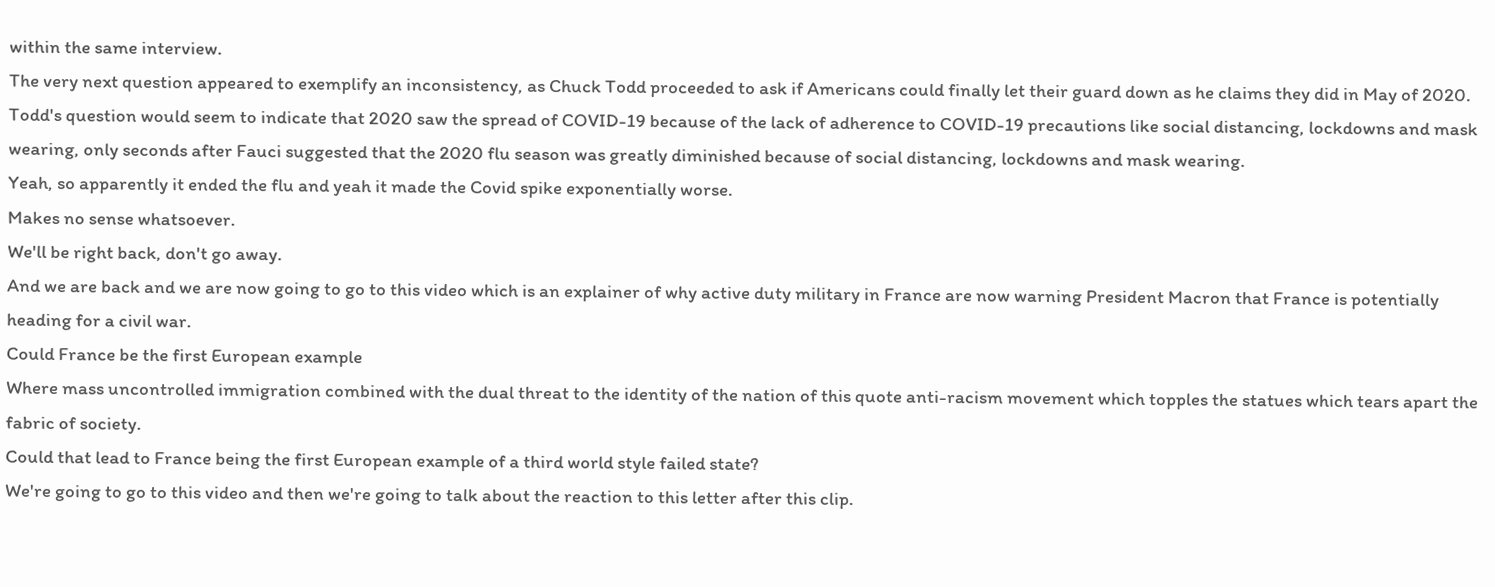within the same interview.
The very next question appeared to exemplify an inconsistency, as Chuck Todd proceeded to ask if Americans could finally let their guard down as he claims they did in May of 2020.
Todd's question would seem to indicate that 2020 saw the spread of COVID-19 because of the lack of adherence to COVID-19 precautions like social distancing, lockdowns and mask wearing, only seconds after Fauci suggested that the 2020 flu season was greatly diminished because of social distancing, lockdowns and mask wearing.
Yeah, so apparently it ended the flu and yeah it made the Covid spike exponentially worse.
Makes no sense whatsoever.
We'll be right back, don't go away.
And we are back and we are now going to go to this video which is an explainer of why active duty military in France are now warning President Macron that France is potentially heading for a civil war.
Could France be the first European example
Where mass uncontrolled immigration combined with the dual threat to the identity of the nation of this quote anti-racism movement which topples the statues which tears apart the fabric of society.
Could that lead to France being the first European example of a third world style failed state?
We're going to go to this video and then we're going to talk about the reaction to this letter after this clip.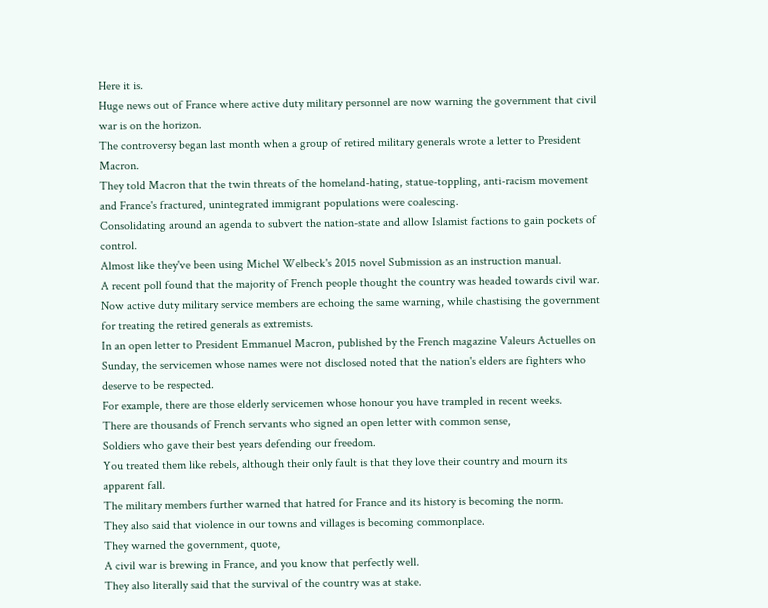Here it is.
Huge news out of France where active duty military personnel are now warning the government that civil war is on the horizon.
The controversy began last month when a group of retired military generals wrote a letter to President Macron.
They told Macron that the twin threats of the homeland-hating, statue-toppling, anti-racism movement and France's fractured, unintegrated immigrant populations were coalescing.
Consolidating around an agenda to subvert the nation-state and allow Islamist factions to gain pockets of control.
Almost like they've been using Michel Welbeck's 2015 novel Submission as an instruction manual.
A recent poll found that the majority of French people thought the country was headed towards civil war.
Now active duty military service members are echoing the same warning, while chastising the government for treating the retired generals as extremists.
In an open letter to President Emmanuel Macron, published by the French magazine Valeurs Actuelles on Sunday, the servicemen whose names were not disclosed noted that the nation's elders are fighters who deserve to be respected.
For example, there are those elderly servicemen whose honour you have trampled in recent weeks.
There are thousands of French servants who signed an open letter with common sense,
Soldiers who gave their best years defending our freedom.
You treated them like rebels, although their only fault is that they love their country and mourn its apparent fall.
The military members further warned that hatred for France and its history is becoming the norm.
They also said that violence in our towns and villages is becoming commonplace.
They warned the government, quote,
A civil war is brewing in France, and you know that perfectly well.
They also literally said that the survival of the country was at stake.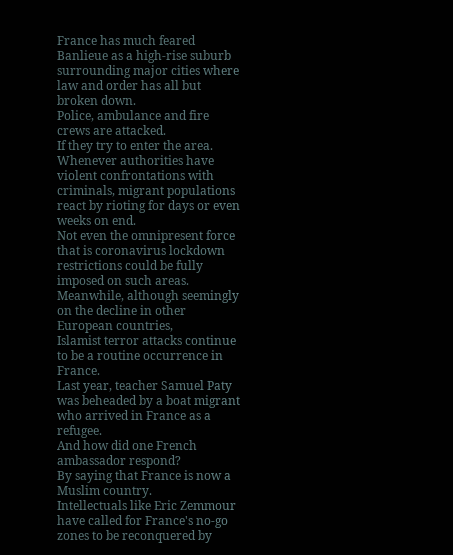France has much feared Banlieue as a high-rise suburb surrounding major cities where law and order has all but broken down.
Police, ambulance and fire crews are attacked.
If they try to enter the area.
Whenever authorities have violent confrontations with criminals, migrant populations react by rioting for days or even weeks on end.
Not even the omnipresent force that is coronavirus lockdown restrictions could be fully imposed on such areas.
Meanwhile, although seemingly on the decline in other European countries,
Islamist terror attacks continue to be a routine occurrence in France.
Last year, teacher Samuel Paty was beheaded by a boat migrant who arrived in France as a refugee.
And how did one French ambassador respond?
By saying that France is now a Muslim country.
Intellectuals like Eric Zemmour have called for France's no-go zones to be reconquered by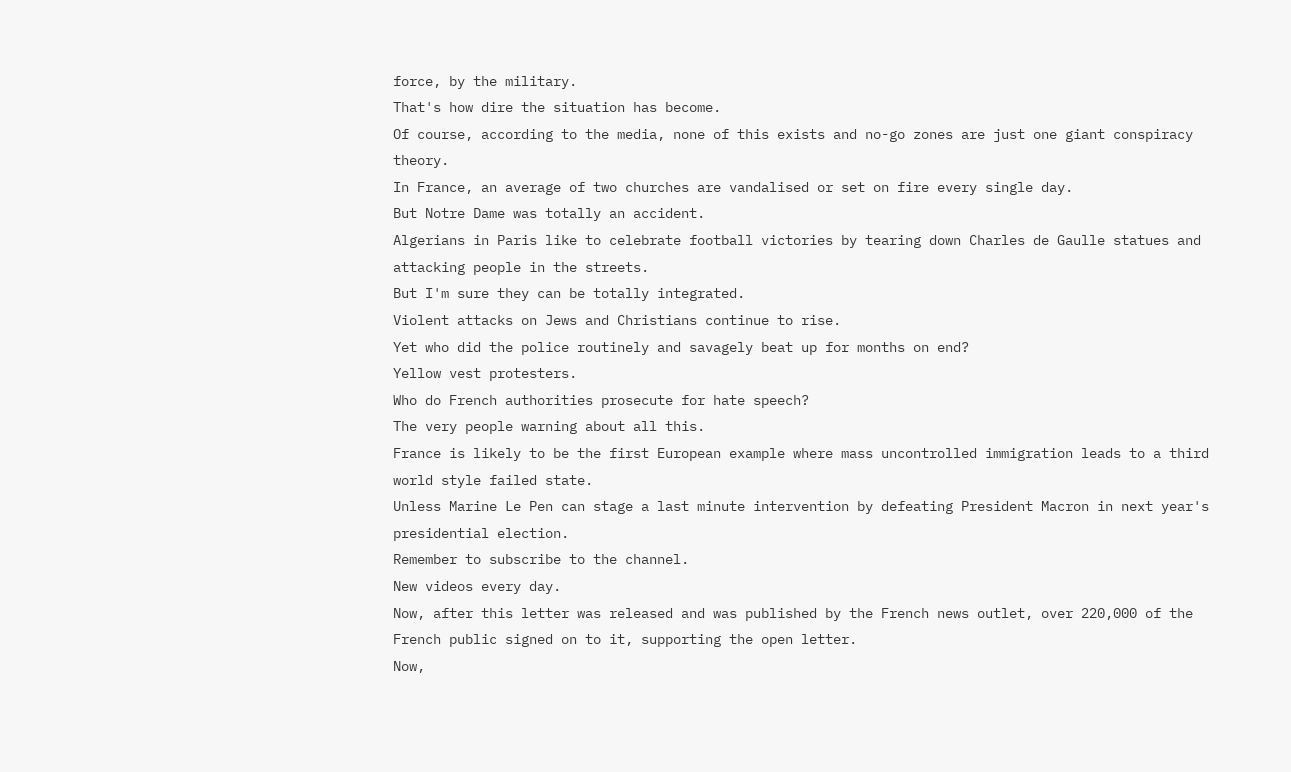force, by the military.
That's how dire the situation has become.
Of course, according to the media, none of this exists and no-go zones are just one giant conspiracy theory.
In France, an average of two churches are vandalised or set on fire every single day.
But Notre Dame was totally an accident.
Algerians in Paris like to celebrate football victories by tearing down Charles de Gaulle statues and attacking people in the streets.
But I'm sure they can be totally integrated.
Violent attacks on Jews and Christians continue to rise.
Yet who did the police routinely and savagely beat up for months on end?
Yellow vest protesters.
Who do French authorities prosecute for hate speech?
The very people warning about all this.
France is likely to be the first European example where mass uncontrolled immigration leads to a third world style failed state.
Unless Marine Le Pen can stage a last minute intervention by defeating President Macron in next year's presidential election.
Remember to subscribe to the channel.
New videos every day.
Now, after this letter was released and was published by the French news outlet, over 220,000 of the French public signed on to it, supporting the open letter.
Now,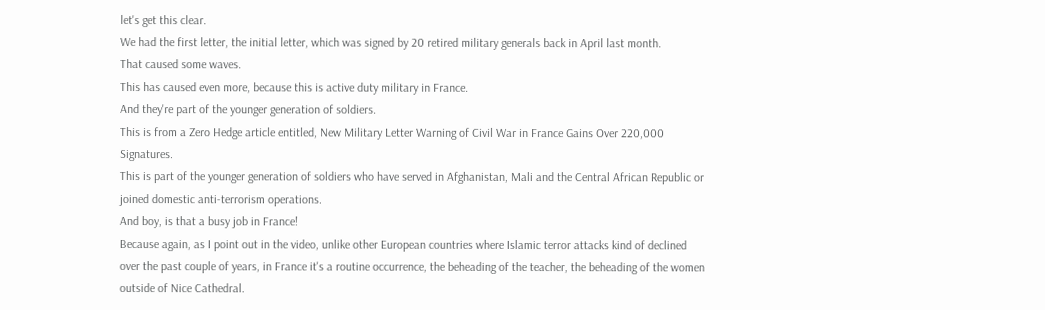let's get this clear.
We had the first letter, the initial letter, which was signed by 20 retired military generals back in April last month.
That caused some waves.
This has caused even more, because this is active duty military in France.
And they're part of the younger generation of soldiers.
This is from a Zero Hedge article entitled, New Military Letter Warning of Civil War in France Gains Over 220,000 Signatures.
This is part of the younger generation of soldiers who have served in Afghanistan, Mali and the Central African Republic or joined domestic anti-terrorism operations.
And boy, is that a busy job in France!
Because again, as I point out in the video, unlike other European countries where Islamic terror attacks kind of declined over the past couple of years, in France it's a routine occurrence, the beheading of the teacher, the beheading of the women outside of Nice Cathedral.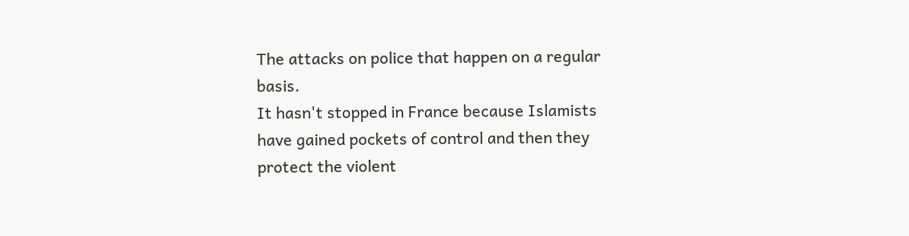The attacks on police that happen on a regular basis.
It hasn't stopped in France because Islamists have gained pockets of control and then they protect the violent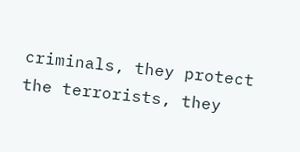criminals, they protect the terrorists, they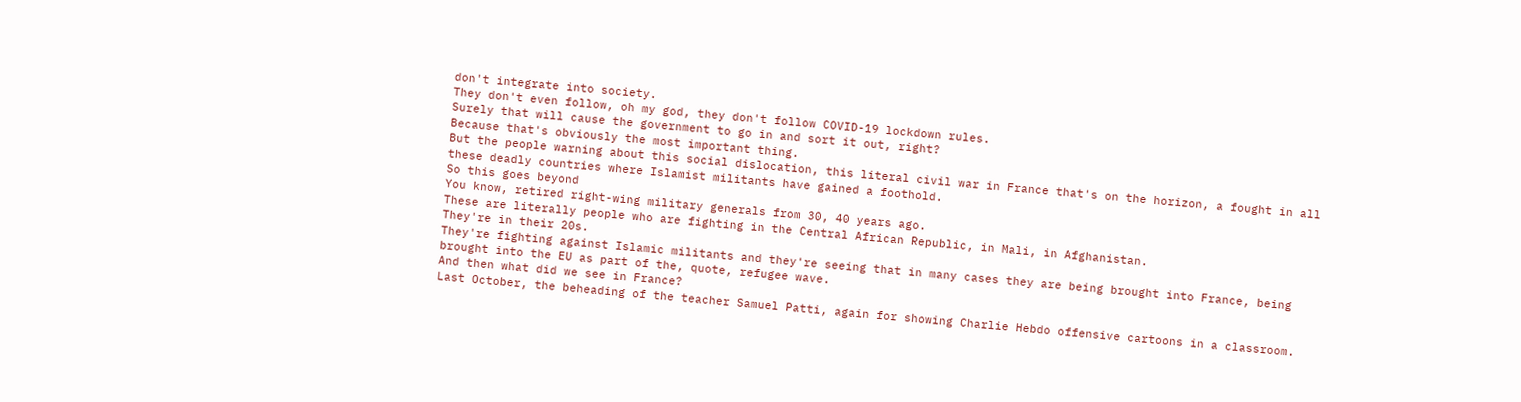don't integrate into society.
They don't even follow, oh my god, they don't follow COVID-19 lockdown rules.
Surely that will cause the government to go in and sort it out, right?
Because that's obviously the most important thing.
But the people warning about this social dislocation, this literal civil war in France that's on the horizon, a fought in all these deadly countries where Islamist militants have gained a foothold.
So this goes beyond
You know, retired right-wing military generals from 30, 40 years ago.
These are literally people who are fighting in the Central African Republic, in Mali, in Afghanistan.
They're in their 20s.
They're fighting against Islamic militants and they're seeing that in many cases they are being brought into France, being brought into the EU as part of the, quote, refugee wave.
And then what did we see in France?
Last October, the beheading of the teacher Samuel Patti, again for showing Charlie Hebdo offensive cartoons in a classroom.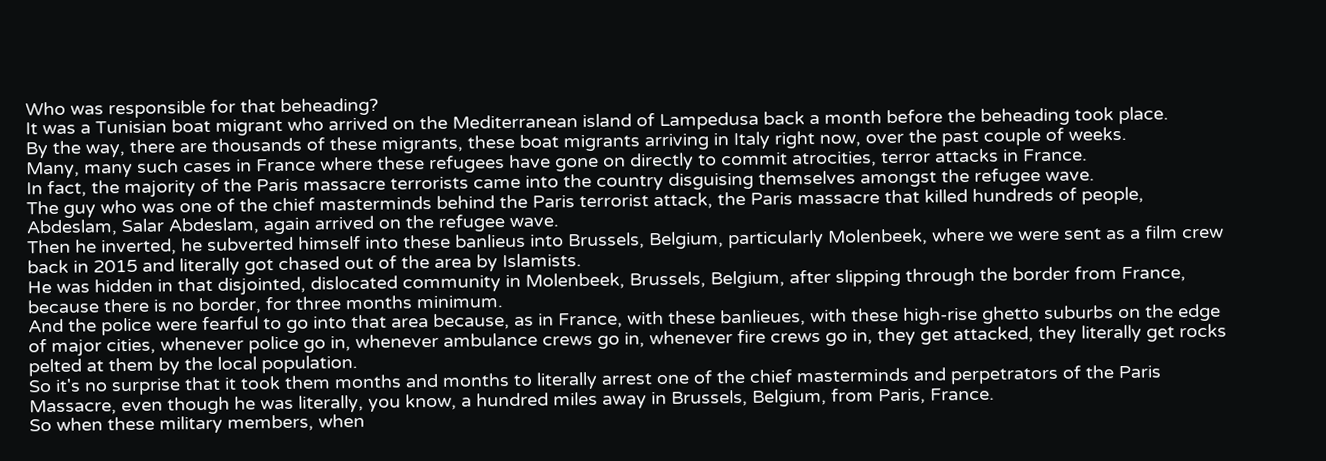Who was responsible for that beheading?
It was a Tunisian boat migrant who arrived on the Mediterranean island of Lampedusa back a month before the beheading took place.
By the way, there are thousands of these migrants, these boat migrants arriving in Italy right now, over the past couple of weeks.
Many, many such cases in France where these refugees have gone on directly to commit atrocities, terror attacks in France.
In fact, the majority of the Paris massacre terrorists came into the country disguising themselves amongst the refugee wave.
The guy who was one of the chief masterminds behind the Paris terrorist attack, the Paris massacre that killed hundreds of people,
Abdeslam, Salar Abdeslam, again arrived on the refugee wave.
Then he inverted, he subverted himself into these banlieus into Brussels, Belgium, particularly Molenbeek, where we were sent as a film crew back in 2015 and literally got chased out of the area by Islamists.
He was hidden in that disjointed, dislocated community in Molenbeek, Brussels, Belgium, after slipping through the border from France, because there is no border, for three months minimum.
And the police were fearful to go into that area because, as in France, with these banlieues, with these high-rise ghetto suburbs on the edge of major cities, whenever police go in, whenever ambulance crews go in, whenever fire crews go in, they get attacked, they literally get rocks pelted at them by the local population.
So it's no surprise that it took them months and months to literally arrest one of the chief masterminds and perpetrators of the Paris Massacre, even though he was literally, you know, a hundred miles away in Brussels, Belgium, from Paris, France.
So when these military members, when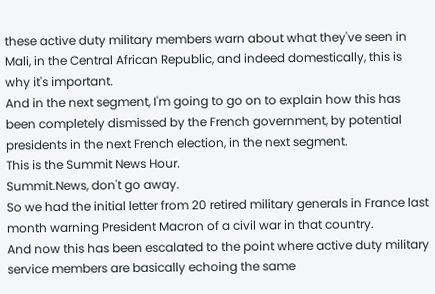these active duty military members warn about what they've seen in Mali, in the Central African Republic, and indeed domestically, this is why it's important.
And in the next segment, I'm going to go on to explain how this has been completely dismissed by the French government, by potential presidents in the next French election, in the next segment.
This is the Summit News Hour.
Summit.News, don't go away.
So we had the initial letter from 20 retired military generals in France last month warning President Macron of a civil war in that country.
And now this has been escalated to the point where active duty military service members are basically echoing the same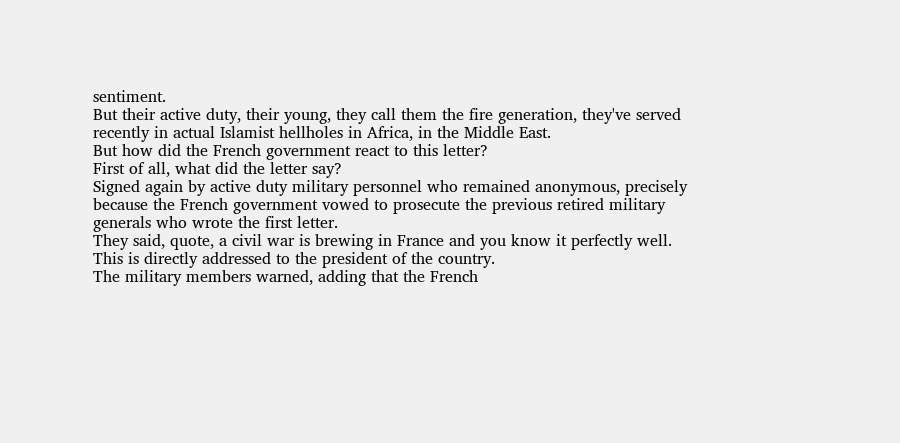sentiment.
But their active duty, their young, they call them the fire generation, they've served recently in actual Islamist hellholes in Africa, in the Middle East.
But how did the French government react to this letter?
First of all, what did the letter say?
Signed again by active duty military personnel who remained anonymous, precisely because the French government vowed to prosecute the previous retired military generals who wrote the first letter.
They said, quote, a civil war is brewing in France and you know it perfectly well.
This is directly addressed to the president of the country.
The military members warned, adding that the French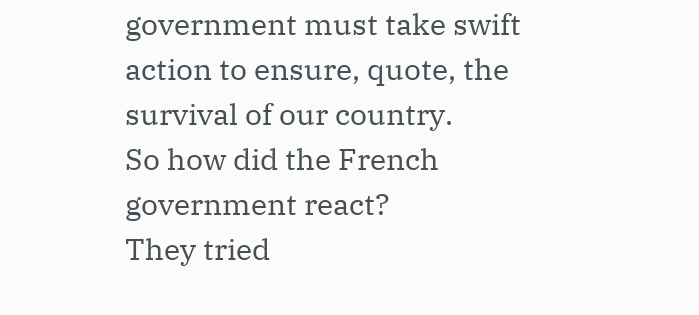government must take swift action to ensure, quote, the survival of our country.
So how did the French government react?
They tried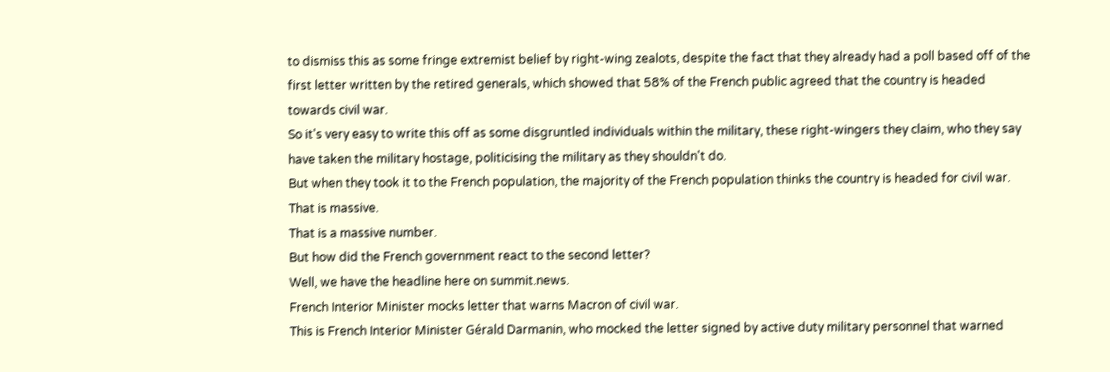to dismiss this as some fringe extremist belief by right-wing zealots, despite the fact that they already had a poll based off of the first letter written by the retired generals, which showed that 58% of the French public agreed that the country is headed towards civil war.
So it's very easy to write this off as some disgruntled individuals within the military, these right-wingers they claim, who they say have taken the military hostage, politicising the military as they shouldn't do.
But when they took it to the French population, the majority of the French population thinks the country is headed for civil war.
That is massive.
That is a massive number.
But how did the French government react to the second letter?
Well, we have the headline here on summit.news.
French Interior Minister mocks letter that warns Macron of civil war.
This is French Interior Minister Gérald Darmanin, who mocked the letter signed by active duty military personnel that warned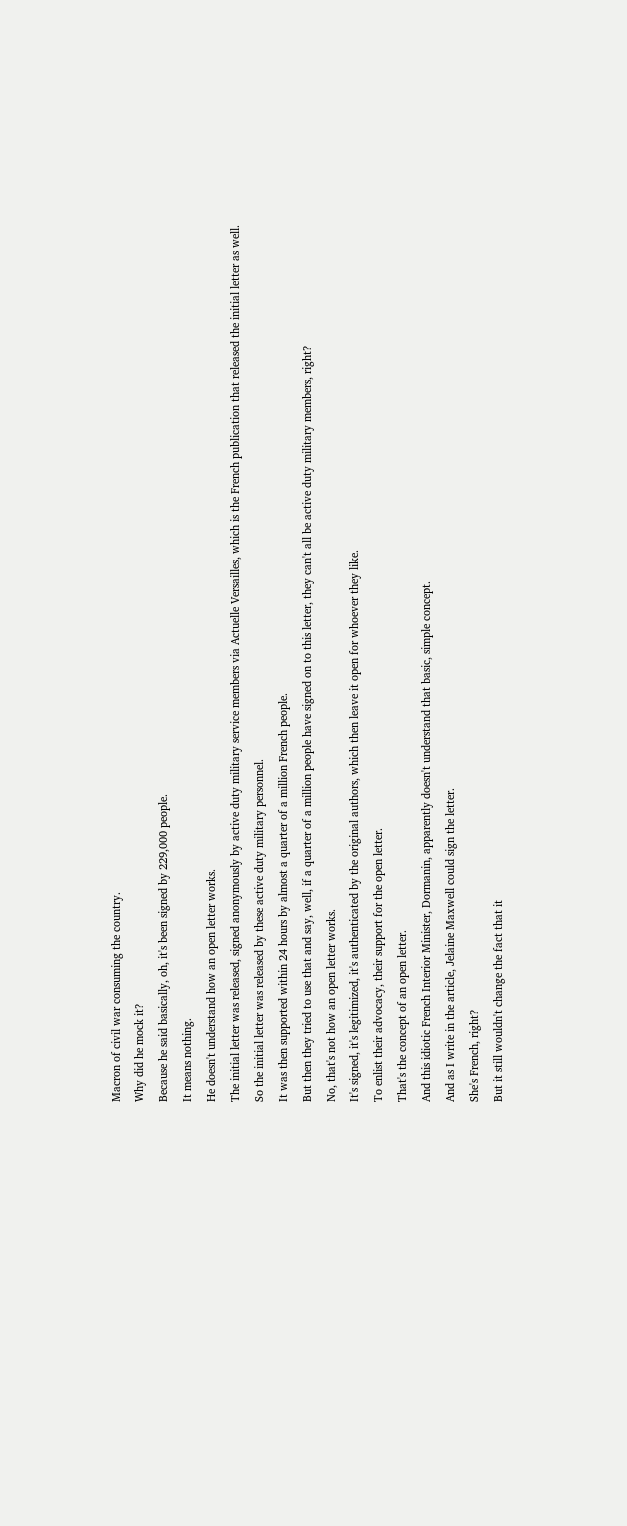Macron of civil war consuming the country.
Why did he mock it?
Because he said basically, oh, it's been signed by 229,000 people.
It means nothing.
He doesn't understand how an open letter works.
The initial letter was released, signed anonymously by active duty military service members via Actuelle Versailles, which is the French publication that released the initial letter as well.
So the initial letter was released by these active duty military personnel.
It was then supported within 24 hours by almost a quarter of a million French people.
But then they tried to use that and say, well, if a quarter of a million people have signed on to this letter, they can't all be active duty military members, right?
No, that's not how an open letter works.
It's signed, it's legitimized, it's authenticated by the original authors, which then leave it open for whoever they like.
To enlist their advocacy, their support for the open letter.
That's the concept of an open letter.
And this idiotic French Interior Minister, Dormanin, apparently doesn't understand that basic, simple concept.
And as I write in the article, Jelaine Maxwell could sign the letter.
She's French, right?
But it still wouldn't change the fact that it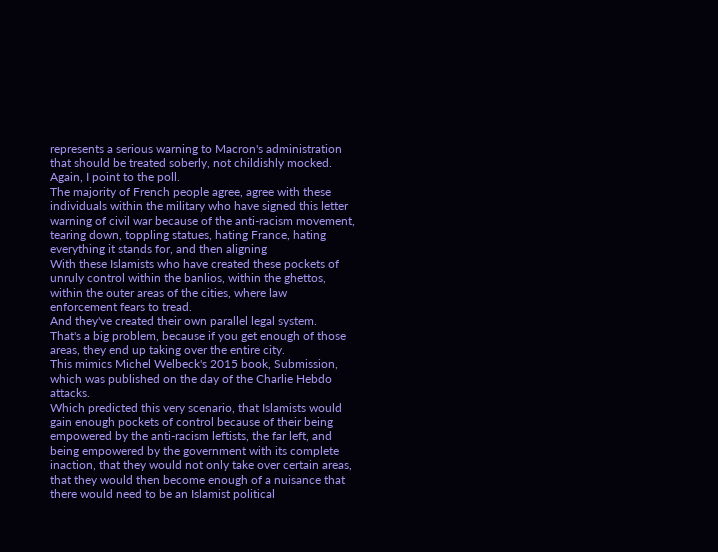represents a serious warning to Macron's administration that should be treated soberly, not childishly mocked.
Again, I point to the poll.
The majority of French people agree, agree with these individuals within the military who have signed this letter warning of civil war because of the anti-racism movement, tearing down, toppling statues, hating France, hating everything it stands for, and then aligning
With these Islamists who have created these pockets of unruly control within the banlios, within the ghettos, within the outer areas of the cities, where law enforcement fears to tread.
And they've created their own parallel legal system.
That's a big problem, because if you get enough of those areas, they end up taking over the entire city.
This mimics Michel Welbeck's 2015 book, Submission, which was published on the day of the Charlie Hebdo attacks.
Which predicted this very scenario, that Islamists would gain enough pockets of control because of their being empowered by the anti-racism leftists, the far left, and being empowered by the government with its complete inaction, that they would not only take over certain areas, that they would then become enough of a nuisance that there would need to be an Islamist political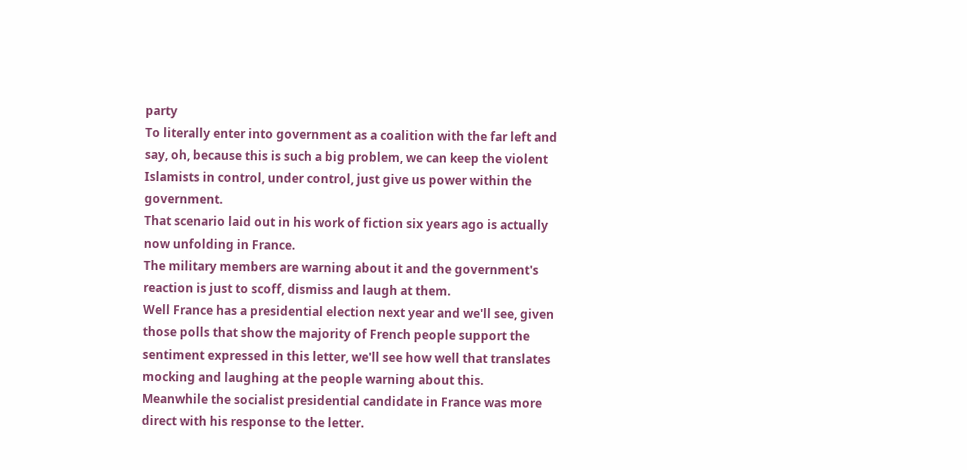party
To literally enter into government as a coalition with the far left and say, oh, because this is such a big problem, we can keep the violent Islamists in control, under control, just give us power within the government.
That scenario laid out in his work of fiction six years ago is actually now unfolding in France.
The military members are warning about it and the government's reaction is just to scoff, dismiss and laugh at them.
Well France has a presidential election next year and we'll see, given those polls that show the majority of French people support the sentiment expressed in this letter, we'll see how well that translates mocking and laughing at the people warning about this.
Meanwhile the socialist presidential candidate in France was more direct with his response to the letter.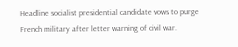Headline socialist presidential candidate vows to purge French military after letter warning of civil war.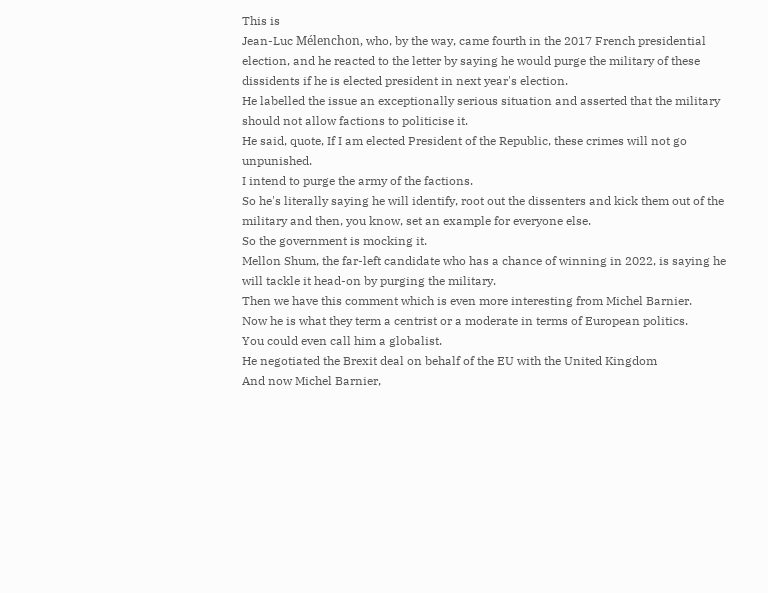This is
Jean-Luc Mélenchon, who, by the way, came fourth in the 2017 French presidential election, and he reacted to the letter by saying he would purge the military of these dissidents if he is elected president in next year's election.
He labelled the issue an exceptionally serious situation and asserted that the military should not allow factions to politicise it.
He said, quote, If I am elected President of the Republic, these crimes will not go unpunished.
I intend to purge the army of the factions.
So he's literally saying he will identify, root out the dissenters and kick them out of the military and then, you know, set an example for everyone else.
So the government is mocking it.
Mellon Shum, the far-left candidate who has a chance of winning in 2022, is saying he will tackle it head-on by purging the military.
Then we have this comment which is even more interesting from Michel Barnier.
Now he is what they term a centrist or a moderate in terms of European politics.
You could even call him a globalist.
He negotiated the Brexit deal on behalf of the EU with the United Kingdom
And now Michel Barnier,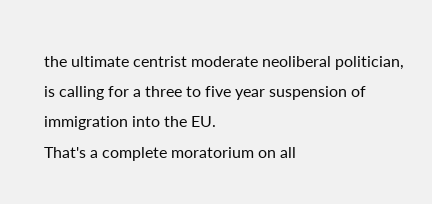the ultimate centrist moderate neoliberal politician, is calling for a three to five year suspension of immigration into the EU.
That's a complete moratorium on all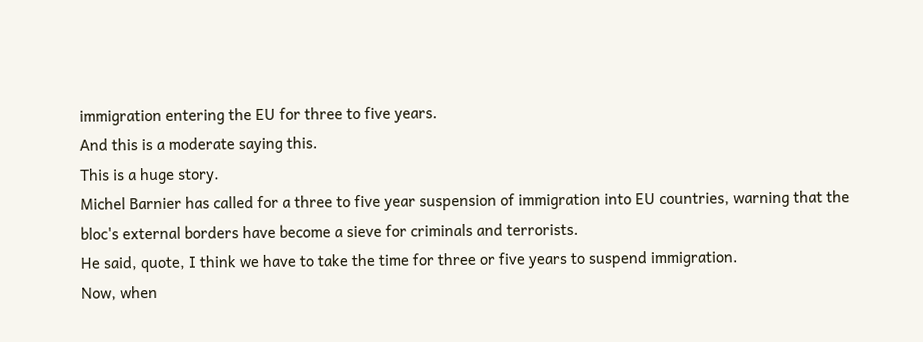immigration entering the EU for three to five years.
And this is a moderate saying this.
This is a huge story.
Michel Barnier has called for a three to five year suspension of immigration into EU countries, warning that the bloc's external borders have become a sieve for criminals and terrorists.
He said, quote, I think we have to take the time for three or five years to suspend immigration.
Now, when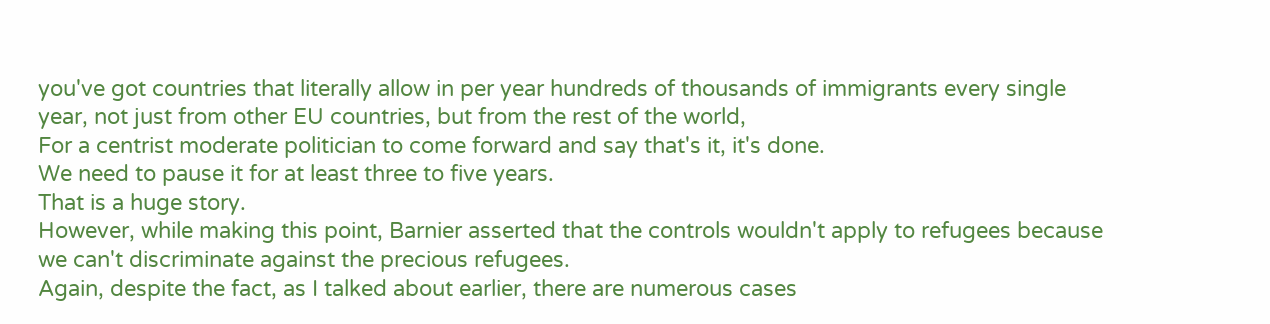you've got countries that literally allow in per year hundreds of thousands of immigrants every single year, not just from other EU countries, but from the rest of the world,
For a centrist moderate politician to come forward and say that's it, it's done.
We need to pause it for at least three to five years.
That is a huge story.
However, while making this point, Barnier asserted that the controls wouldn't apply to refugees because we can't discriminate against the precious refugees.
Again, despite the fact, as I talked about earlier, there are numerous cases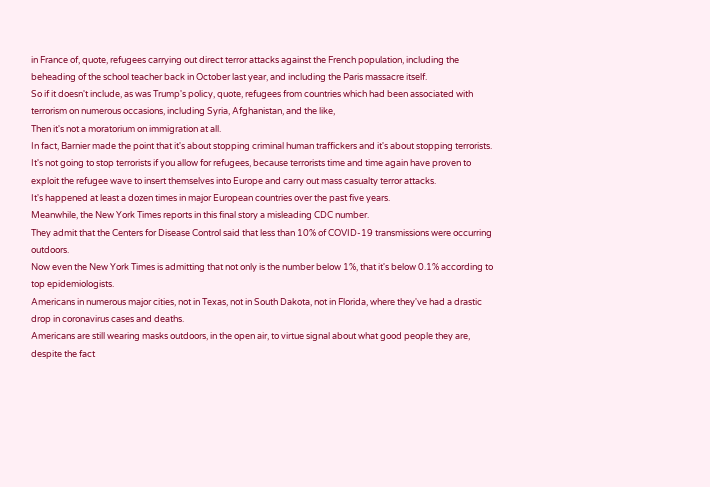in France of, quote, refugees carrying out direct terror attacks against the French population, including the beheading of the school teacher back in October last year, and including the Paris massacre itself.
So if it doesn't include, as was Trump's policy, quote, refugees from countries which had been associated with terrorism on numerous occasions, including Syria, Afghanistan, and the like,
Then it's not a moratorium on immigration at all.
In fact, Barnier made the point that it's about stopping criminal human traffickers and it's about stopping terrorists.
It's not going to stop terrorists if you allow for refugees, because terrorists time and time again have proven to exploit the refugee wave to insert themselves into Europe and carry out mass casualty terror attacks.
It's happened at least a dozen times in major European countries over the past five years.
Meanwhile, the New York Times reports in this final story a misleading CDC number.
They admit that the Centers for Disease Control said that less than 10% of COVID-19 transmissions were occurring outdoors.
Now even the New York Times is admitting that not only is the number below 1%, that it's below 0.1% according to top epidemiologists.
Americans in numerous major cities, not in Texas, not in South Dakota, not in Florida, where they've had a drastic drop in coronavirus cases and deaths.
Americans are still wearing masks outdoors, in the open air, to virtue signal about what good people they are, despite the fact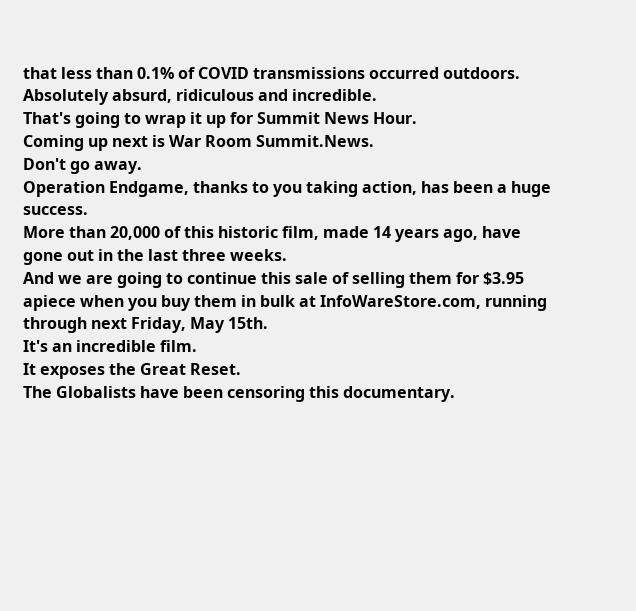that less than 0.1% of COVID transmissions occurred outdoors.
Absolutely absurd, ridiculous and incredible.
That's going to wrap it up for Summit News Hour.
Coming up next is War Room Summit.News.
Don't go away.
Operation Endgame, thanks to you taking action, has been a huge success.
More than 20,000 of this historic film, made 14 years ago, have gone out in the last three weeks.
And we are going to continue this sale of selling them for $3.95 apiece when you buy them in bulk at InfoWareStore.com, running through next Friday, May 15th.
It's an incredible film.
It exposes the Great Reset.
The Globalists have been censoring this documentary.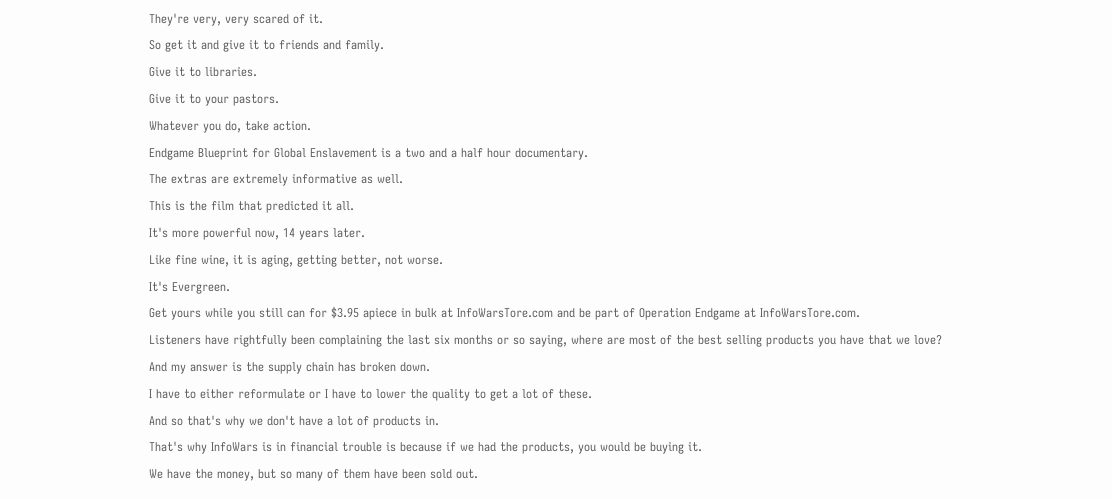They're very, very scared of it.
So get it and give it to friends and family.
Give it to libraries.
Give it to your pastors.
Whatever you do, take action.
Endgame Blueprint for Global Enslavement is a two and a half hour documentary.
The extras are extremely informative as well.
This is the film that predicted it all.
It's more powerful now, 14 years later.
Like fine wine, it is aging, getting better, not worse.
It's Evergreen.
Get yours while you still can for $3.95 apiece in bulk at InfoWarsTore.com and be part of Operation Endgame at InfoWarsTore.com.
Listeners have rightfully been complaining the last six months or so saying, where are most of the best selling products you have that we love?
And my answer is the supply chain has broken down.
I have to either reformulate or I have to lower the quality to get a lot of these.
And so that's why we don't have a lot of products in.
That's why InfoWars is in financial trouble is because if we had the products, you would be buying it.
We have the money, but so many of them have been sold out.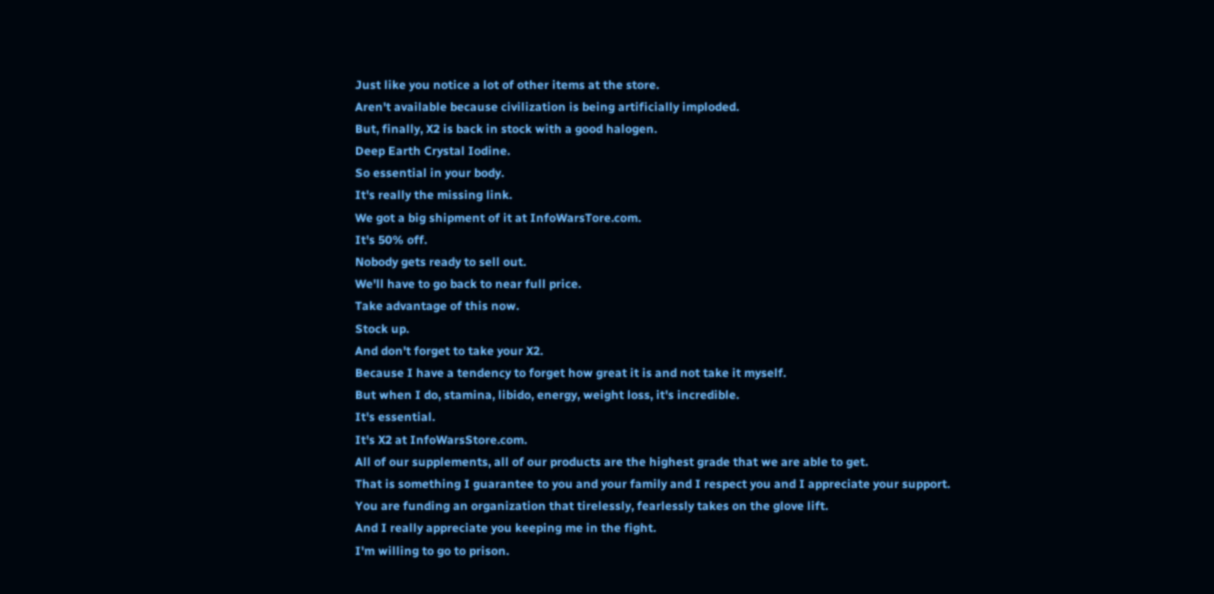Just like you notice a lot of other items at the store.
Aren't available because civilization is being artificially imploded.
But, finally, X2 is back in stock with a good halogen.
Deep Earth Crystal Iodine.
So essential in your body.
It's really the missing link.
We got a big shipment of it at InfoWarsTore.com.
It's 50% off.
Nobody gets ready to sell out.
We'll have to go back to near full price.
Take advantage of this now.
Stock up.
And don't forget to take your X2.
Because I have a tendency to forget how great it is and not take it myself.
But when I do, stamina, libido, energy, weight loss, it's incredible.
It's essential.
It's X2 at InfoWarsStore.com.
All of our supplements, all of our products are the highest grade that we are able to get.
That is something I guarantee to you and your family and I respect you and I appreciate your support.
You are funding an organization that tirelessly, fearlessly takes on the glove lift.
And I really appreciate you keeping me in the fight.
I'm willing to go to prison.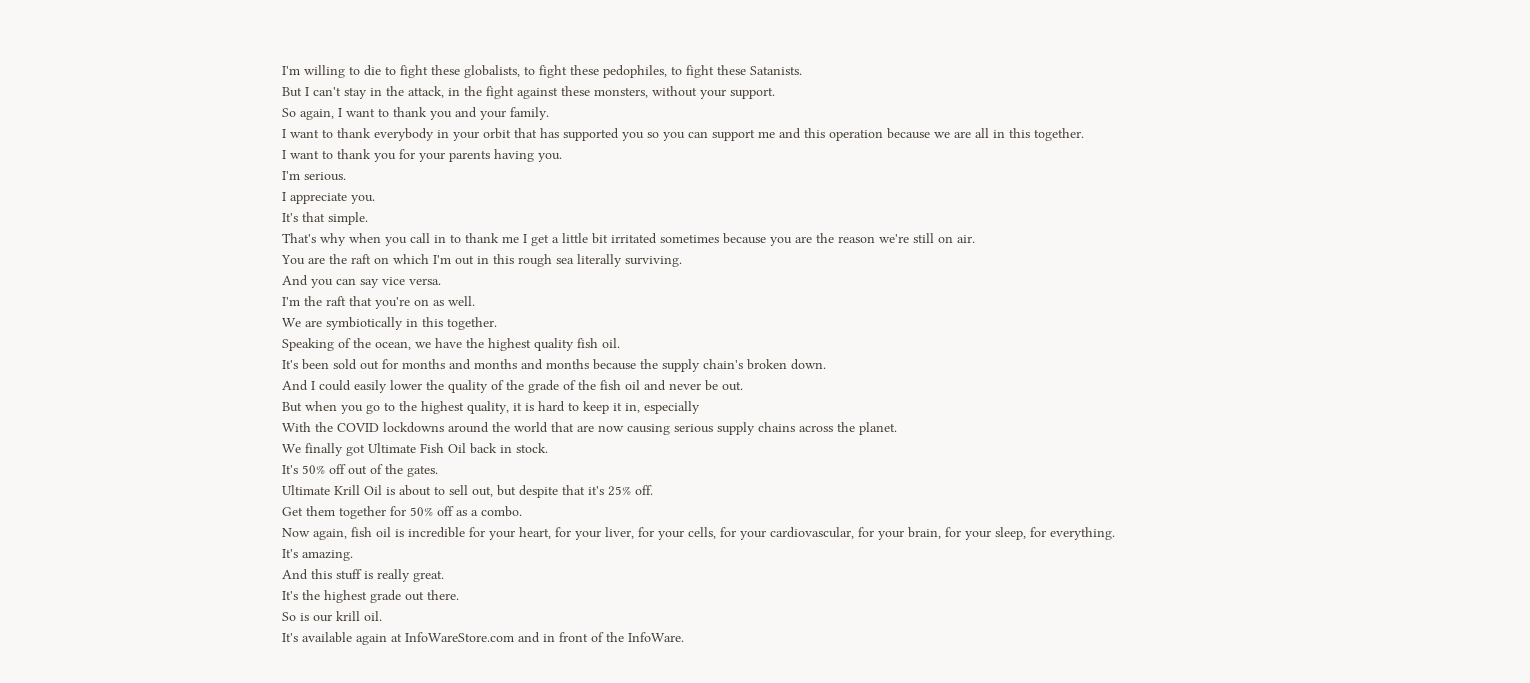I'm willing to die to fight these globalists, to fight these pedophiles, to fight these Satanists.
But I can't stay in the attack, in the fight against these monsters, without your support.
So again, I want to thank you and your family.
I want to thank everybody in your orbit that has supported you so you can support me and this operation because we are all in this together.
I want to thank you for your parents having you.
I'm serious.
I appreciate you.
It's that simple.
That's why when you call in to thank me I get a little bit irritated sometimes because you are the reason we're still on air.
You are the raft on which I'm out in this rough sea literally surviving.
And you can say vice versa.
I'm the raft that you're on as well.
We are symbiotically in this together.
Speaking of the ocean, we have the highest quality fish oil.
It's been sold out for months and months and months because the supply chain's broken down.
And I could easily lower the quality of the grade of the fish oil and never be out.
But when you go to the highest quality, it is hard to keep it in, especially
With the COVID lockdowns around the world that are now causing serious supply chains across the planet.
We finally got Ultimate Fish Oil back in stock.
It's 50% off out of the gates.
Ultimate Krill Oil is about to sell out, but despite that it's 25% off.
Get them together for 50% off as a combo.
Now again, fish oil is incredible for your heart, for your liver, for your cells, for your cardiovascular, for your brain, for your sleep, for everything.
It's amazing.
And this stuff is really great.
It's the highest grade out there.
So is our krill oil.
It's available again at InfoWareStore.com and in front of the InfoWare.